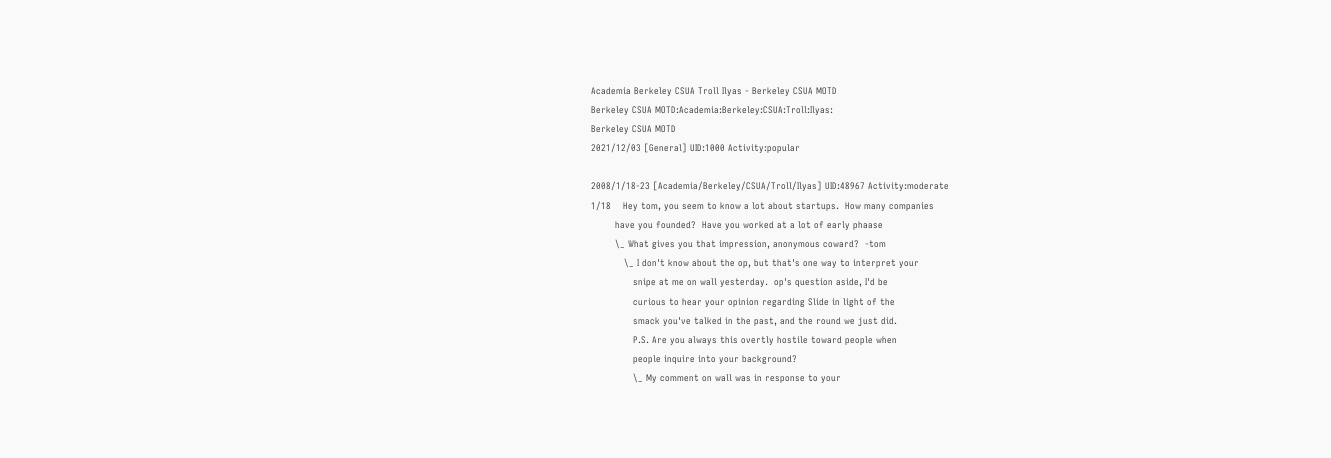Academia Berkeley CSUA Troll Ilyas - Berkeley CSUA MOTD
Berkeley CSUA MOTD:Academia:Berkeley:CSUA:Troll:Ilyas:
Berkeley CSUA MOTD
2021/12/03 [General] UID:1000 Activity:popular

2008/1/18-23 [Academia/Berkeley/CSUA/Troll/Ilyas] UID:48967 Activity:moderate
1/18    Hey tom, you seem to know a lot about startups.  How many companies
        have you founded?  Have you worked at a lot of early phaase
        \_ What gives you that impression, anonymous coward?  -tom
           \_ I don't know about the op, but that's one way to interpret your
              snipe at me on wall yesterday.  op's question aside, I'd be
              curious to hear your opinion regarding Slide in light of the
              smack you've talked in the past, and the round we just did.
              P.S. Are you always this overtly hostile toward people when
              people inquire into your background?
              \_ My comment on wall was in response to your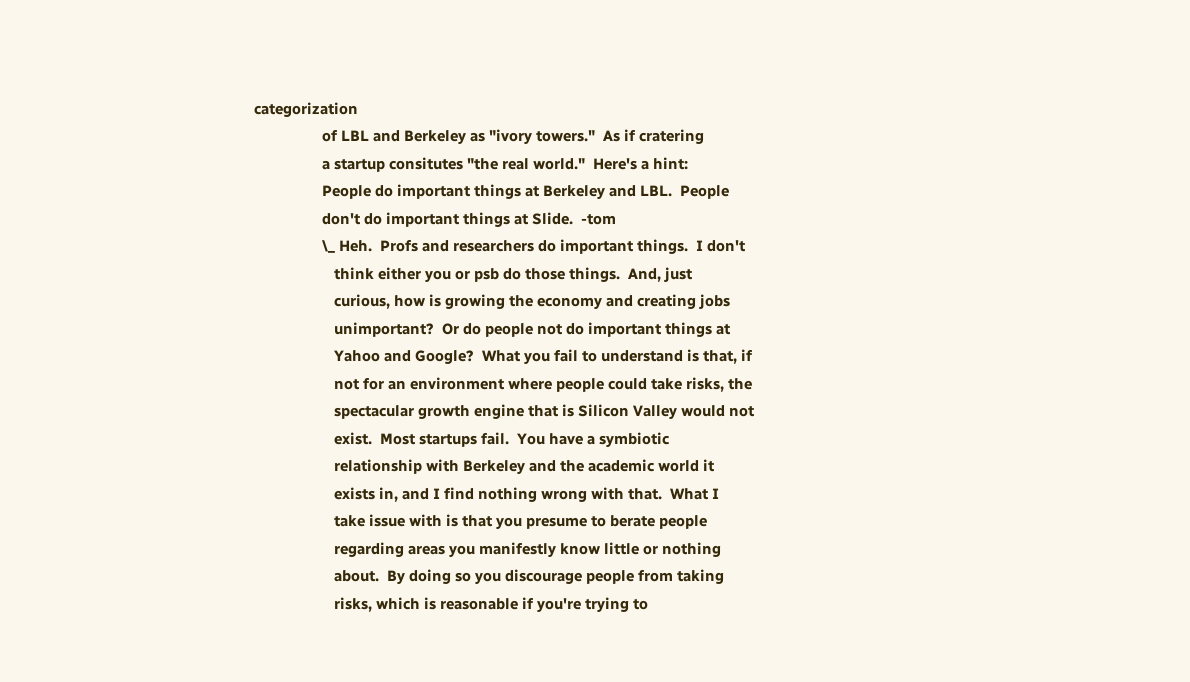categorization
                 of LBL and Berkeley as "ivory towers."  As if cratering
                 a startup consitutes "the real world."  Here's a hint:
                 People do important things at Berkeley and LBL.  People
                 don't do important things at Slide.  -tom
                 \_ Heh.  Profs and researchers do important things.  I don't
                    think either you or psb do those things.  And, just
                    curious, how is growing the economy and creating jobs
                    unimportant?  Or do people not do important things at
                    Yahoo and Google?  What you fail to understand is that, if
                    not for an environment where people could take risks, the
                    spectacular growth engine that is Silicon Valley would not
                    exist.  Most startups fail.  You have a symbiotic
                    relationship with Berkeley and the academic world it
                    exists in, and I find nothing wrong with that.  What I
                    take issue with is that you presume to berate people
                    regarding areas you manifestly know little or nothing
                    about.  By doing so you discourage people from taking
                    risks, which is reasonable if you're trying to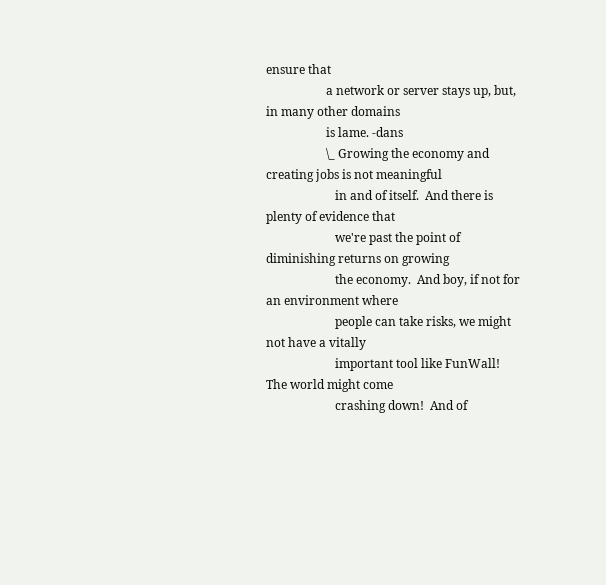ensure that
                    a network or server stays up, but, in many other domains
                    is lame. -dans
                    \_ Growing the economy and creating jobs is not meaningful
                       in and of itself.  And there is plenty of evidence that
                       we're past the point of diminishing returns on growing
                       the economy.  And boy, if not for an environment where
                       people can take risks, we might not have a vitally
                       important tool like FunWall!  The world might come
                       crashing down!  And of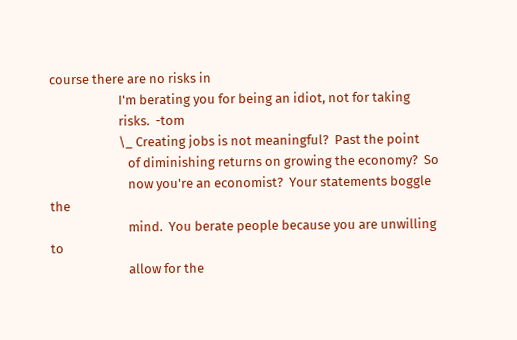course there are no risks in
                       I'm berating you for being an idiot, not for taking
                       risks.  -tom
                       \_ Creating jobs is not meaningful?  Past the point
                          of diminishing returns on growing the economy?  So
                          now you're an economist?  Your statements boggle the
                          mind.  You berate people because you are unwilling to
                          allow for the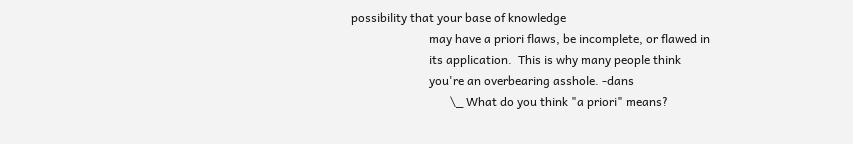possibility that your base of knowledge
                          may have a priori flaws, be incomplete, or flawed in
                          its application.  This is why many people think
                          you're an overbearing asshole. -dans
                                 \_ What do you think "a priori" means?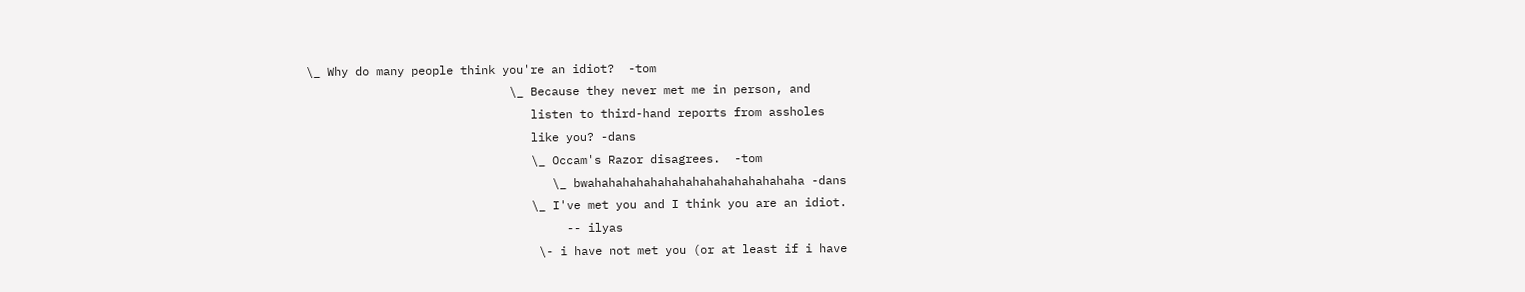\_ Why do many people think you're an idiot?  -tom
                             \_ Because they never met me in person, and
                                listen to third-hand reports from assholes
                                like you? -dans
                                \_ Occam's Razor disagrees.  -tom
                                   \_ bwahahahahahahahahahahahahahahaha -dans
                                \_ I've met you and I think you are an idiot.
                                     -- ilyas
                                 \- i have not met you (or at least if i have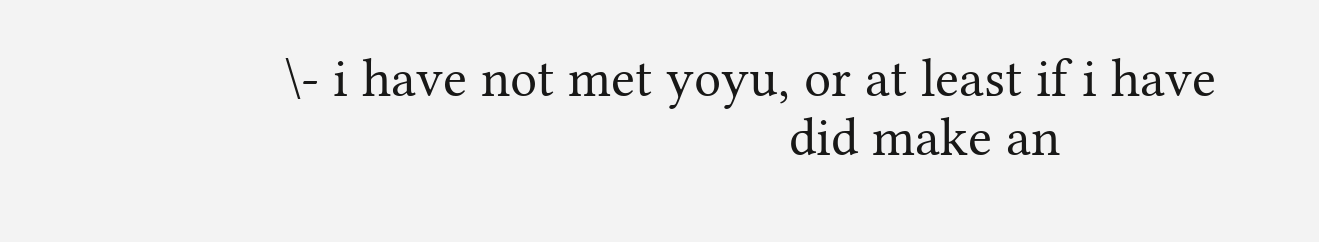\- i have not met yoyu, or at least if i have
                                    did make an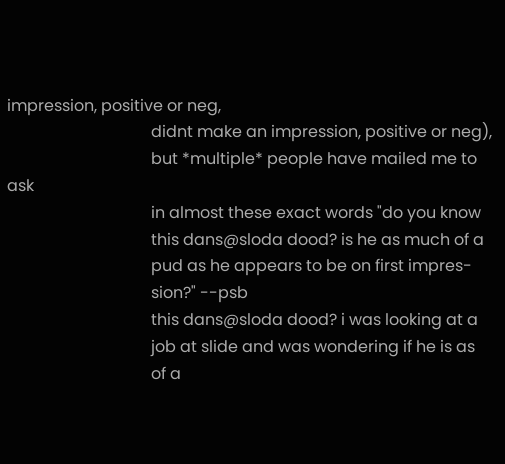impression, positive or neg,
                                    didnt make an impression, positive or neg),
                                    but *multiple* people have mailed me to ask
                                    in almost these exact words "do you know
                                    this dans@sloda dood? is he as much of a
                                    pud as he appears to be on first impres-
                                    sion?" --psb
                                    this dans@sloda dood? i was looking at a
                                    job at slide and was wondering if he is as
                                    of a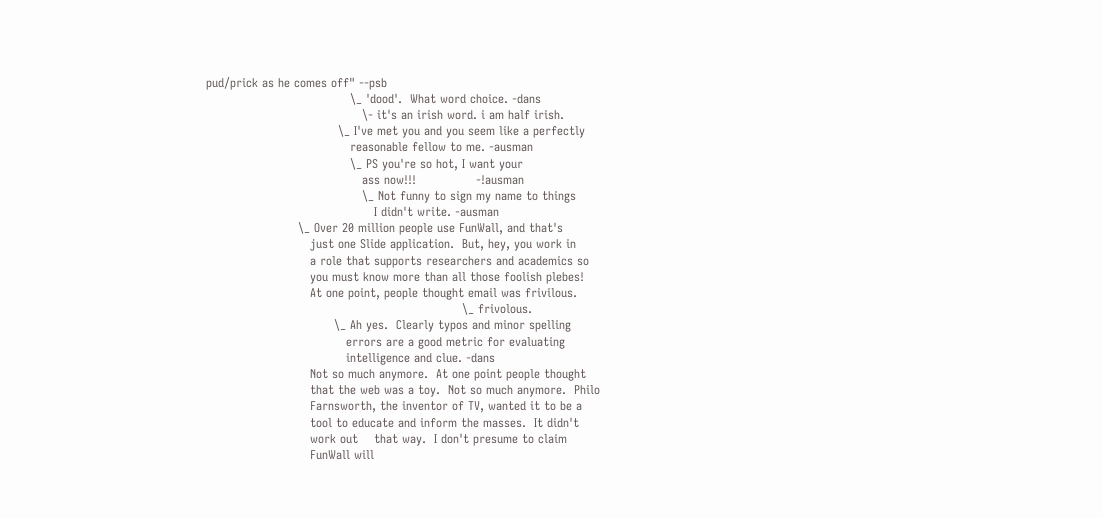pud/prick as he comes off" --psb
                                    \_ 'dood'.  What word choice. -dans
                                       \- it's an irish word. i am half irish.
                                 \_ I've met you and you seem like a perfectly
                                    reasonable fellow to me. -ausman
                                    \_ PS you're so hot, I want your
                                       ass now!!!               -!ausman
                                       \_ Not funny to sign my name to things
                                          I didn't write. -ausman
                       \_ Over 20 million people use FunWall, and that's
                          just one Slide application.  But, hey, you work in
                          a role that supports researchers and academics so
                          you must know more than all those foolish plebes!
                          At one point, people thought email was frivilous.
                                                                \_ frivolous.
                                \_ Ah yes.  Clearly typos and minor spelling
                                   errors are a good metric for evaluating
                                   intelligence and clue. -dans
                          Not so much anymore.  At one point people thought
                          that the web was a toy.  Not so much anymore.  Philo
                          Farnsworth, the inventor of TV, wanted it to be a
                          tool to educate and inform the masses.  It didn't
                          work out    that way.  I don't presume to claim
                          FunWall will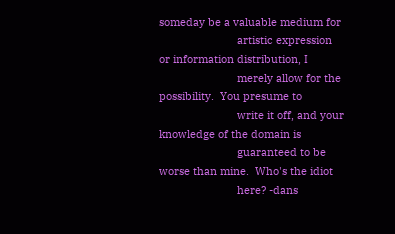someday be a valuable medium for
                          artistic expression or information distribution, I
                          merely allow for the possibility.  You presume to
                          write it off, and your knowledge of the domain is
                          guaranteed to be worse than mine.  Who's the idiot
                          here? -dans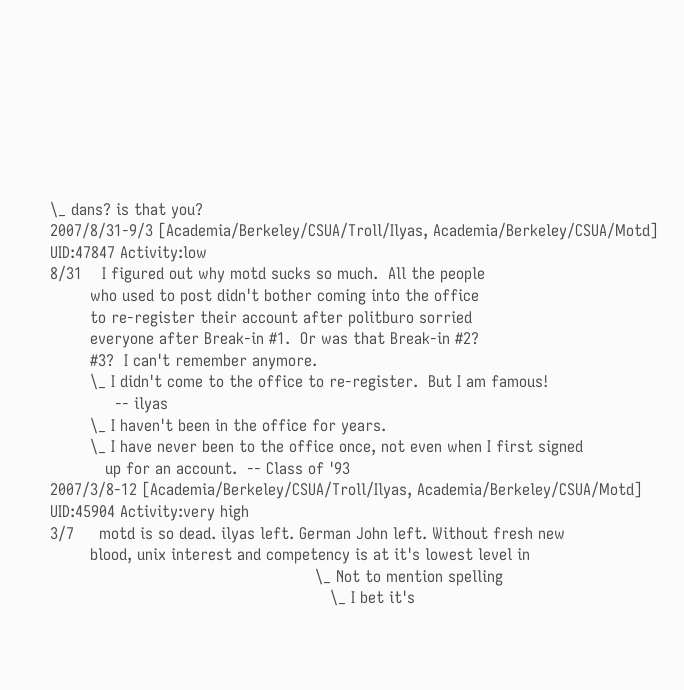\_ dans? is that you?
2007/8/31-9/3 [Academia/Berkeley/CSUA/Troll/Ilyas, Academia/Berkeley/CSUA/Motd] UID:47847 Activity:low
8/31    I figured out why motd sucks so much.  All the people
        who used to post didn't bother coming into the office
        to re-register their account after politburo sorried
        everyone after Break-in #1.  Or was that Break-in #2?
        #3?  I can't remember anymore.
        \_ I didn't come to the office to re-register.  But I am famous!
             -- ilyas
        \_ I haven't been in the office for years.
        \_ I have never been to the office once, not even when I first signed
           up for an account.  -- Class of '93
2007/3/8-12 [Academia/Berkeley/CSUA/Troll/Ilyas, Academia/Berkeley/CSUA/Motd] UID:45904 Activity:very high
3/7     motd is so dead. ilyas left. German John left. Without fresh new
        blood, unix interest and competency is at it's lowest level in
                                                     \_ Not to mention spelling
                                                        \_ I bet it's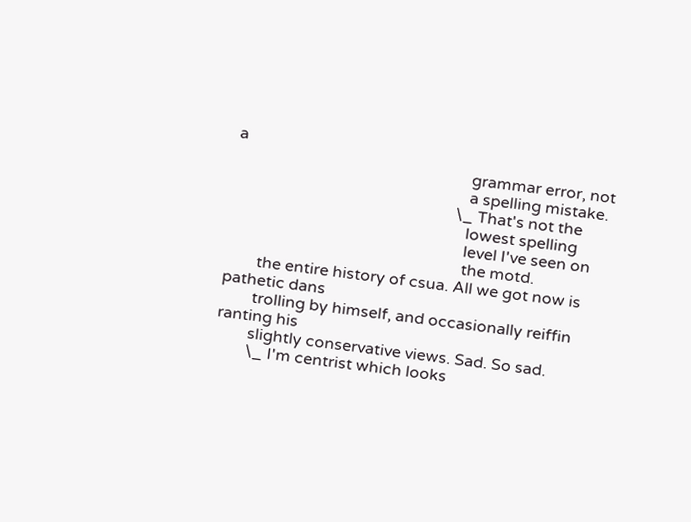a
                                                           grammar error, not
                                                           a spelling mistake.
                                                        \_ That's not the
                                                           lowest spelling
                                                           level I've seen on
                                                           the motd.
        the entire history of csua. All we got now is pathetic dans
        trolling by himself, and occasionally reiffin ranting his
        slightly conservative views. Sad. So sad.
        \_ I'm centrist which looks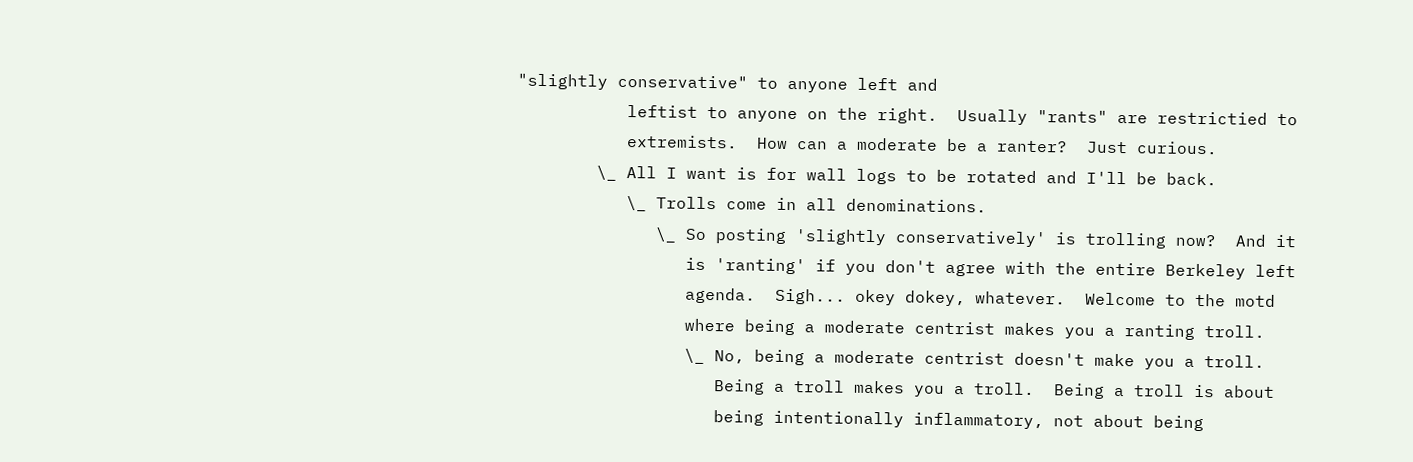"slightly conservative" to anyone left and
           leftist to anyone on the right.  Usually "rants" are restrictied to
           extremists.  How can a moderate be a ranter?  Just curious.
        \_ All I want is for wall logs to be rotated and I'll be back.
           \_ Trolls come in all denominations.
              \_ So posting 'slightly conservatively' is trolling now?  And it
                 is 'ranting' if you don't agree with the entire Berkeley left
                 agenda.  Sigh... okey dokey, whatever.  Welcome to the motd
                 where being a moderate centrist makes you a ranting troll.
                 \_ No, being a moderate centrist doesn't make you a troll.
                    Being a troll makes you a troll.  Being a troll is about
                    being intentionally inflammatory, not about being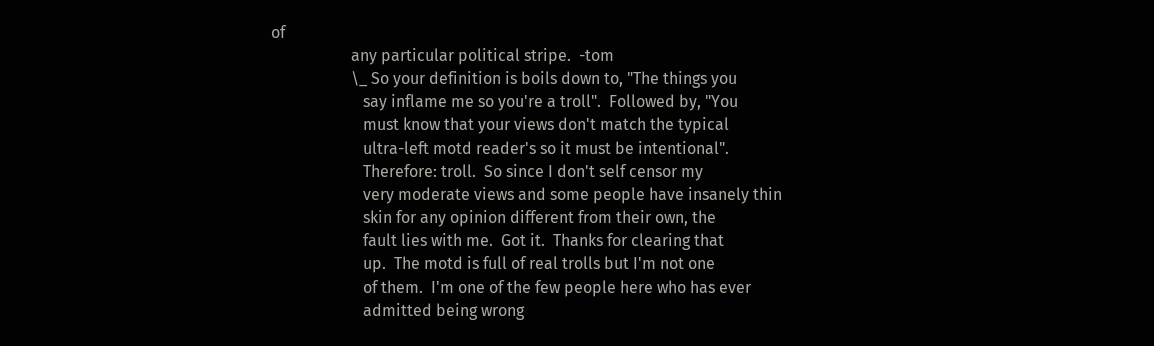of
                    any particular political stripe.  -tom
                    \_ So your definition is boils down to, "The things you
                       say inflame me so you're a troll".  Followed by, "You
                       must know that your views don't match the typical
                       ultra-left motd reader's so it must be intentional".
                       Therefore: troll.  So since I don't self censor my
                       very moderate views and some people have insanely thin
                       skin for any opinion different from their own, the
                       fault lies with me.  Got it.  Thanks for clearing that
                       up.  The motd is full of real trolls but I'm not one
                       of them.  I'm one of the few people here who has ever
                       admitted being wrong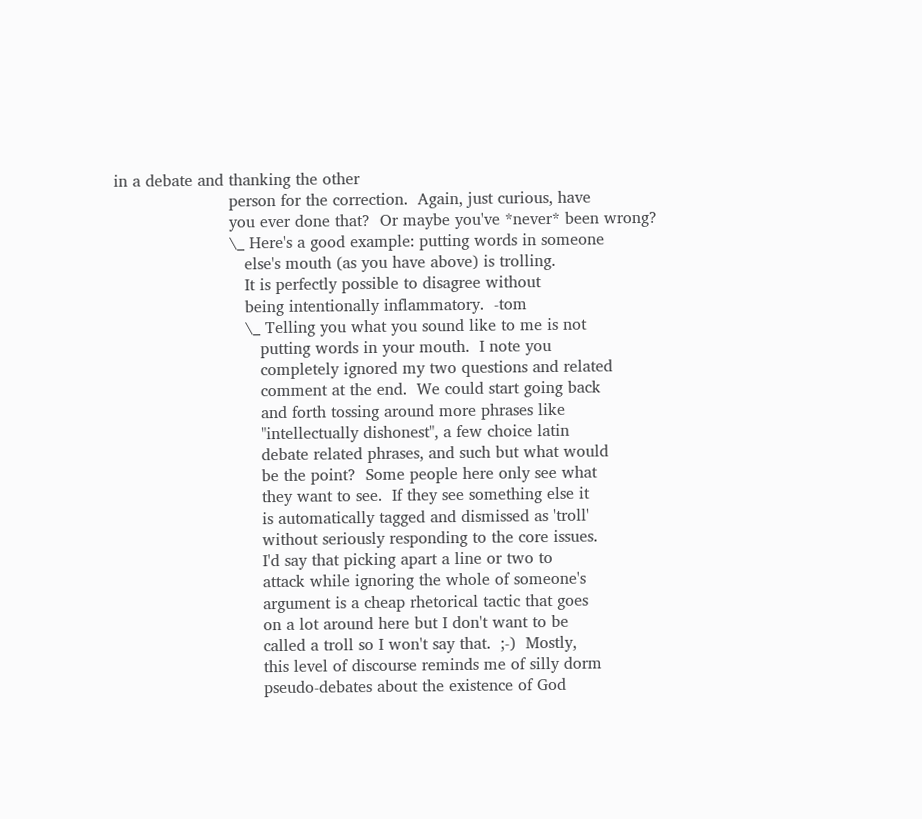in a debate and thanking the other
                       person for the correction.  Again, just curious, have
                       you ever done that?  Or maybe you've *never* been wrong?
                       \_ Here's a good example: putting words in someone
                          else's mouth (as you have above) is trolling.
                          It is perfectly possible to disagree without
                          being intentionally inflammatory.  -tom
                          \_ Telling you what you sound like to me is not
                             putting words in your mouth.  I note you
                             completely ignored my two questions and related
                             comment at the end.  We could start going back
                             and forth tossing around more phrases like
                             "intellectually dishonest", a few choice latin
                             debate related phrases, and such but what would
                             be the point?  Some people here only see what
                             they want to see.  If they see something else it
                             is automatically tagged and dismissed as 'troll'
                             without seriously responding to the core issues.
                             I'd say that picking apart a line or two to
                             attack while ignoring the whole of someone's
                             argument is a cheap rhetorical tactic that goes
                             on a lot around here but I don't want to be
                             called a troll so I won't say that.  ;-)  Mostly,
                             this level of discourse reminds me of silly dorm
                             pseudo-debates about the existence of God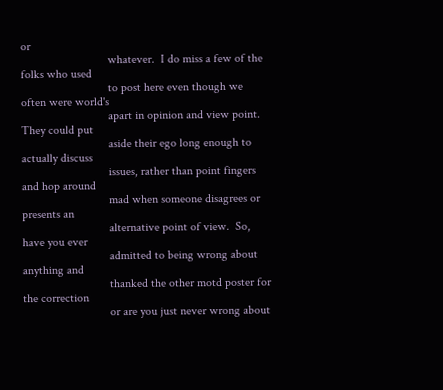or
                             whatever.  I do miss a few of the folks who used
                             to post here even though we often were world's
                             apart in opinion and view point.  They could put
                             aside their ego long enough to actually discuss
                             issues, rather than point fingers and hop around
                             mad when someone disagrees or presents an
                             alternative point of view.  So, have you ever
                             admitted to being wrong about anything and
                             thanked the other motd poster for the correction
                             or are you just never wrong about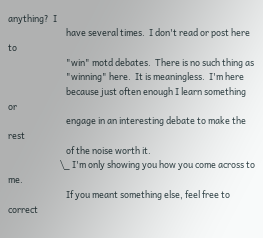anything?  I
                             have several times.  I don't read or post here to
                             "win" motd debates.  There is no such thing as
                             "winning" here.  It is meaningless.  I'm here
                             because just often enough I learn something or
                             engage in an interesting debate to make the rest
                             of the noise worth it.
                          \_ I'm only showing you how you come across to me.
                             If you meant something else, feel free to correct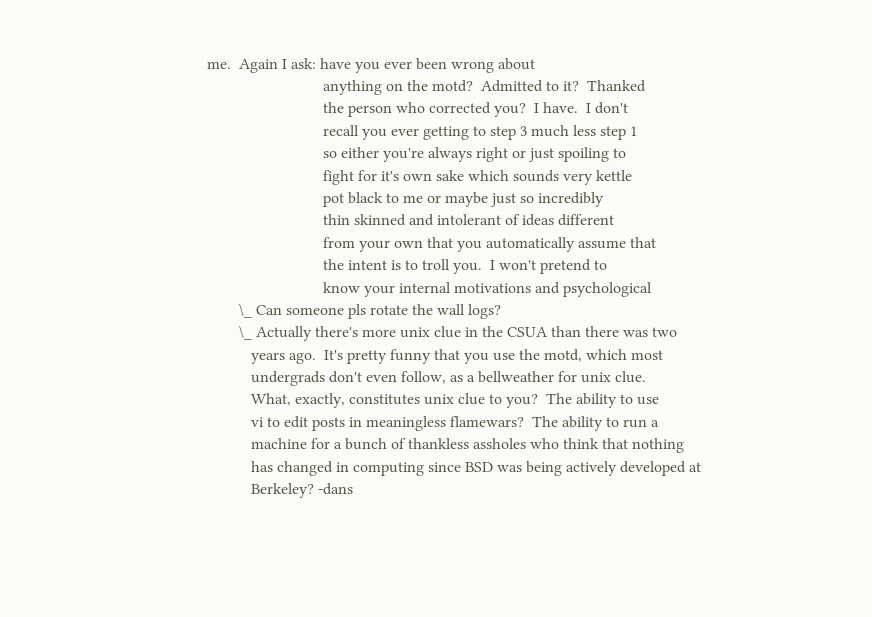me.  Again I ask: have you ever been wrong about
                             anything on the motd?  Admitted to it?  Thanked
                             the person who corrected you?  I have.  I don't
                             recall you ever getting to step 3 much less step 1
                             so either you're always right or just spoiling to
                             fight for it's own sake which sounds very kettle
                             pot black to me or maybe just so incredibly
                             thin skinned and intolerant of ideas different
                             from your own that you automatically assume that
                             the intent is to troll you.  I won't pretend to
                             know your internal motivations and psychological
        \_ Can someone pls rotate the wall logs?
        \_ Actually there's more unix clue in the CSUA than there was two
           years ago.  It's pretty funny that you use the motd, which most
           undergrads don't even follow, as a bellweather for unix clue.
           What, exactly, constitutes unix clue to you?  The ability to use
           vi to edit posts in meaningless flamewars?  The ability to run a
           machine for a bunch of thankless assholes who think that nothing
           has changed in computing since BSD was being actively developed at
           Berkeley? -dans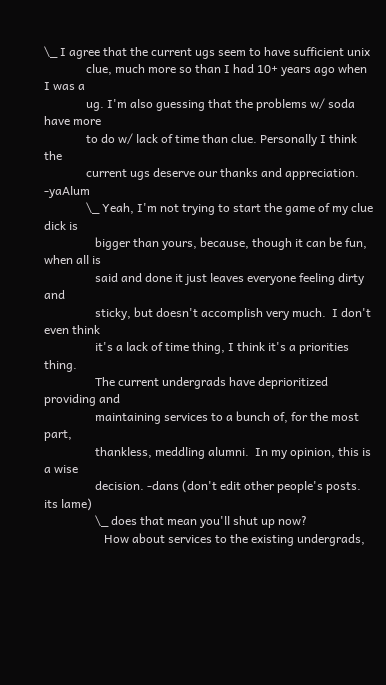\_ I agree that the current ugs seem to have sufficient unix
              clue, much more so than I had 10+ years ago when I was a
              ug. I'm also guessing that the problems w/ soda have more
              to do w/ lack of time than clue. Personally I think the
              current ugs deserve our thanks and appreciation. -yaAlum
              \_ Yeah, I'm not trying to start the game of my clue dick is
                 bigger than yours, because, though it can be fun, when all is
                 said and done it just leaves everyone feeling dirty and
                 sticky, but doesn't accomplish very much.  I don't even think
                 it's a lack of time thing, I think it's a priorities thing.
                 The current undergrads have deprioritized providing and
                 maintaining services to a bunch of, for the most part,
                 thankless, meddling alumni.  In my opinion, this is a wise
                 decision. -dans (don't edit other people's posts.  its lame)
                 \_ does that mean you'll shut up now?
                    How about services to the existing undergrads,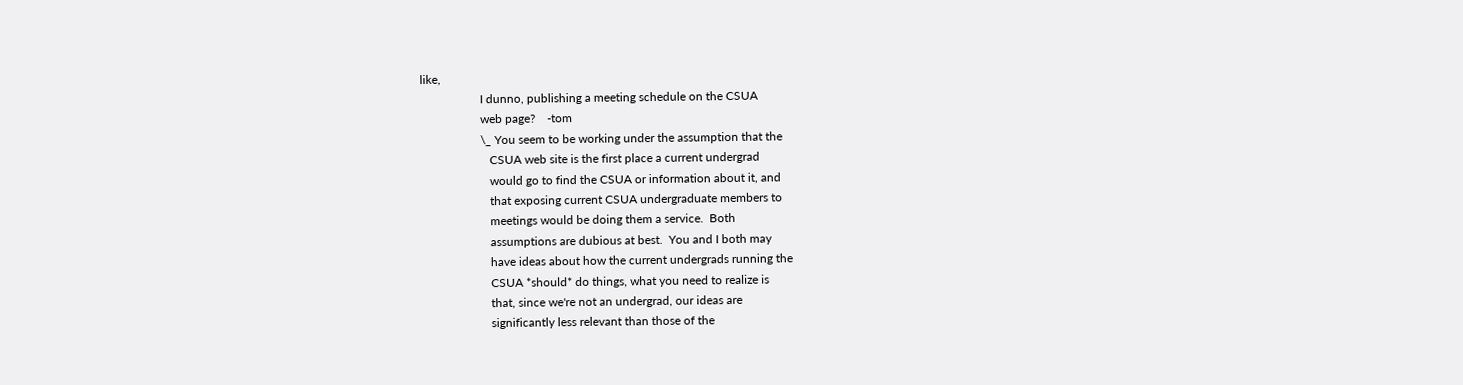like,
                    I dunno, publishing a meeting schedule on the CSUA
                    web page?    -tom
                    \_ You seem to be working under the assumption that the
                       CSUA web site is the first place a current undergrad
                       would go to find the CSUA or information about it, and
                       that exposing current CSUA undergraduate members to
                       meetings would be doing them a service.  Both
                       assumptions are dubious at best.  You and I both may
                       have ideas about how the current undergrads running the
                       CSUA *should* do things, what you need to realize is
                       that, since we're not an undergrad, our ideas are
                       significantly less relevant than those of the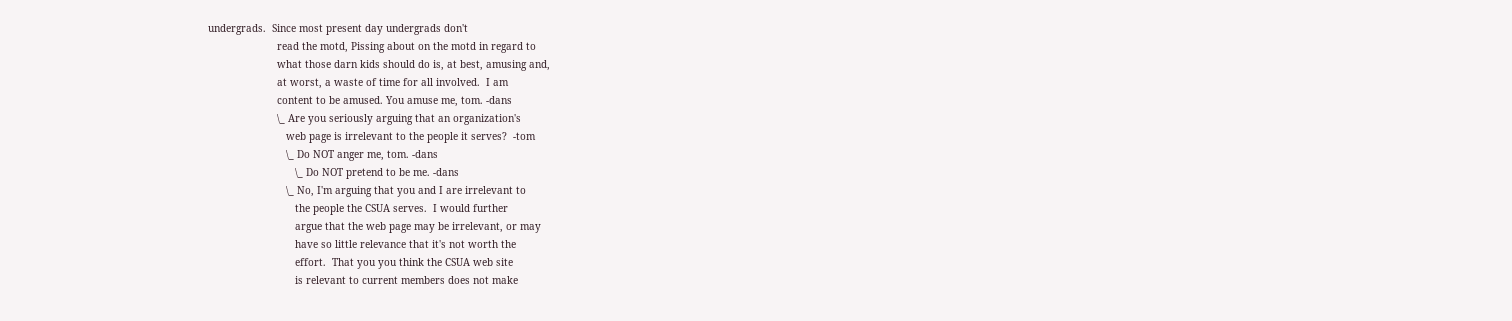undergrads.  Since most present day undergrads don't
                       read the motd, Pissing about on the motd in regard to
                       what those darn kids should do is, at best, amusing and,
                       at worst, a waste of time for all involved.  I am
                       content to be amused. You amuse me, tom. -dans
                       \_ Are you seriously arguing that an organization's
                          web page is irrelevant to the people it serves?  -tom
                          \_ Do NOT anger me, tom. -dans
                             \_ Do NOT pretend to be me. -dans
                          \_ No, I'm arguing that you and I are irrelevant to
                             the people the CSUA serves.  I would further
                             argue that the web page may be irrelevant, or may
                             have so little relevance that it's not worth the
                             effort.  That you you think the CSUA web site
                             is relevant to current members does not make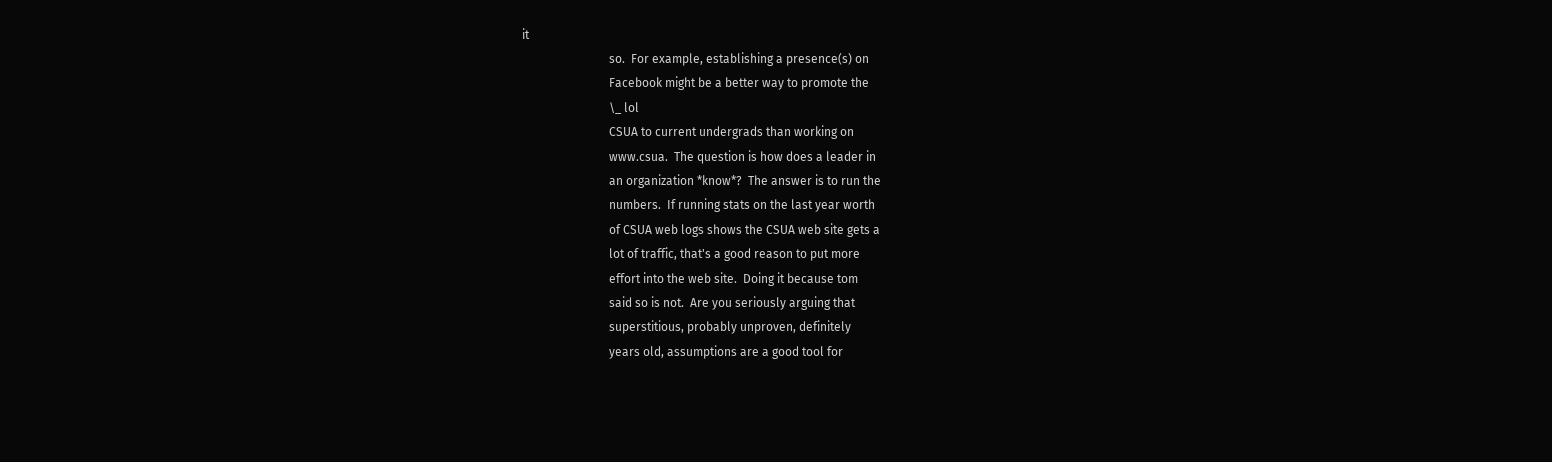it
                             so.  For example, establishing a presence(s) on
                             Facebook might be a better way to promote the
                             \_ lol
                             CSUA to current undergrads than working on
                             www.csua.  The question is how does a leader in
                             an organization *know*?  The answer is to run the
                             numbers.  If running stats on the last year worth
                             of CSUA web logs shows the CSUA web site gets a
                             lot of traffic, that's a good reason to put more
                             effort into the web site.  Doing it because tom
                             said so is not.  Are you seriously arguing that
                             superstitious, probably unproven, definitely
                             years old, assumptions are a good tool for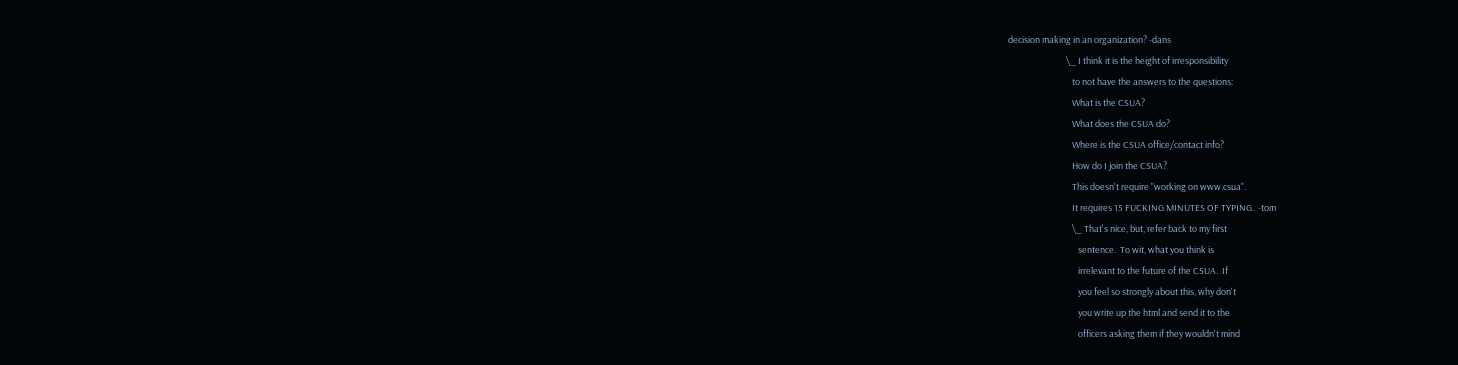decision making in an organization? -dans
                             \_ I think it is the height of irresponsibility
                                to not have the answers to the questions:
                                What is the CSUA?
                                What does the CSUA do?
                                Where is the CSUA office/contact info?
                                How do I join the CSUA?
                                This doesn't require "working on www.csua".
                                It requires 15 FUCKING MINUTES OF TYPING.  -tom
                                \_ That's nice, but, refer back to my first
                                   sentence.  To wit, what you think is
                                   irrelevant to the future of the CSUA.  If
                                   you feel so strongly about this, why don't
                                   you write up the html and send it to the
                                   officers asking them if they wouldn't mind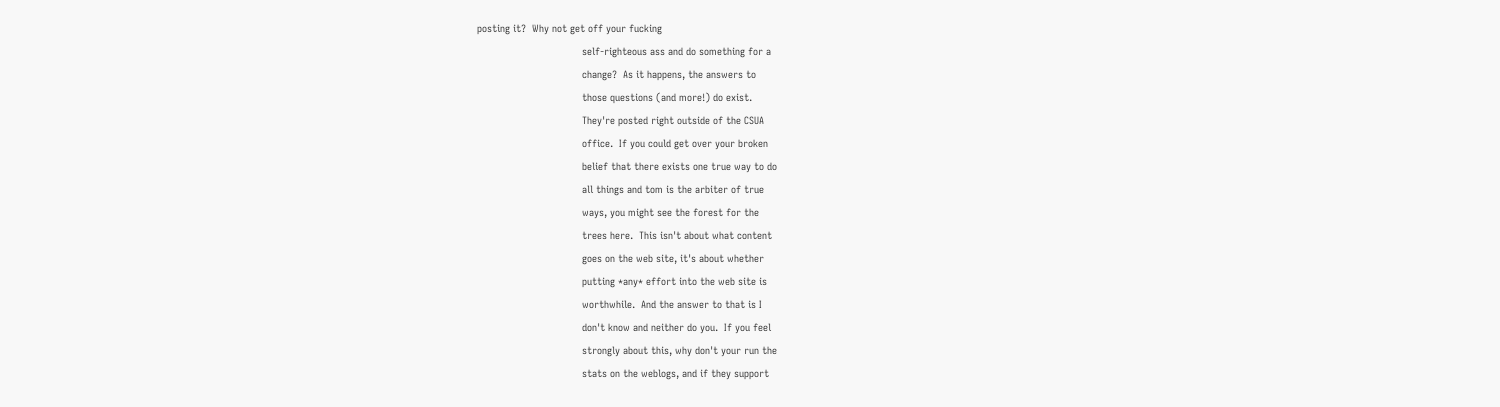posting it?  Why not get off your fucking
                                   self-righteous ass and do something for a
                                   change?  As it happens, the answers to
                                   those questions (and more!) do exist.
                                   They're posted right outside of the CSUA
                                   office.  If you could get over your broken
                                   belief that there exists one true way to do
                                   all things and tom is the arbiter of true
                                   ways, you might see the forest for the
                                   trees here.  This isn't about what content
                                   goes on the web site, it's about whether
                                   putting *any* effort into the web site is
                                   worthwhile.  And the answer to that is I
                                   don't know and neither do you.  If you feel
                                   strongly about this, why don't your run the
                                   stats on the weblogs, and if they support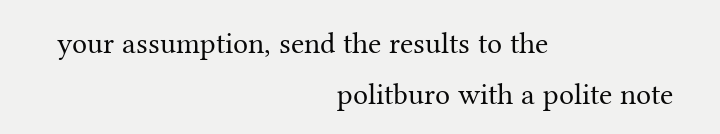your assumption, send the results to the
                                   politburo with a polite note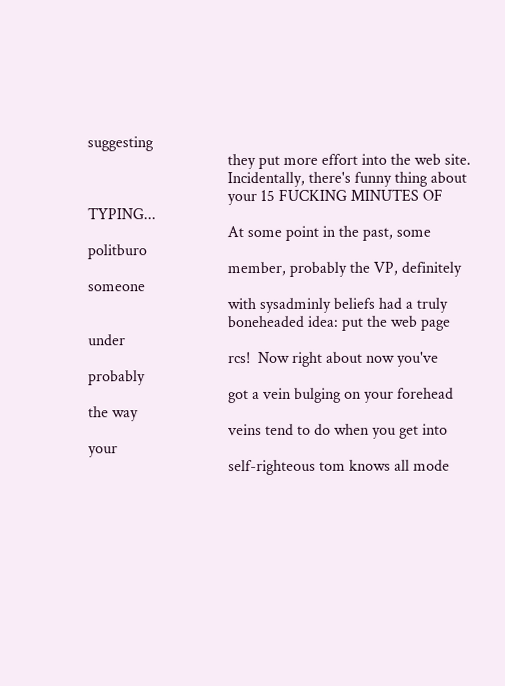suggesting
                                   they put more effort into the web site.
                                   Incidentally, there's funny thing about
                                   your 15 FUCKING MINUTES OF TYPING...
                                   At some point in the past, some politburo
                                   member, probably the VP, definitely someone
                                   with sysadminly beliefs had a truly
                                   boneheaded idea: put the web page under
                                   rcs!  Now right about now you've probably
                                   got a vein bulging on your forehead the way
                                   veins tend to do when you get into your
                                   self-righteous tom knows all mode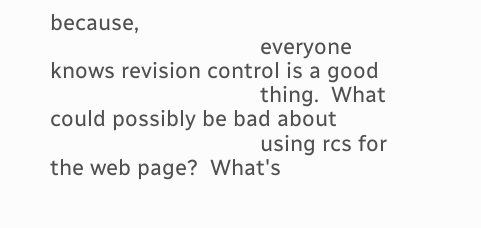because,
                                   everyone knows revision control is a good
                                   thing.  What could possibly be bad about
                                   using rcs for the web page?  What's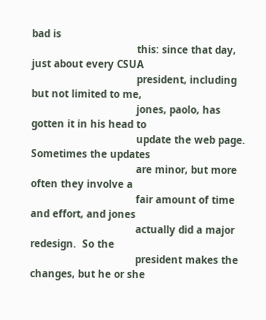bad is
                                   this: since that day, just about every CSUA
                                   president, including but not limited to me,
                                   jones, paolo, has gotten it in his head to
                                   update the web page.  Sometimes the updates
                                   are minor, but more often they involve a
                                   fair amount of time and effort, and jones
                                   actually did a major redesign.  So the
                                   president makes the changes, but he or she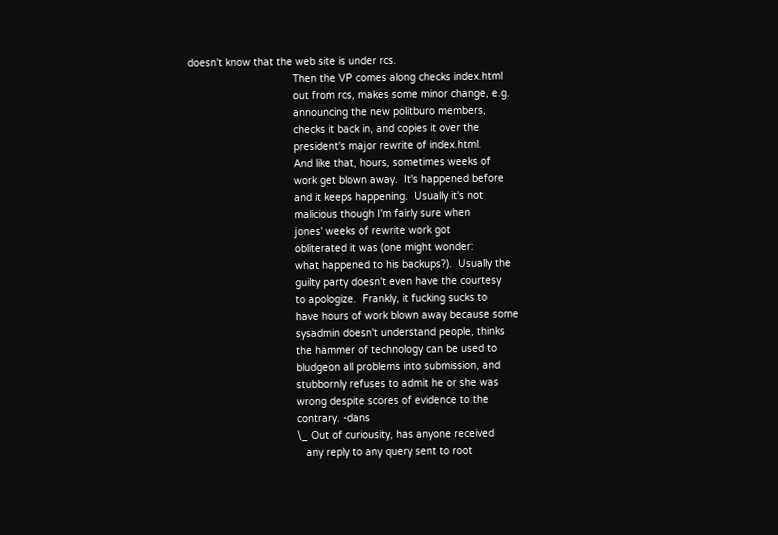doesn't know that the web site is under rcs.
                                   Then the VP comes along checks index.html
                                   out from rcs, makes some minor change, e.g.
                                   announcing the new politburo members,
                                   checks it back in, and copies it over the
                                   president's major rewrite of index.html.
                                   And like that, hours, sometimes weeks of
                                   work get blown away.  It's happened before
                                   and it keeps happening.  Usually it's not
                                   malicious though I'm fairly sure when
                                   jones' weeks of rewrite work got
                                   obliterated it was (one might wonder:
                                   what happened to his backups?).  Usually the
                                   guilty party doesn't even have the courtesy
                                   to apologize.  Frankly, it fucking sucks to
                                   have hours of work blown away because some
                                   sysadmin doesn't understand people, thinks
                                   the hammer of technology can be used to
                                   bludgeon all problems into submission, and
                                   stubbornly refuses to admit he or she was
                                   wrong despite scores of evidence to the
                                   contrary. -dans
                                   \_ Out of curiousity, has anyone received
                                      any reply to any query sent to root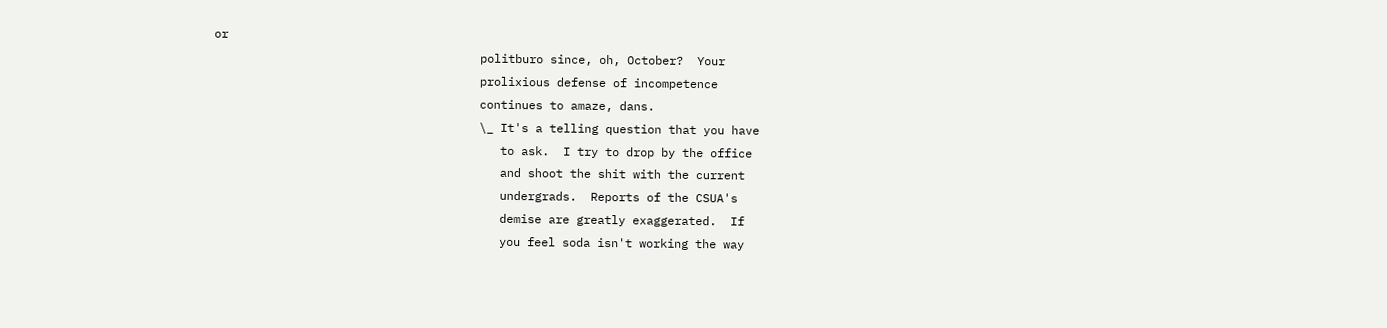or
                                      politburo since, oh, October?  Your
                                      prolixious defense of incompetence
                                      continues to amaze, dans.
                                      \_ It's a telling question that you have
                                         to ask.  I try to drop by the office
                                         and shoot the shit with the current
                                         undergrads.  Reports of the CSUA's
                                         demise are greatly exaggerated.  If
                                         you feel soda isn't working the way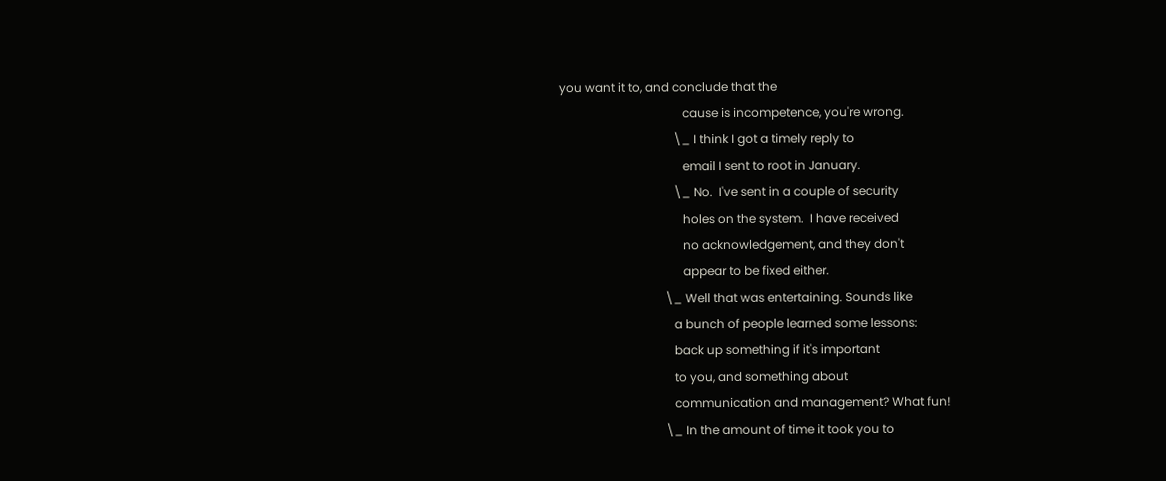you want it to, and conclude that the
                                         cause is incompetence, you're wrong.
                                      \_ I think I got a timely reply to
                                         email I sent to root in January.
                                      \_ No.  I've sent in a couple of security
                                         holes on the system.  I have received
                                         no acknowledgement, and they don't
                                         appear to be fixed either.
                                   \_ Well that was entertaining. Sounds like
                                      a bunch of people learned some lessons:
                                      back up something if it's important
                                      to you, and something about
                                      communication and management? What fun!
                                   \_ In the amount of time it took you to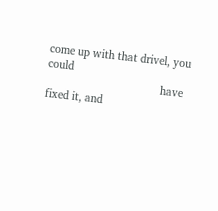come up with that drivel, you could
                                      have fixed it, and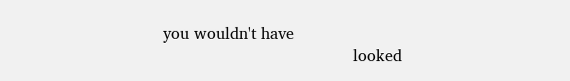you wouldn't have
                                      looked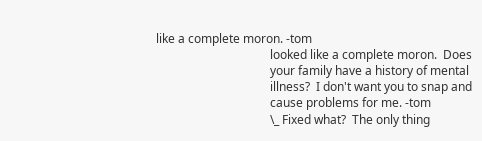like a complete moron. -tom
                                      looked like a complete moron.  Does
                                      your family have a history of mental
                                      illness?  I don't want you to snap and
                                      cause problems for me. -tom
                                      \_ Fixed what?  The only thing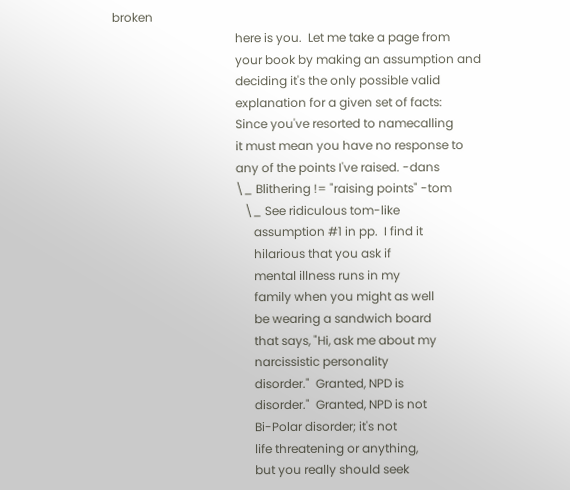broken
                                         here is you.  Let me take a page from
                                         your book by making an assumption and
                                         deciding it's the only possible valid
                                         explanation for a given set of facts:
                                         Since you've resorted to namecalling
                                         it must mean you have no response to
                                         any of the points I've raised. -dans
                                         \_ Blithering != "raising points" -tom
                                            \_ See ridiculous tom-like
                                               assumption #1 in pp.  I find it
                                               hilarious that you ask if
                                               mental illness runs in my
                                               family when you might as well
                                               be wearing a sandwich board
                                               that says, "Hi, ask me about my
                                               narcissistic personality
                                               disorder."  Granted, NPD is
                                               disorder."  Granted, NPD is not
                                               Bi-Polar disorder; it's not
                                               life threatening or anything,
                                               but you really should seek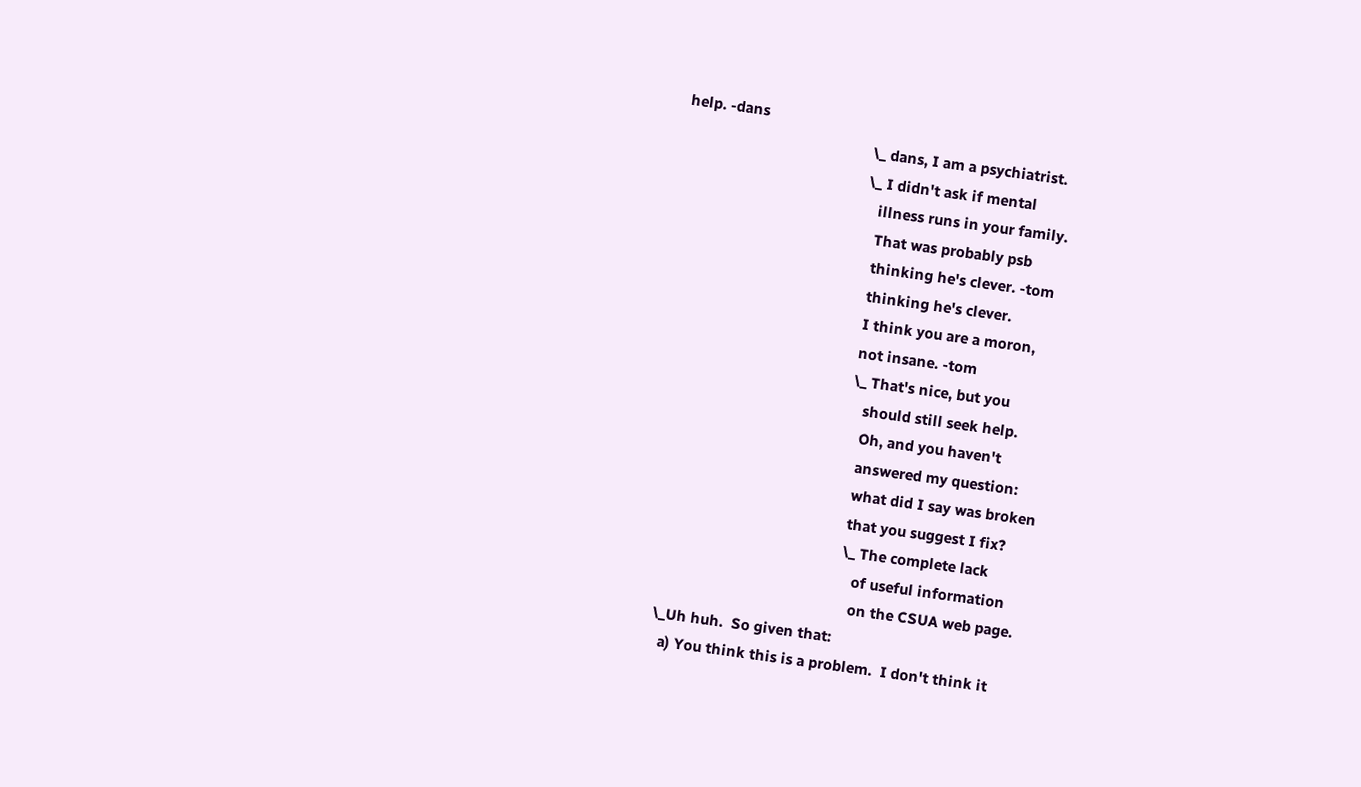help. -dans
                                               \_ dans, I am a psychiatrist.
                                               \_ I didn't ask if mental
                                                  illness runs in your family.
                                                  That was probably psb
                                                  thinking he's clever. -tom
                                                  thinking he's clever.
                                                  I think you are a moron,
                                                  not insane. -tom
                                                  \_ That's nice, but you
                                                     should still seek help.
                                                     Oh, and you haven't
                                                     answered my question:
                                                     what did I say was broken
                                                     that you suggest I fix?
                                                     \_ The complete lack
                                                        of useful information
                                                        on the CSUA web page.
        \_Uh huh.  So given that:
          a) You think this is a problem.  I don't think it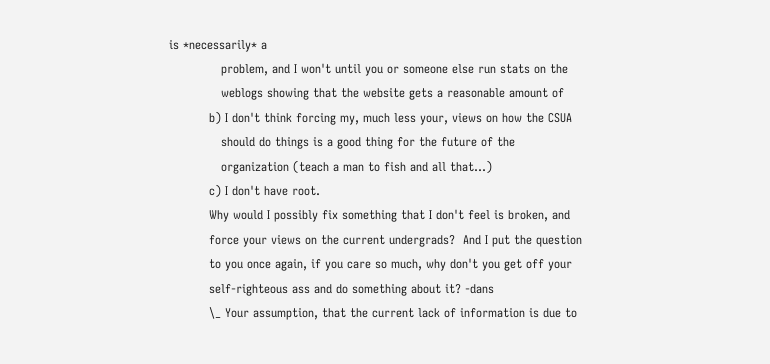is *necessarily* a
             problem, and I won't until you or someone else run stats on the
             weblogs showing that the website gets a reasonable amount of
          b) I don't think forcing my, much less your, views on how the CSUA
             should do things is a good thing for the future of the
             organization (teach a man to fish and all that...)
          c) I don't have root.
          Why would I possibly fix something that I don't feel is broken, and
          force your views on the current undergrads?  And I put the question
          to you once again, if you care so much, why don't you get off your
          self-righteous ass and do something about it? -dans
          \_ Your assumption, that the current lack of information is due to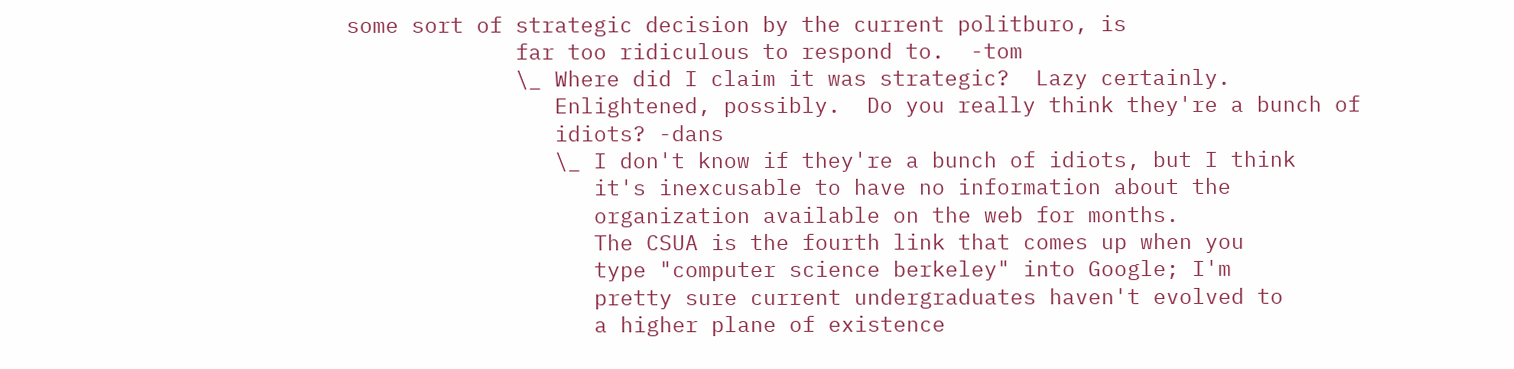some sort of strategic decision by the current politburo, is
             far too ridiculous to respond to.  -tom
             \_ Where did I claim it was strategic?  Lazy certainly.
                Enlightened, possibly.  Do you really think they're a bunch of
                idiots? -dans
                \_ I don't know if they're a bunch of idiots, but I think
                   it's inexcusable to have no information about the
                   organization available on the web for months.
                   The CSUA is the fourth link that comes up when you
                   type "computer science berkeley" into Google; I'm
                   pretty sure current undergraduates haven't evolved to
                   a higher plane of existence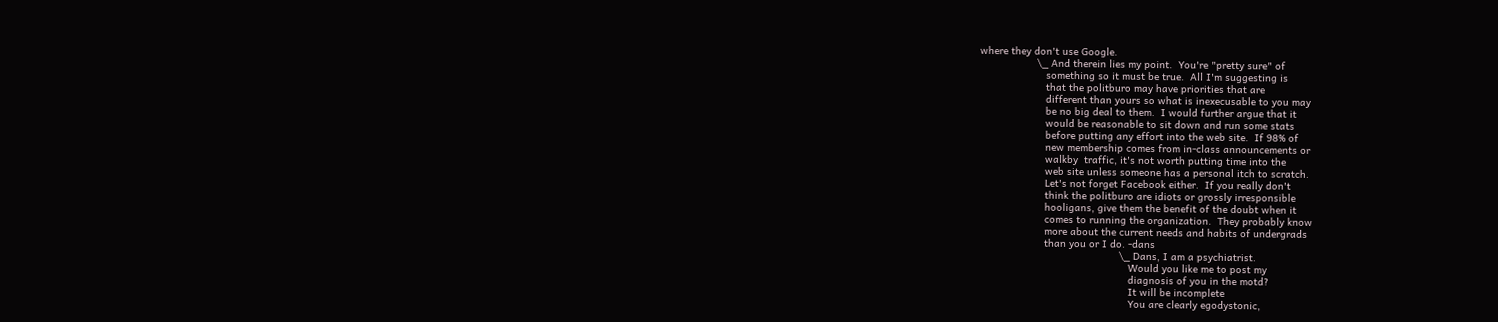where they don't use Google.
                   \_ And therein lies my point.  You're "pretty sure" of
                      something so it must be true.  All I'm suggesting is
                      that the politburo may have priorities that are
                      different than yours so what is inexecusable to you may
                      be no big deal to them.  I would further argue that it
                      would be reasonable to sit down and run some stats
                      before putting any effort into the web site.  If 98% of
                      new membership comes from in-class announcements or
                      walkby  traffic, it's not worth putting time into the
                      web site unless someone has a personal itch to scratch.
                      Let's not forget Facebook either.  If you really don't
                      think the politburo are idiots or grossly irresponsible
                      hooligans, give them the benefit of the doubt when it
                      comes to running the organization.  They probably know
                      more about the current needs and habits of undergrads
                      than you or I do. -dans
                                               \_ Dans, I am a psychiatrist.
                                                  Would you like me to post my
                                                  diagnosis of you in the motd?
                                                  It will be incomplete
                                                  You are clearly egodystonic,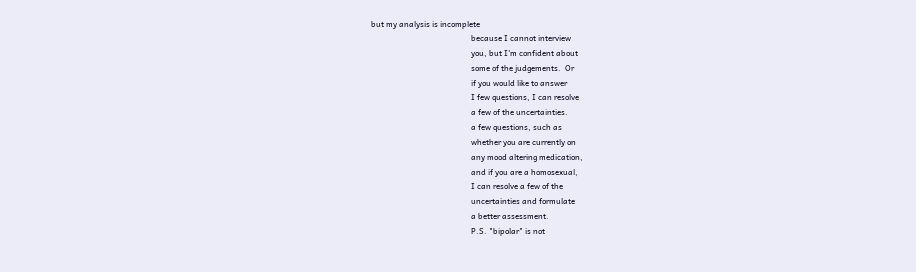but my analysis is incomplete
                                                  because I cannot interview
                                                  you, but I'm confident about
                                                  some of the judgements.  Or
                                                  if you would like to answer
                                                  I few questions, I can resolve
                                                  a few of the uncertainties.
                                                  a few questions, such as
                                                  whether you are currently on
                                                  any mood altering medication,
                                                  and if you are a homosexual,
                                                  I can resolve a few of the
                                                  uncertainties and formulate
                                                  a better assessment.
                                                  P.S. "bipolar" is not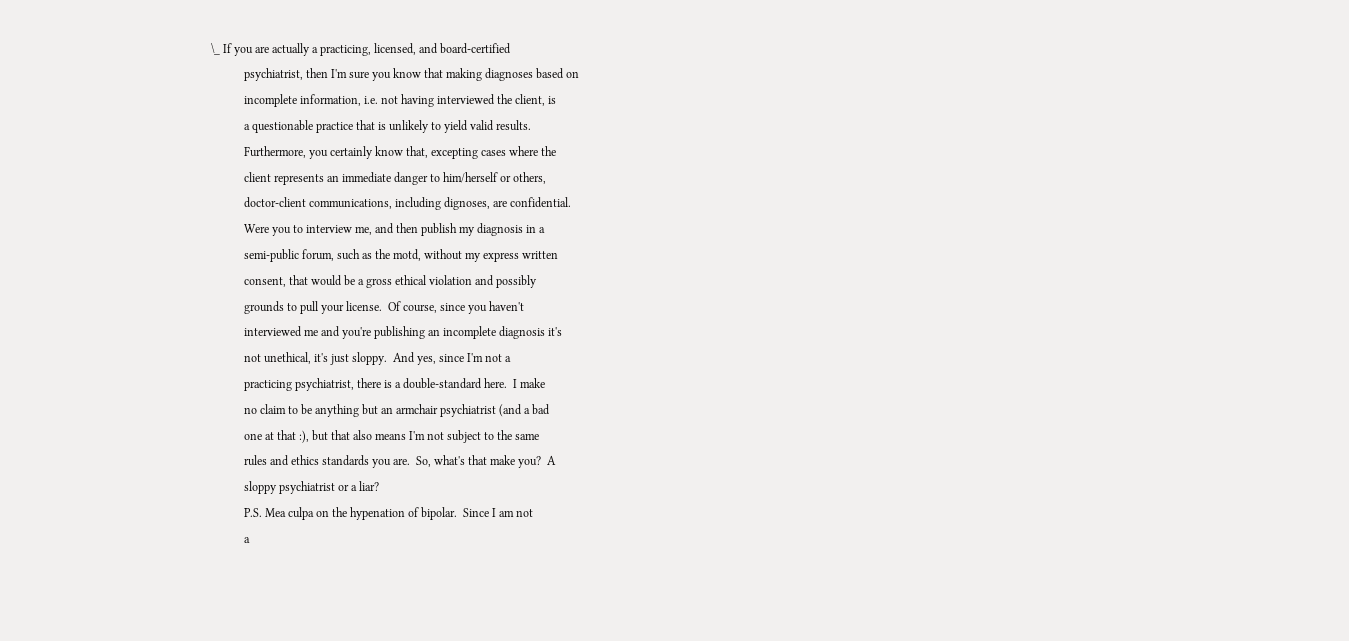\_ If you are actually a practicing, licensed, and board-certified
           psychiatrist, then I'm sure you know that making diagnoses based on
           incomplete information, i.e. not having interviewed the client, is
           a questionable practice that is unlikely to yield valid results.
           Furthermore, you certainly know that, excepting cases where the
           client represents an immediate danger to him/herself or others,
           doctor-client communications, including dignoses, are confidential.
           Were you to interview me, and then publish my diagnosis in a
           semi-public forum, such as the motd, without my express written
           consent, that would be a gross ethical violation and possibly
           grounds to pull your license.  Of course, since you haven't
           interviewed me and you're publishing an incomplete diagnosis it's
           not unethical, it's just sloppy.  And yes, since I'm not a
           practicing psychiatrist, there is a double-standard here.  I make
           no claim to be anything but an armchair psychiatrist (and a bad
           one at that :), but that also means I'm not subject to the same
           rules and ethics standards you are.  So, what's that make you?  A
           sloppy psychiatrist or a liar?
           P.S. Mea culpa on the hypenation of bipolar.  Since I am not
           a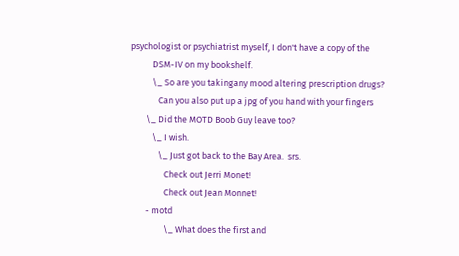psychologist or psychiatrist myself, I don't have a copy of the
           DSM-IV on my bookshelf.
           \_ So are you takingany mood altering prescription drugs?
              Can you also put up a jpg of you hand with your fingers
        \_ Did the MOTD Boob Guy leave too?
           \_ I wish.
              \_ Just got back to the Bay Area.  srs.
                 Check out Jerri Monet!
                 Check out Jean Monnet!
        - motd
                 \_ What does the first and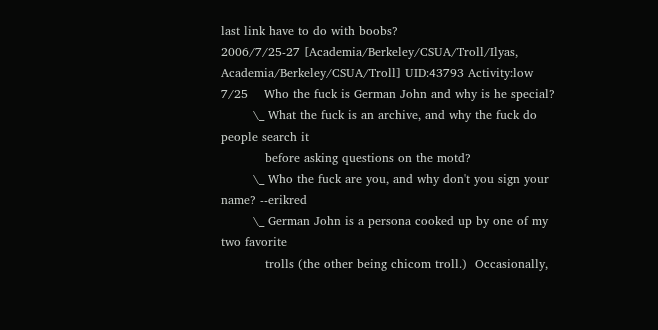last link have to do with boobs?
2006/7/25-27 [Academia/Berkeley/CSUA/Troll/Ilyas, Academia/Berkeley/CSUA/Troll] UID:43793 Activity:low
7/25    Who the fuck is German John and why is he special?
        \_ What the fuck is an archive, and why the fuck do people search it
           before asking questions on the motd?
        \_ Who the fuck are you, and why don't you sign your name? --erikred
        \_ German John is a persona cooked up by one of my two favorite
           trolls (the other being chicom troll.)  Occasionally,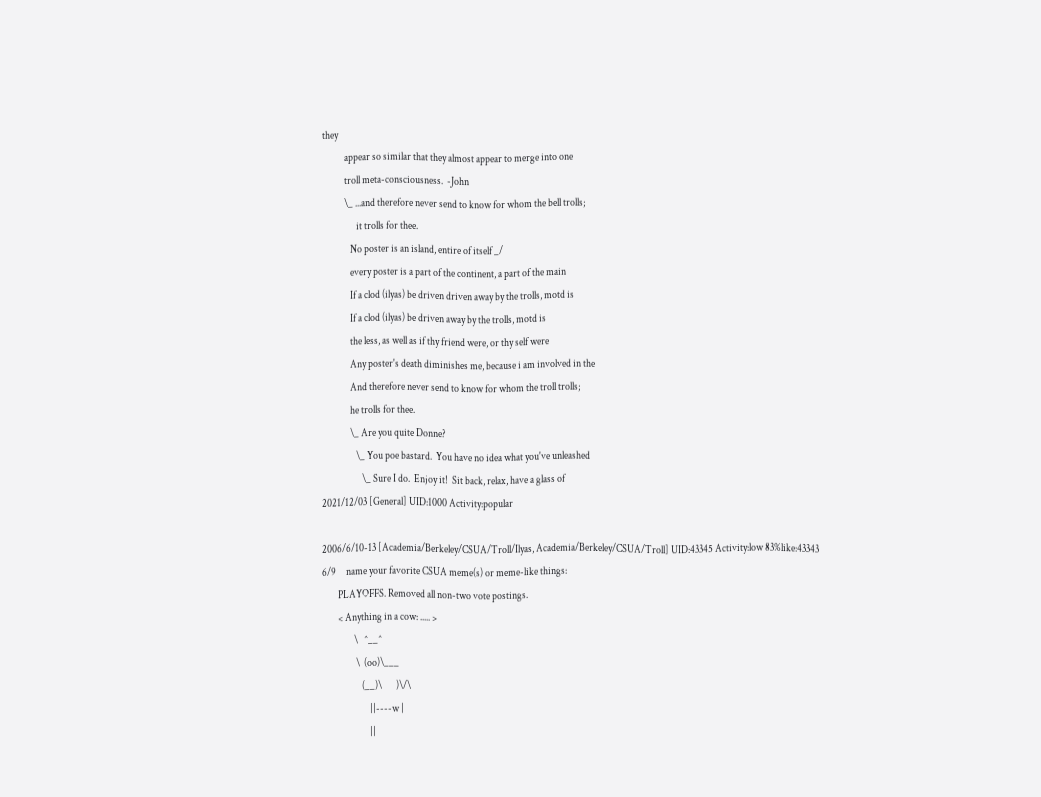they
           appear so similar that they almost appear to merge into one
           troll meta-consciousness.  -John
           \_ ...and therefore never send to know for whom the bell trolls;
                 it trolls for thee.
              No poster is an island, entire of itself _/
              every poster is a part of the continent, a part of the main
              If a clod (ilyas) be driven driven away by the trolls, motd is
              If a clod (ilyas) be driven away by the trolls, motd is
              the less, as well as if thy friend were, or thy self were
              Any poster's death diminishes me, because i am involved in the
              And therefore never send to know for whom the troll trolls;
              he trolls for thee.
              \_ Are you quite Donne?
                 \_ You poe bastard.  You have no idea what you've unleashed
                    \_ Sure I do.  Enjoy it!  Sit back, relax, have a glass of
2021/12/03 [General] UID:1000 Activity:popular

2006/6/10-13 [Academia/Berkeley/CSUA/Troll/Ilyas, Academia/Berkeley/CSUA/Troll] UID:43345 Activity:low 83%like:43343
6/9     name your favorite CSUA meme(s) or meme-like things:
        PLAYOFFS. Removed all non-two vote postings.
        < Anything in a cow: ..... >
                \   ^__^
                 \  (oo)\___
                    (__)\       )\/\
                        ||----w |
                        ||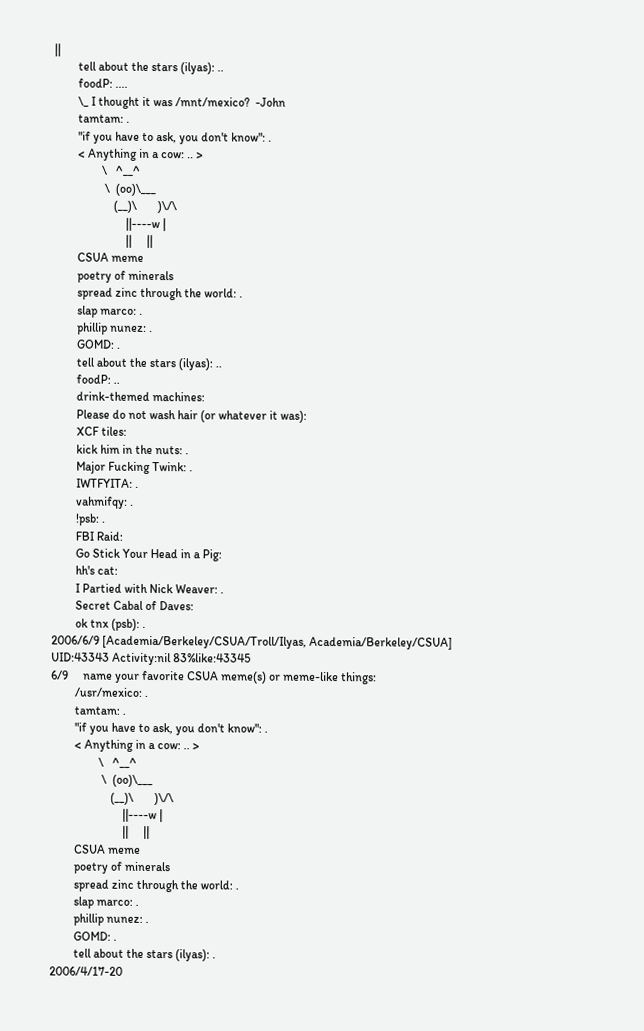||
        tell about the stars (ilyas): ..
        foodP: ....
        \_ I thought it was /mnt/mexico?  -John
        tamtam: .
        "if you have to ask, you don't know": .
        < Anything in a cow: .. >
                \   ^__^
                 \  (oo)\___
                    (__)\       )\/\
                        ||----w |
                        ||     ||
        CSUA meme
        poetry of minerals
        spread zinc through the world: .
        slap marco: .
        phillip nunez: .
        GOMD: .
        tell about the stars (ilyas): ..
        foodP: ..
        drink-themed machines:
        Please do not wash hair (or whatever it was):
        XCF tiles:
        kick him in the nuts: .
        Major Fucking Twink: .
        IWTFYITA: .
        vahmifqy: .
        !psb: .
        FBI Raid:
        Go Stick Your Head in a Pig:
        hh's cat:
        I Partied with Nick Weaver: .
        Secret Cabal of Daves:
        ok tnx (psb): .
2006/6/9 [Academia/Berkeley/CSUA/Troll/Ilyas, Academia/Berkeley/CSUA] UID:43343 Activity:nil 83%like:43345
6/9     name your favorite CSUA meme(s) or meme-like things:
        /usr/mexico: .
        tamtam: .
        "if you have to ask, you don't know": .
        < Anything in a cow: .. >
                \   ^__^
                 \  (oo)\___
                    (__)\       )\/\
                        ||----w |
                        ||     ||
        CSUA meme
        poetry of minerals
        spread zinc through the world: .
        slap marco: .
        phillip nunez: .
        GOMD: .
        tell about the stars (ilyas): .
2006/4/17-20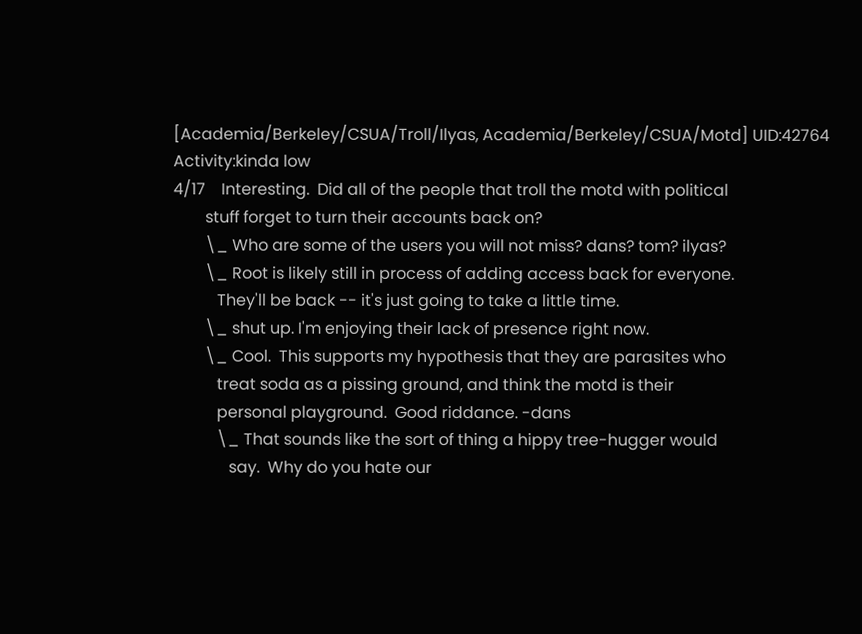[Academia/Berkeley/CSUA/Troll/Ilyas, Academia/Berkeley/CSUA/Motd] UID:42764 Activity:kinda low
4/17    Interesting.  Did all of the people that troll the motd with political
        stuff forget to turn their accounts back on?
        \_ Who are some of the users you will not miss? dans? tom? ilyas?
        \_ Root is likely still in process of adding access back for everyone.
           They'll be back -- it's just going to take a little time.
        \_ shut up. I'm enjoying their lack of presence right now.
        \_ Cool.  This supports my hypothesis that they are parasites who
           treat soda as a pissing ground, and think the motd is their
           personal playground.  Good riddance. -dans
           \_ That sounds like the sort of thing a hippy tree-hugger would
              say.  Why do you hate our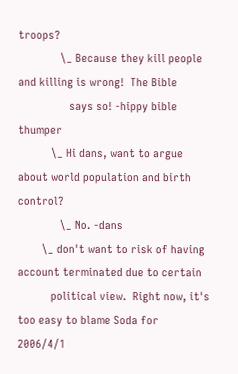troops?
              \_ Because they kill people and killing is wrong!  The Bible
                 says so! -hippy bible thumper
           \_ Hi dans, want to argue about world population and birth control?
              \_ No. -dans
        \_ don't want to risk of having account terminated due to certain
           political view.  Right now, it's too easy to blame Soda for
2006/4/1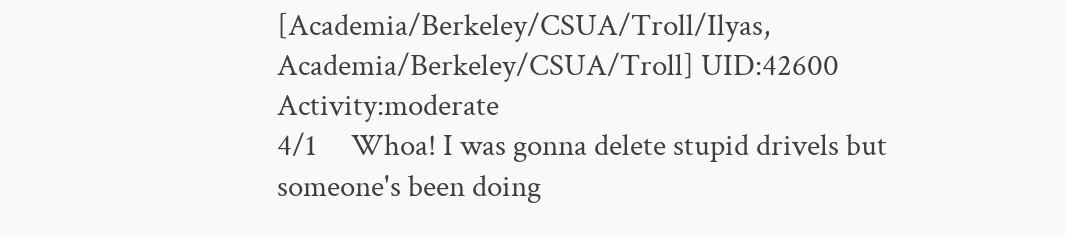[Academia/Berkeley/CSUA/Troll/Ilyas, Academia/Berkeley/CSUA/Troll] UID:42600 Activity:moderate
4/1     Whoa! I was gonna delete stupid drivels but someone's been doing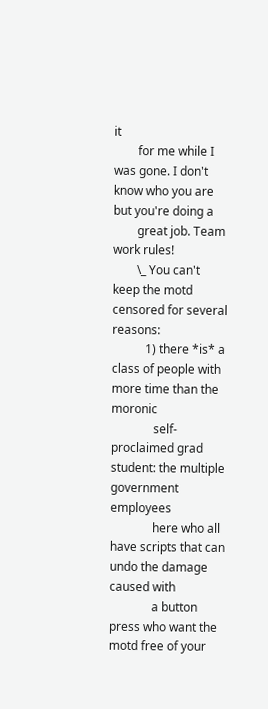it
        for me while I was gone. I don't know who you are but you're doing a
        great job. Team work rules!
        \_ You can't keep the motd censored for several reasons:
           1) there *is* a class of people with more time than the moronic
              self-proclaimed grad student: the multiple government employees
              here who all have scripts that can undo the damage caused with
              a button press who want the motd free of your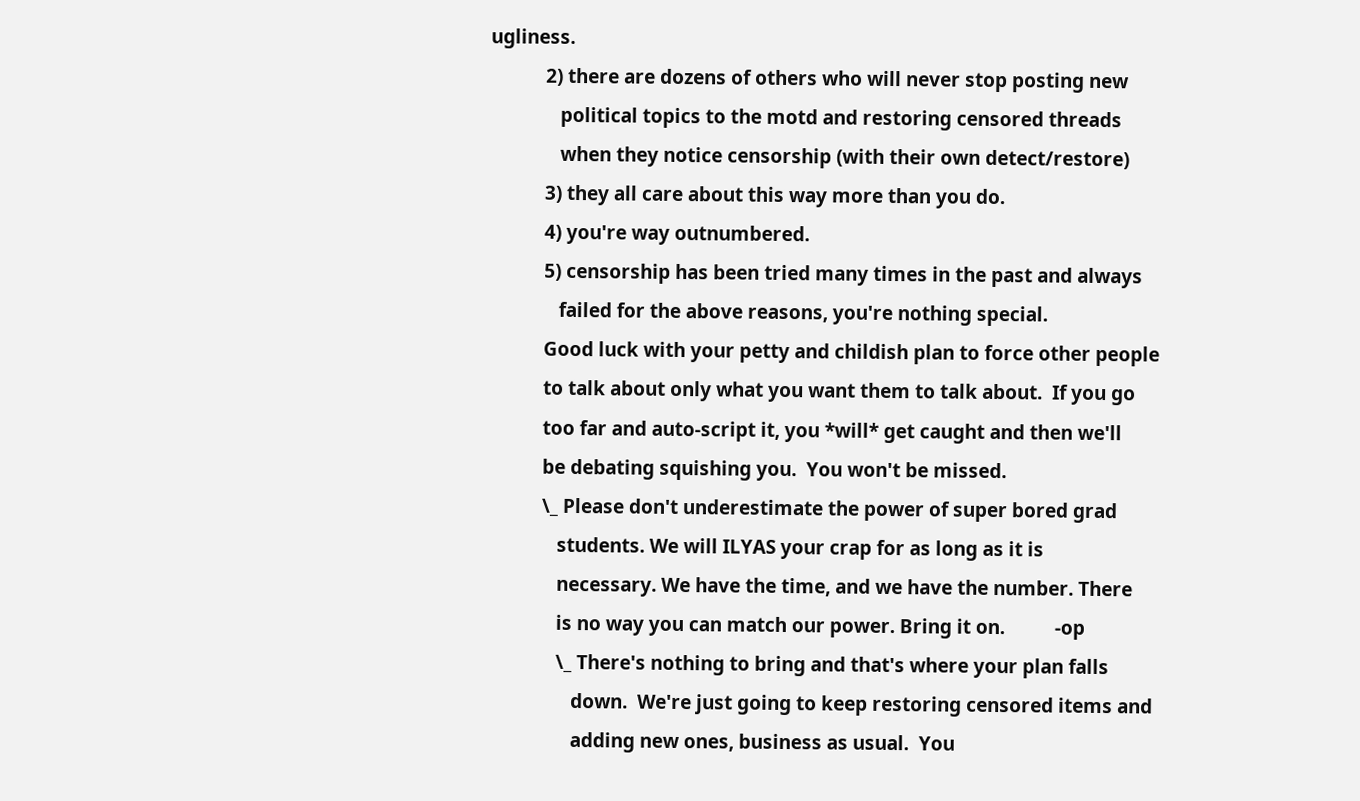ugliness.
           2) there are dozens of others who will never stop posting new
              political topics to the motd and restoring censored threads
              when they notice censorship (with their own detect/restore)
           3) they all care about this way more than you do.
           4) you're way outnumbered.
           5) censorship has been tried many times in the past and always
              failed for the above reasons, you're nothing special.
           Good luck with your petty and childish plan to force other people
           to talk about only what you want them to talk about.  If you go
           too far and auto-script it, you *will* get caught and then we'll
           be debating squishing you.  You won't be missed.
           \_ Please don't underestimate the power of super bored grad
              students. We will ILYAS your crap for as long as it is
              necessary. We have the time, and we have the number. There
              is no way you can match our power. Bring it on.          -op
              \_ There's nothing to bring and that's where your plan falls
                 down.  We're just going to keep restoring censored items and
                 adding new ones, business as usual.  You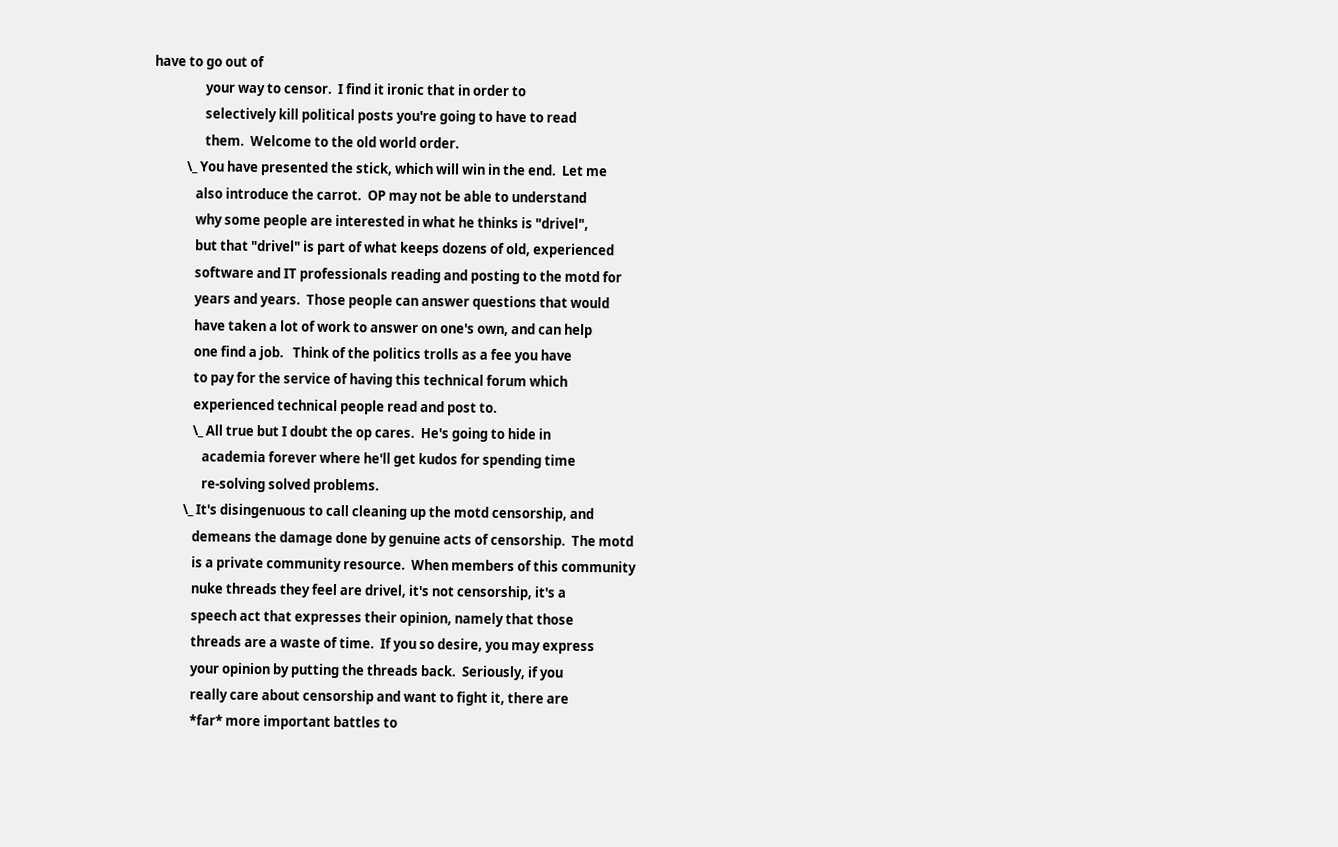have to go out of
                 your way to censor.  I find it ironic that in order to
                 selectively kill political posts you're going to have to read
                 them.  Welcome to the old world order.
           \_ You have presented the stick, which will win in the end.  Let me
              also introduce the carrot.  OP may not be able to understand
              why some people are interested in what he thinks is "drivel",
              but that "drivel" is part of what keeps dozens of old, experienced
              software and IT professionals reading and posting to the motd for
              years and years.  Those people can answer questions that would
              have taken a lot of work to answer on one's own, and can help
              one find a job.   Think of the politics trolls as a fee you have
              to pay for the service of having this technical forum which
              experienced technical people read and post to.
              \_ All true but I doubt the op cares.  He's going to hide in
                 academia forever where he'll get kudos for spending time
                 re-solving solved problems.
           \_ It's disingenuous to call cleaning up the motd censorship, and
              demeans the damage done by genuine acts of censorship.  The motd
              is a private community resource.  When members of this community
              nuke threads they feel are drivel, it's not censorship, it's a
              speech act that expresses their opinion, namely that those
              threads are a waste of time.  If you so desire, you may express
              your opinion by putting the threads back.  Seriously, if you
              really care about censorship and want to fight it, there are
              *far* more important battles to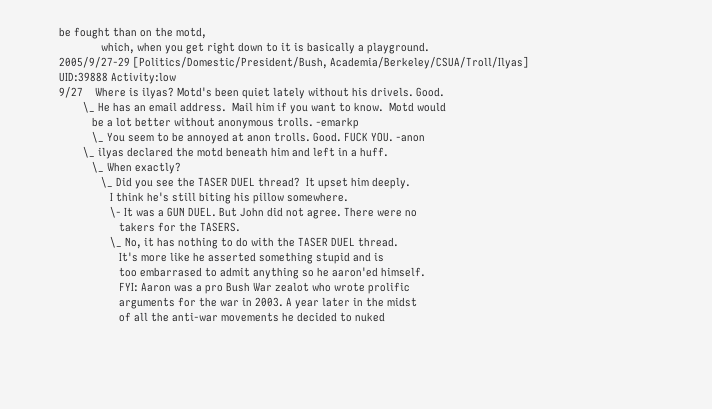be fought than on the motd,
              which, when you get right down to it is basically a playground.
2005/9/27-29 [Politics/Domestic/President/Bush, Academia/Berkeley/CSUA/Troll/Ilyas] UID:39888 Activity:low
9/27    Where is ilyas? Motd's been quiet lately without his drivels. Good.
        \_ He has an email address.  Mail him if you want to know.  Motd would
           be a lot better without anonymous trolls. -emarkp
           \_ You seem to be annoyed at anon trolls. Good. FUCK YOU. -anon
        \_ ilyas declared the motd beneath him and left in a huff.
           \_ When exactly?
              \_ Did you see the TASER DUEL thread?  It upset him deeply.
                 I think he's still biting his pillow somewhere.
                 \- It was a GUN DUEL. But John did not agree. There were no
                    takers for the TASERS.
                 \_ No, it has nothing to do with the TASER DUEL thread.
                    It's more like he asserted something stupid and is
                    too embarrased to admit anything so he aaron'ed himself.
                    FYI: Aaron was a pro Bush War zealot who wrote prolific
                    arguments for the war in 2003. A year later in the midst
                    of all the anti-war movements he decided to nuked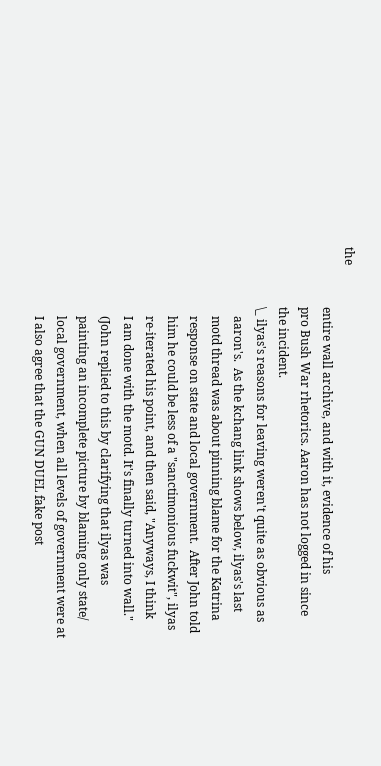the
                    entire wall archive, and with it, evidence of his
                    pro Bush War rhetorics. Aaron has not logged in since
                    the incident.
                    \_ ilyas's reasons for leaving weren't quite as obvious as
                       aaron's.  As the kchang link shows below, ilyas's last
                       motd thread was about pinning blame for the Katrina
                       response on state and local government.  After John told
                       him he could be less of a "sanctimonious fuckwit", ilyas
                       re-iterated his point, and then said, "Anyways, I think
                       I am done with the motd. It's finally turned into wall."
                       (John replied to this by clarifying that ilyas was
                       painting an incomplete picture by blaming only state/
                       local government, when all levels of government were at
                       I also agree that the GUN DUEL fake post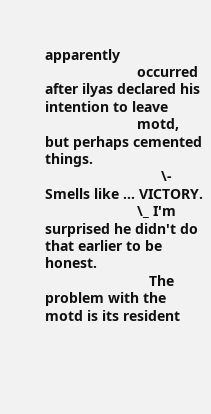apparently
                       occurred after ilyas declared his intention to leave
                       motd, but perhaps cemented things.
                             \- Smells like ... VICTORY.
                       \_ I'm surprised he didn't do that earlier to be honest.
                          The problem with the motd is its resident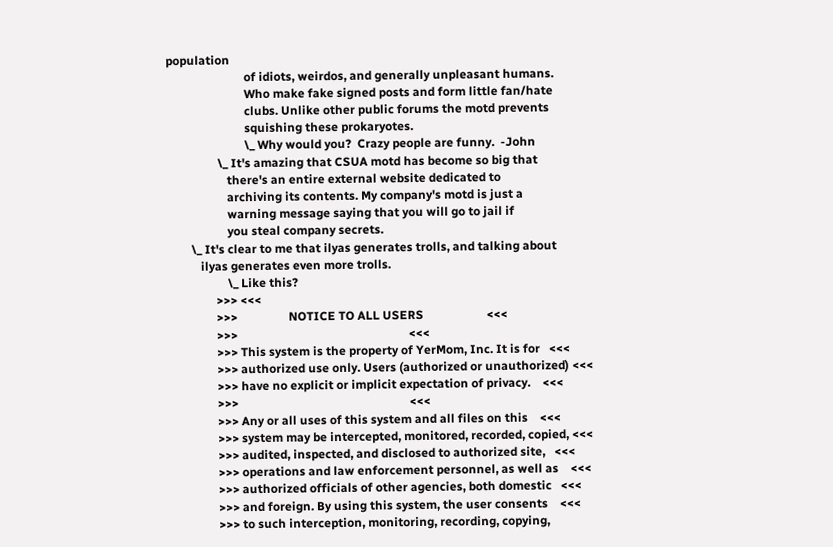population
                          of idiots, weirdos, and generally unpleasant humans.
                          Who make fake signed posts and form little fan/hate
                          clubs. Unlike other public forums the motd prevents
                          squishing these prokaryotes.
                          \_ Why would you?  Crazy people are funny.  -John
                 \_ It's amazing that CSUA motd has become so big that
                    there's an entire external website dedicated to
                    archiving its contents. My company's motd is just a
                    warning message saying that you will go to jail if
                    you steal company secrets.
        \_ It's clear to me that ilyas generates trolls, and talking about
           ilyas generates even more trolls.
                    \_ Like this?
                >>> <<<
                >>>                 NOTICE TO ALL USERS                     <<<
                >>>                                                         <<<
                >>> This system is the property of YerMom, Inc. It is for   <<<
                >>> authorized use only. Users (authorized or unauthorized) <<<
                >>> have no explicit or implicit expectation of privacy.    <<<
                >>>                                                         <<<
                >>> Any or all uses of this system and all files on this    <<<
                >>> system may be intercepted, monitored, recorded, copied, <<<
                >>> audited, inspected, and disclosed to authorized site,   <<<
                >>> operations and law enforcement personnel, as well as    <<<
                >>> authorized officials of other agencies, both domestic   <<<
                >>> and foreign. By using this system, the user consents    <<<
                >>> to such interception, monitoring, recording, copying,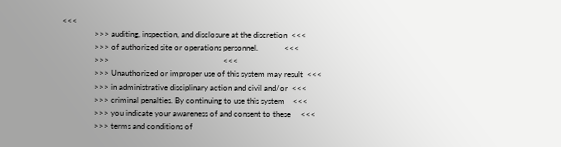<<<
                >>> auditing, inspection, and disclosure at the discretion  <<<
                >>> of authorized site or operations personnel.             <<<
                >>>                                                         <<<
                >>> Unauthorized or improper use of this system may result  <<<
                >>> in administrative disciplinary action and civil and/or  <<<
                >>> criminal penalties. By continuing to use this system    <<<
                >>> you indicate your awareness of and consent to these     <<<
                >>> terms and conditions of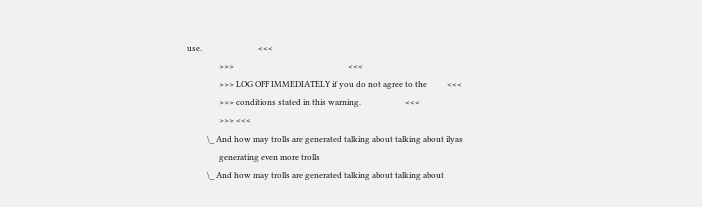use.                            <<<
                >>>                                                         <<<
                >>> LOG OFF IMMEDIATELY if you do not agree to the          <<<
                >>> conditions stated in this warning.                      <<<
                >>> <<<
          \_ And how may trolls are generated talking about talking about ilyas
                generating even more trolls
          \_ And how may trolls are generated talking about talking about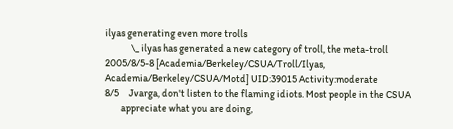ilyas generating even more trolls
             \_ ilyas has generated a new category of troll, the meta-troll
2005/8/5-8 [Academia/Berkeley/CSUA/Troll/Ilyas, Academia/Berkeley/CSUA/Motd] UID:39015 Activity:moderate
8/5     Jvarga, don't listen to the flaming idiots. Most people in the CSUA
        appreciate what you are doing,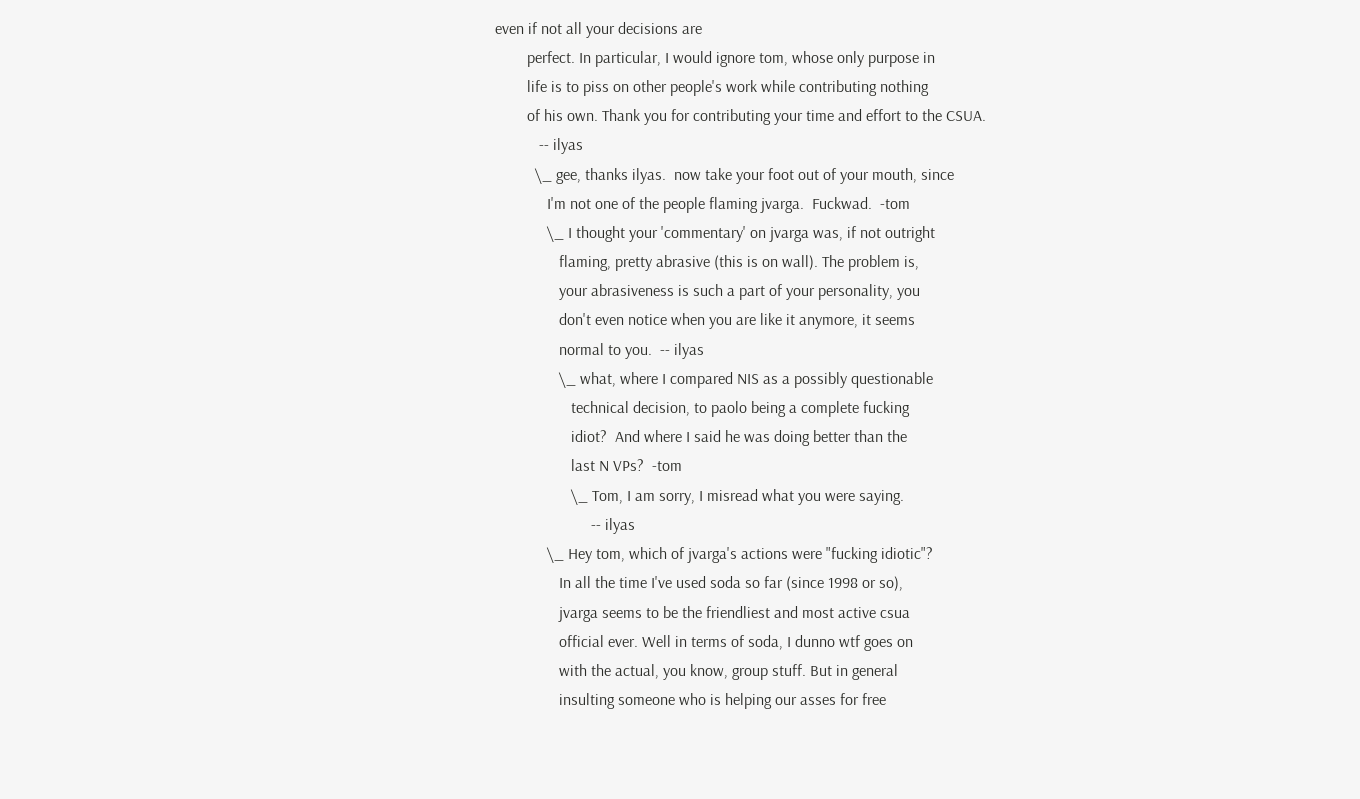even if not all your decisions are
        perfect. In particular, I would ignore tom, whose only purpose in
        life is to piss on other people's work while contributing nothing
        of his own. Thank you for contributing your time and effort to the CSUA.
           -- ilyas
          \_ gee, thanks ilyas.  now take your foot out of your mouth, since
             I'm not one of the people flaming jvarga.  Fuckwad.  -tom
             \_ I thought your 'commentary' on jvarga was, if not outright
                flaming, pretty abrasive (this is on wall). The problem is,
                your abrasiveness is such a part of your personality, you
                don't even notice when you are like it anymore, it seems
                normal to you.  -- ilyas
                \_ what, where I compared NIS as a possibly questionable
                   technical decision, to paolo being a complete fucking
                   idiot?  And where I said he was doing better than the
                   last N VPs?  -tom
                   \_ Tom, I am sorry, I misread what you were saying.
                        -- ilyas
             \_ Hey tom, which of jvarga's actions were "fucking idiotic"?
                In all the time I've used soda so far (since 1998 or so),
                jvarga seems to be the friendliest and most active csua
                official ever. Well in terms of soda, I dunno wtf goes on
                with the actual, you know, group stuff. But in general
                insulting someone who is helping our asses for free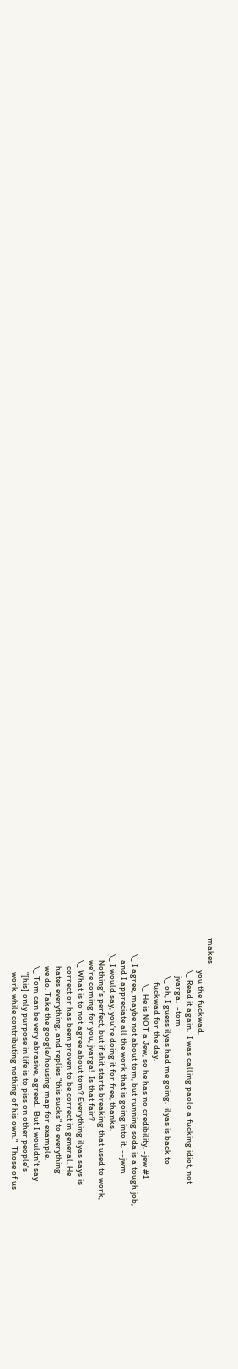makes
                you the fuckwad.
                \_ Read it again.  I was calling paolo a fucking idiot, not
                   jvarga.  -tom
                   \_ oh, I guess ilyas had me going.  ilyas is back to
                      fuckwad for the day.
                       \_ He is NOT a Jew, so he has no credibility. -jew #1
        \_ I agree, maybe not about tom, but running soda is a tough job,
           and I appreciate all the work that is going into it. --jwm
        \_ I would say, you're doing it for free, thanks.
           Nothing's perfect, but if shit starts breaking that used to work,
           we're coming for you, jvarga!  Is that fair?
           \_ What is to not agree about tom? Everything ilyas says is
              correct or has been proven to be correct in general. He
              hates everything, and replies "this sucks" to everything
              we do. Take the google/housing map for example.
              \_ Tom can be very abrasive, agreed.  But I wouldn't say
                 "[his] only purpose in life is to piss on other people's
                 work while contributing nothing of his own."  Those of us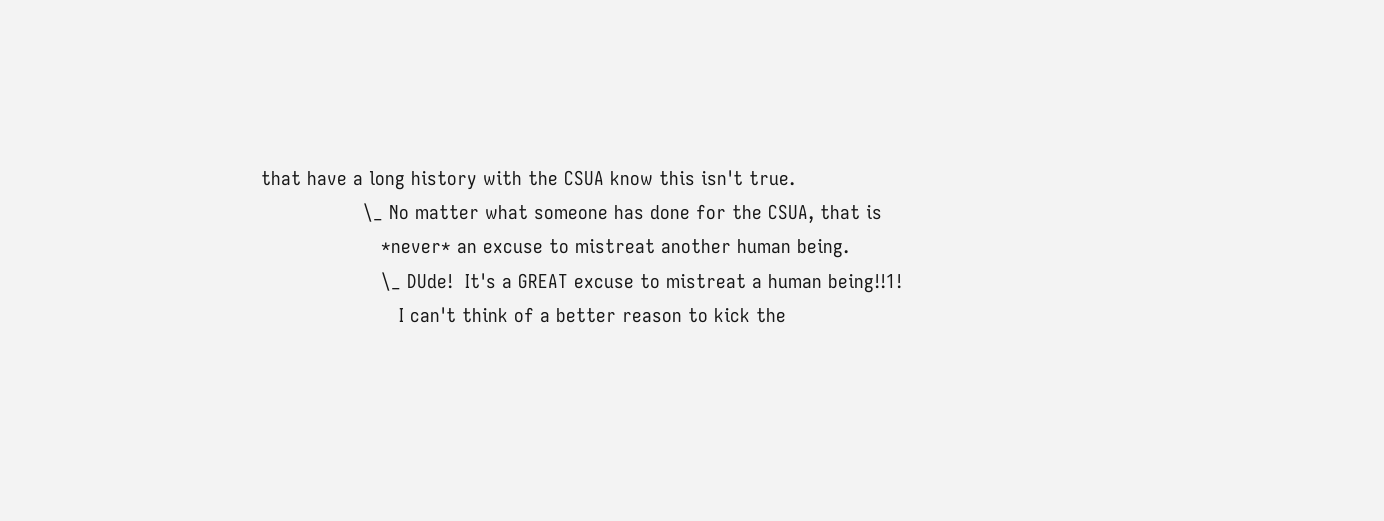that have a long history with the CSUA know this isn't true.
                 \_ No matter what someone has done for the CSUA, that is
                    *never* an excuse to mistreat another human being.
                    \_ DUde!  It's a GREAT excuse to mistreat a human being!!1!
                       I can't think of a better reason to kick the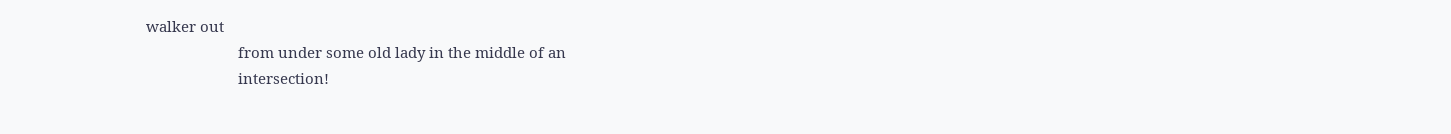walker out
                       from under some old lady in the middle of an
                       intersection!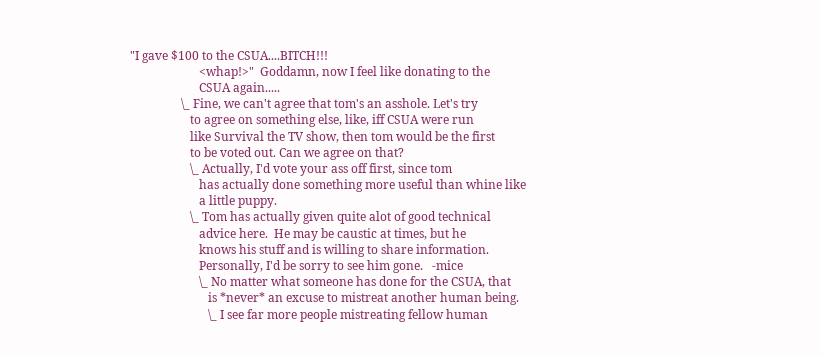"I gave $100 to the CSUA....BITCH!!!
                       <whap!>"  Goddamn, now I feel like donating to the
                       CSUA again.....
                 \_ Fine, we can't agree that tom's an asshole. Let's try
                    to agree on something else, like, iff CSUA were run
                    like Survival the TV show, then tom would be the first
                    to be voted out. Can we agree on that?
                    \_ Actually, I'd vote your ass off first, since tom
                       has actually done something more useful than whine like
                       a little puppy.
                    \_ Tom has actually given quite alot of good technical
                       advice here.  He may be caustic at times, but he
                       knows his stuff and is willing to share information.
                       Personally, I'd be sorry to see him gone.   -mice
                       \_ No matter what someone has done for the CSUA, that
                          is *never* an excuse to mistreat another human being.
                          \_ I see far more people mistreating fellow human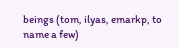beings (tom, ilyas, emarkp, to name a few)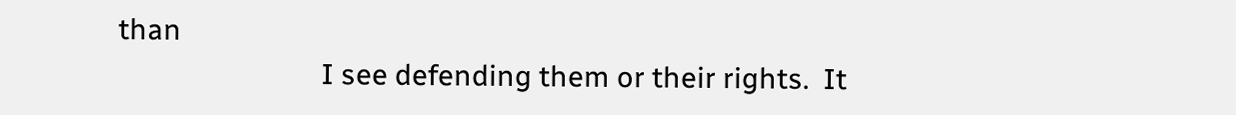than
                             I see defending them or their rights.  It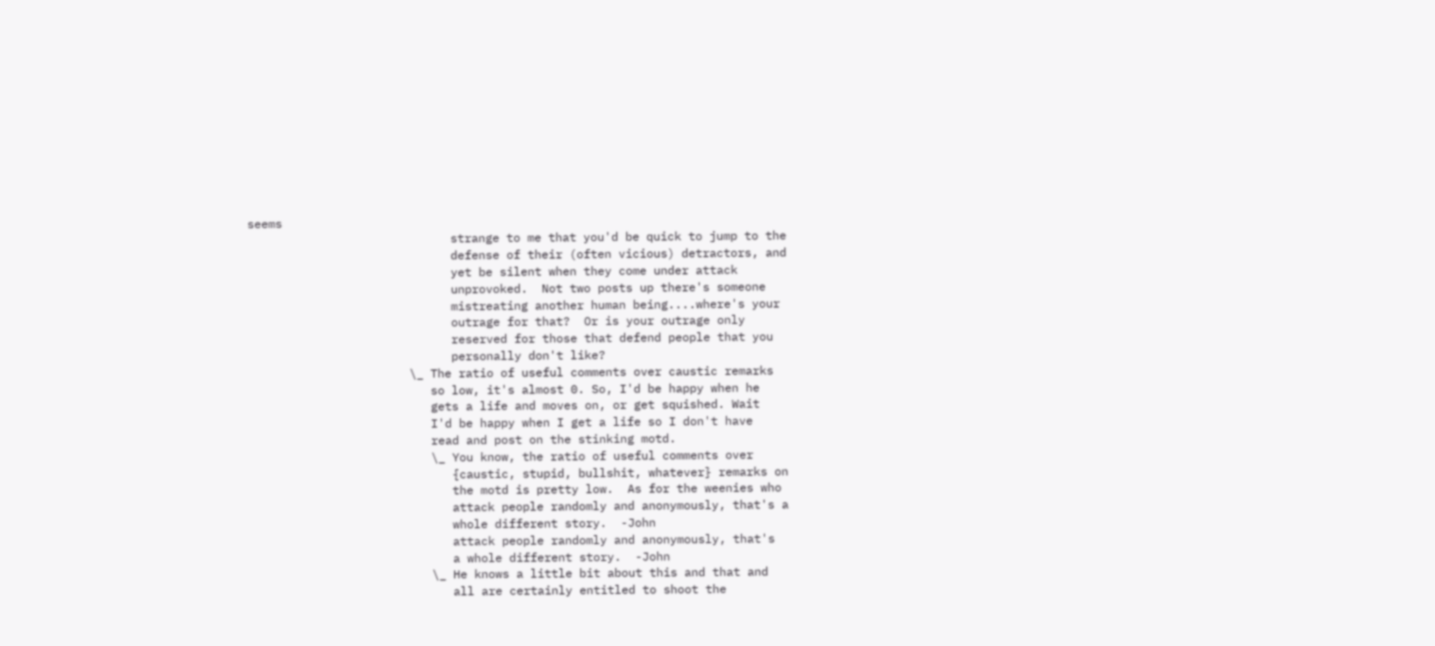seems
                             strange to me that you'd be quick to jump to the
                             defense of their (often vicious) detractors, and
                             yet be silent when they come under attack
                             unprovoked.  Not two posts up there's someone
                             mistreating another human being....where's your
                             outrage for that?  Or is your outrage only
                             reserved for those that defend people that you
                             personally don't like?
                       \_ The ratio of useful comments over caustic remarks
                          so low, it's almost 0. So, I'd be happy when he
                          gets a life and moves on, or get squished. Wait
                          I'd be happy when I get a life so I don't have
                          read and post on the stinking motd.
                          \_ You know, the ratio of useful comments over
                             {caustic, stupid, bullshit, whatever} remarks on
                             the motd is pretty low.  As for the weenies who
                             attack people randomly and anonymously, that's a
                             whole different story.  -John
                             attack people randomly and anonymously, that's
                             a whole different story.  -John
                          \_ He knows a little bit about this and that and
                             all are certainly entitled to shoot the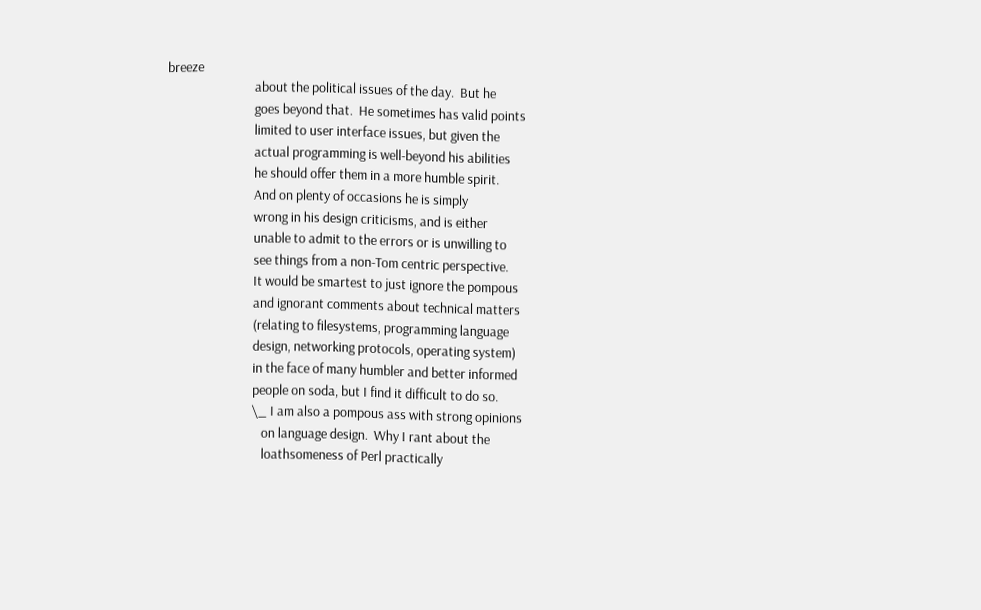breeze
                             about the political issues of the day.  But he
                             goes beyond that.  He sometimes has valid points
                             limited to user interface issues, but given the
                             actual programming is well-beyond his abilities
                             he should offer them in a more humble spirit.
                             And on plenty of occasions he is simply
                             wrong in his design criticisms, and is either
                             unable to admit to the errors or is unwilling to
                             see things from a non-Tom centric perspective.
                             It would be smartest to just ignore the pompous
                             and ignorant comments about technical matters
                             (relating to filesystems, programming language
                             design, networking protocols, operating system)
                             in the face of many humbler and better informed
                             people on soda, but I find it difficult to do so.
                             \_ I am also a pompous ass with strong opinions
                                on language design.  Why I rant about the
                                loathsomeness of Perl practically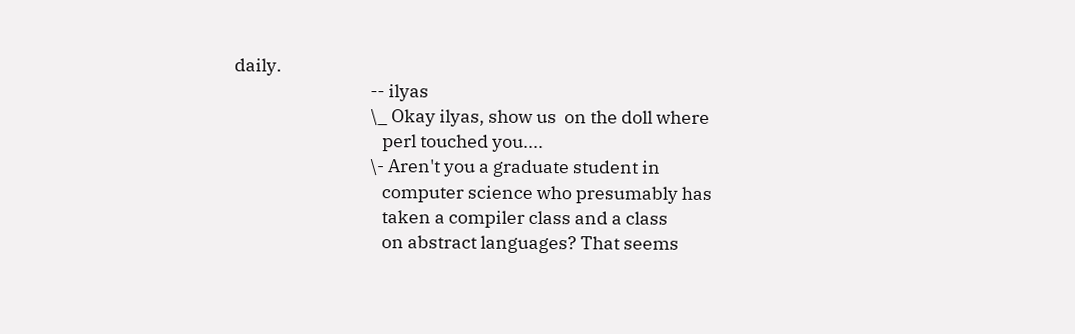daily.
                                  -- ilyas
                                  \_ Okay ilyas, show us  on the doll where
                                     perl touched you....
                                  \- Aren't you a graduate student in
                                     computer science who presumably has
                                     taken a compiler class and a class
                                     on abstract languages? That seems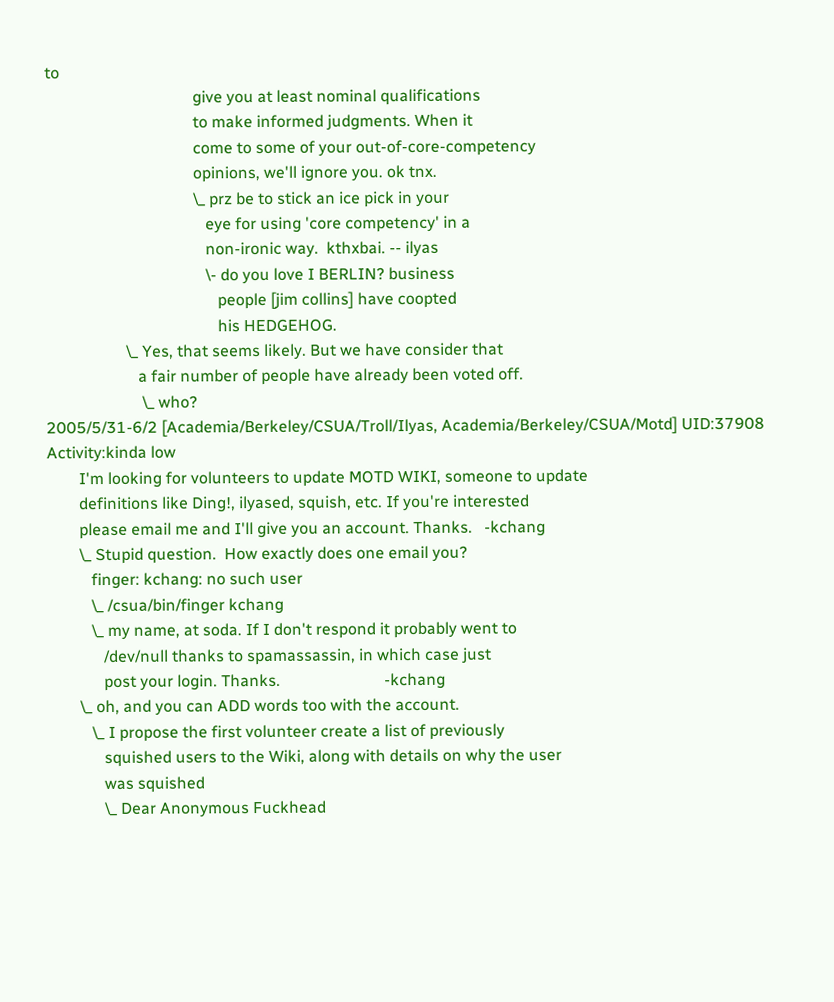to
                                     give you at least nominal qualifications
                                     to make informed judgments. When it
                                     come to some of your out-of-core-competency
                                     opinions, we'll ignore you. ok tnx.
                                     \_ prz be to stick an ice pick in your
                                        eye for using 'core competency' in a
                                        non-ironic way.  kthxbai. -- ilyas
                                        \- do you love I BERLIN? business
                                           people [jim collins] have coopted
                                           his HEDGEHOG.
                    \_ Yes, that seems likely. But we have consider that
                       a fair number of people have already been voted off.
                        \_ who?
2005/5/31-6/2 [Academia/Berkeley/CSUA/Troll/Ilyas, Academia/Berkeley/CSUA/Motd] UID:37908 Activity:kinda low
        I'm looking for volunteers to update MOTD WIKI, someone to update
        definitions like Ding!, ilyased, squish, etc. If you're interested
        please email me and I'll give you an account. Thanks.   -kchang
        \_ Stupid question.  How exactly does one email you?
           finger: kchang: no such user
           \_ /csua/bin/finger kchang
           \_ my name, at soda. If I don't respond it probably went to
              /dev/null thanks to spamassassin, in which case just
              post your login. Thanks.                          -kchang
        \_ oh, and you can ADD words too with the account.
           \_ I propose the first volunteer create a list of previously
              squished users to the Wiki, along with details on why the user
              was squished
              \_ Dear Anonymous Fuckhead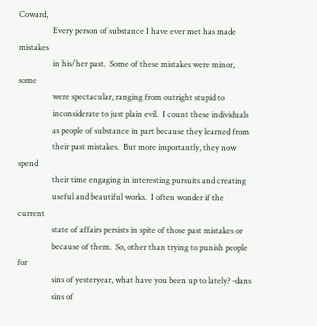Coward,
                 Every person of substance I have ever met has made mistakes
                 in his/her past.  Some of these mistakes were minor, some
                 were spectacular, ranging from outright stupid to
                 inconsiderate to just plain evil.  I count these individuals
                 as people of substance in part because they learned from
                 their past mistakes.  But more importantly, they now spend
                 their time engaging in interesting pursuits and creating
                 useful and beautiful works.  I often wonder if the current
                 state of affairs persists in spite of those past mistakes or
                 because of them.  So, other than trying to punish people for
                 sins of yesteryear, what have you been up to lately? -dans
                 sins of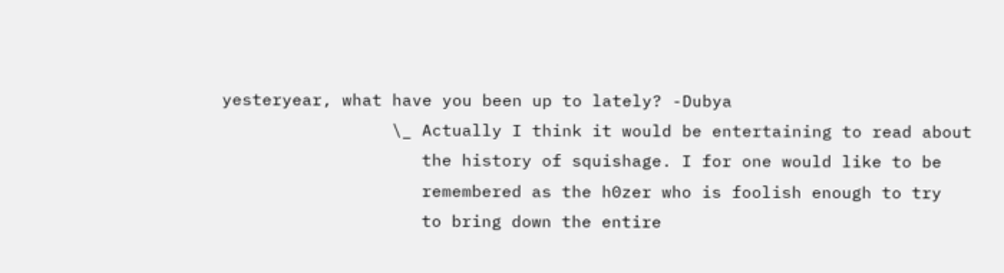yesteryear, what have you been up to lately? -Dubya
                 \_ Actually I think it would be entertaining to read about
                    the history of squishage. I for one would like to be
                    remembered as the h0zer who is foolish enough to try
                    to bring down the entire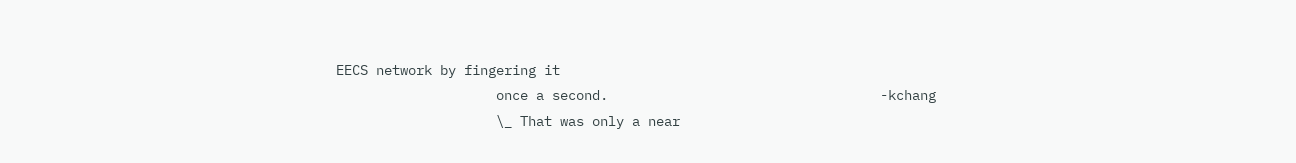EECS network by fingering it
                    once a second.                                  -kchang
                    \_ That was only a near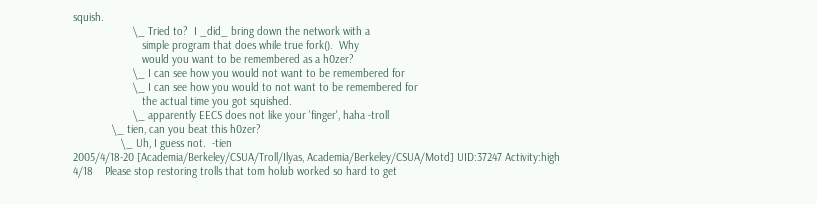squish.
                    \_ Tried to?  I _did_ bring down the network with a
                       simple program that does while true fork().  Why
                       would you want to be remembered as a h0zer?
                    \_ I can see how you would not want to be remembered for
                    \_ I can see how you would to not want to be remembered for
                       the actual time you got squished.
                    \_ apparently EECS does not like your 'finger', haha -troll
             \_ tien, can you beat this h0zer?
                \_ Uh, I guess not.  -tien
2005/4/18-20 [Academia/Berkeley/CSUA/Troll/Ilyas, Academia/Berkeley/CSUA/Motd] UID:37247 Activity:high
4/18    Please stop restoring trolls that tom holub worked so hard to get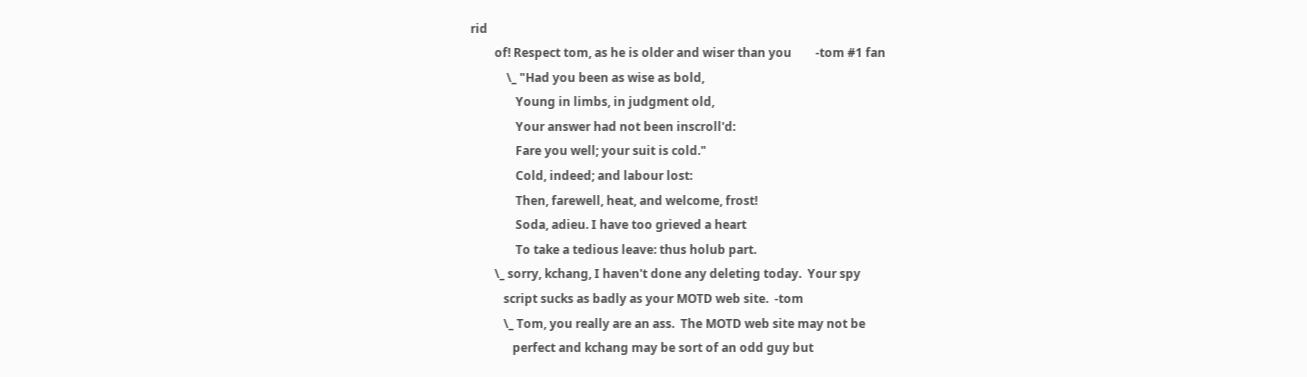rid
        of! Respect tom, as he is older and wiser than you        -tom #1 fan
            \_ "Had you been as wise as bold,
               Young in limbs, in judgment old,
               Your answer had not been inscroll'd:
               Fare you well; your suit is cold."
               Cold, indeed; and labour lost:
               Then, farewell, heat, and welcome, frost!
               Soda, adieu. I have too grieved a heart
               To take a tedious leave: thus holub part.
        \_ sorry, kchang, I haven't done any deleting today.  Your spy
           script sucks as badly as your MOTD web site.  -tom
           \_ Tom, you really are an ass.  The MOTD web site may not be
              perfect and kchang may be sort of an odd guy but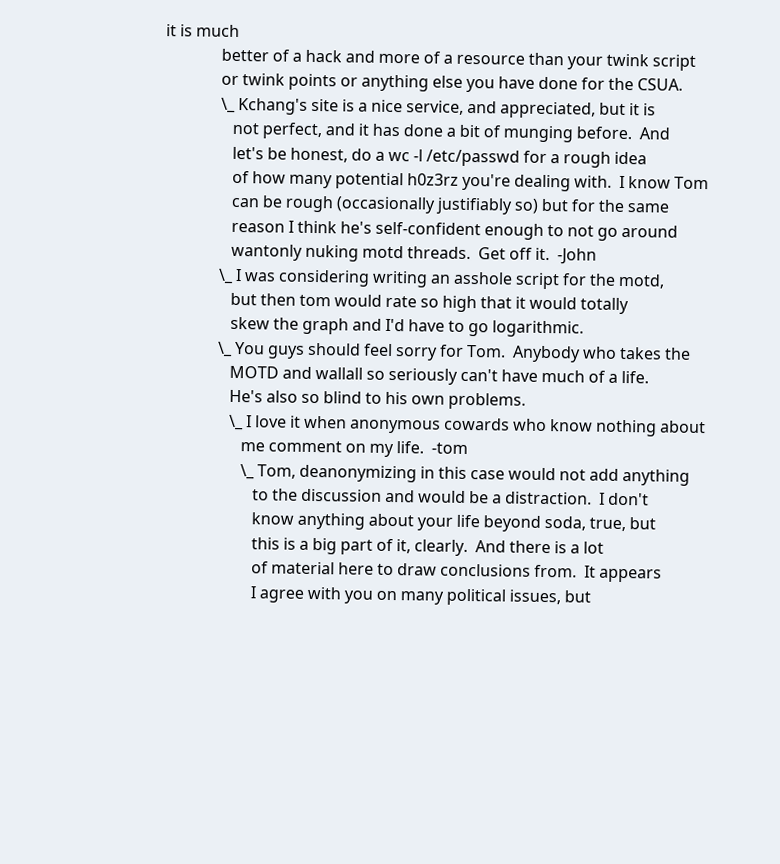it is much
              better of a hack and more of a resource than your twink script
              or twink points or anything else you have done for the CSUA.
              \_ Kchang's site is a nice service, and appreciated, but it is
                 not perfect, and it has done a bit of munging before.  And
                 let's be honest, do a wc -l /etc/passwd for a rough idea
                 of how many potential h0z3rz you're dealing with.  I know Tom
                 can be rough (occasionally justifiably so) but for the same
                 reason I think he's self-confident enough to not go around
                 wantonly nuking motd threads.  Get off it.  -John
              \_ I was considering writing an asshole script for the motd,
                 but then tom would rate so high that it would totally
                 skew the graph and I'd have to go logarithmic.
              \_ You guys should feel sorry for Tom.  Anybody who takes the
                 MOTD and wallall so seriously can't have much of a life.
                 He's also so blind to his own problems.
                 \_ I love it when anonymous cowards who know nothing about
                    me comment on my life.  -tom
                    \_ Tom, deanonymizing in this case would not add anything
                       to the discussion and would be a distraction.  I don't
                       know anything about your life beyond soda, true, but
                       this is a big part of it, clearly.  And there is a lot
                       of material here to draw conclusions from.  It appears
                       I agree with you on many political issues, but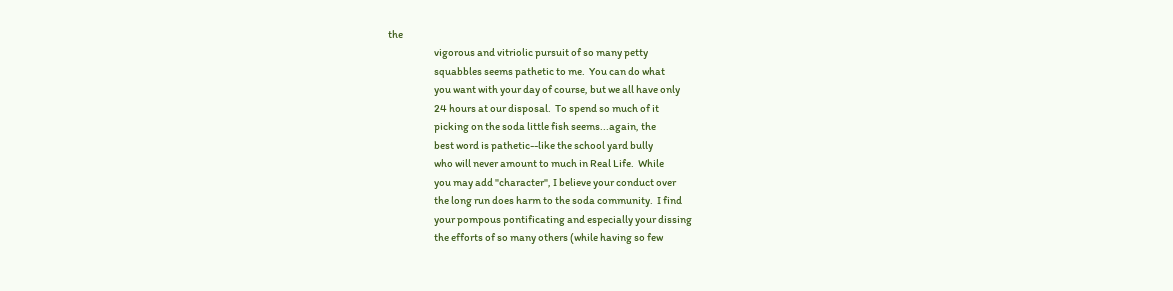the
                       vigorous and vitriolic pursuit of so many petty
                       squabbles seems pathetic to me.  You can do what
                       you want with your day of course, but we all have only
                       24 hours at our disposal.  To spend so much of it
                       picking on the soda little fish seems...again, the
                       best word is pathetic--like the school yard bully
                       who will never amount to much in Real Life.  While
                       you may add "character", I believe your conduct over
                       the long run does harm to the soda community.  I find
                       your pompous pontificating and especially your dissing
                       the efforts of so many others (while having so few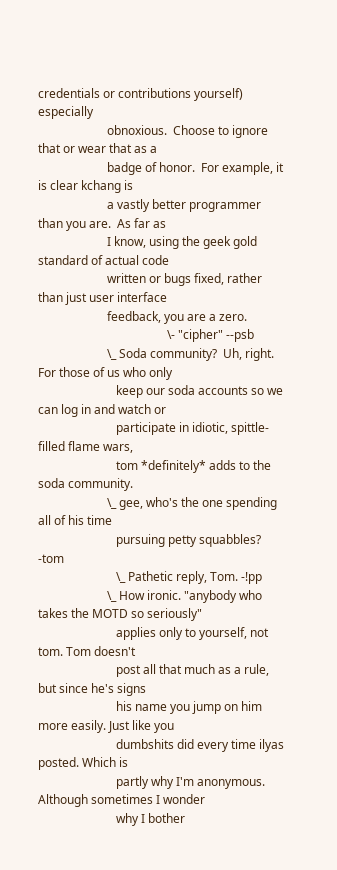credentials or contributions yourself) especially
                       obnoxious.  Choose to ignore that or wear that as a
                       badge of honor.  For example, it is clear kchang is
                       a vastly better programmer than you are.  As far as
                       I know, using the geek gold standard of actual code
                       written or bugs fixed, rather than just user interface
                       feedback, you are a zero.
                                           \- "cipher" --psb
                       \_ Soda community?  Uh, right.  For those of us who only
                          keep our soda accounts so we can log in and watch or
                          participate in idiotic, spittle-filled flame wars,
                          tom *definitely* adds to the soda community.
                       \_ gee, who's the one spending all of his time
                          pursuing petty squabbles?  -tom
                          \_ Pathetic reply, Tom. -!pp
                       \_ How ironic. "anybody who takes the MOTD so seriously"
                          applies only to yourself, not tom. Tom doesn't
                          post all that much as a rule, but since he's signs
                          his name you jump on him more easily. Just like you
                          dumbshits did every time ilyas posted. Which is
                          partly why I'm anonymous. Although sometimes I wonder
                          why I bother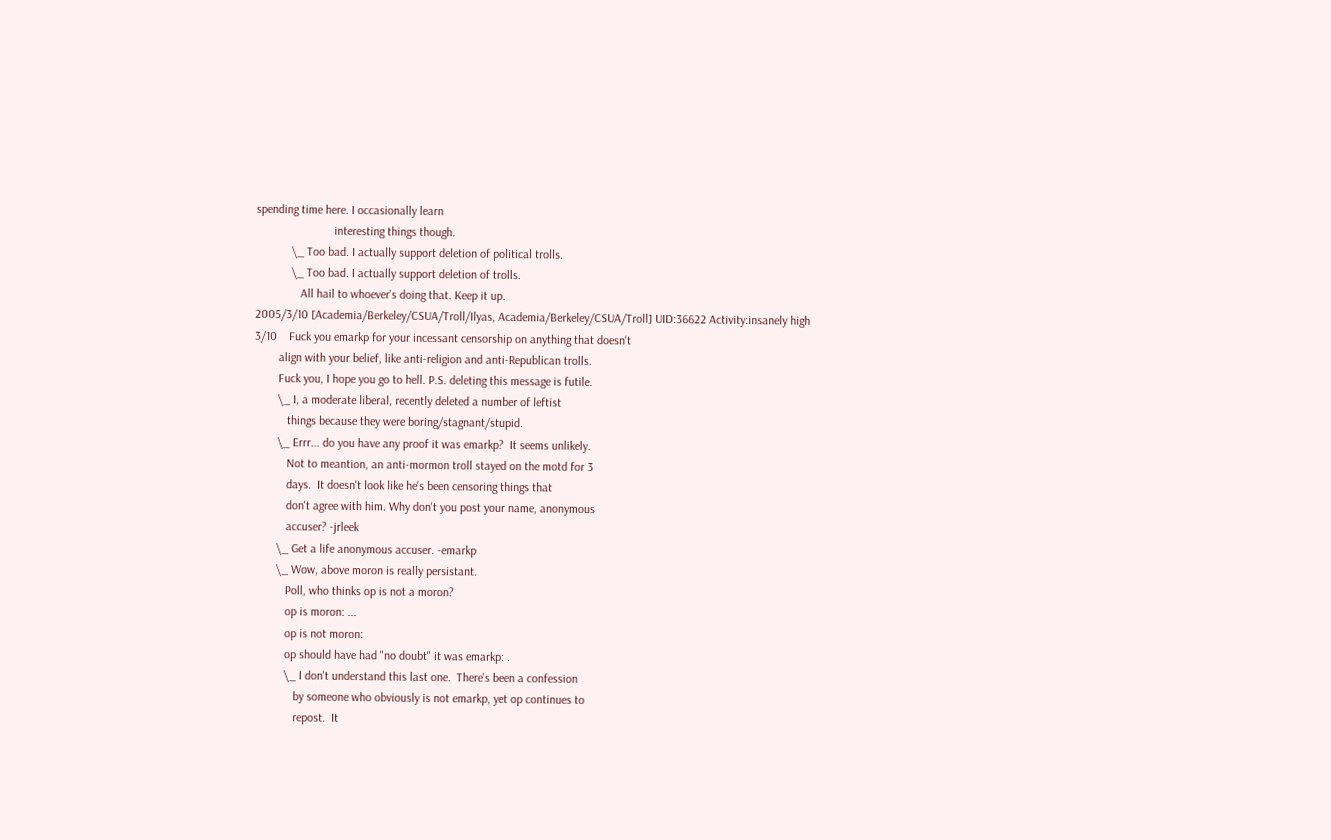spending time here. I occasionally learn
                          interesting things though.
            \_ Too bad. I actually support deletion of political trolls.
            \_ Too bad. I actually support deletion of trolls.
               All hail to whoever's doing that. Keep it up.
2005/3/10 [Academia/Berkeley/CSUA/Troll/Ilyas, Academia/Berkeley/CSUA/Troll] UID:36622 Activity:insanely high
3/10    Fuck you emarkp for your incessant censorship on anything that doesn't
        align with your belief, like anti-religion and anti-Republican trolls.
        Fuck you, I hope you go to hell. P.S. deleting this message is futile.
        \_ I, a moderate liberal, recently deleted a number of leftist
           things because they were boring/stagnant/stupid.
        \_ Errr... do you have any proof it was emarkp?  It seems unlikely.
           Not to meantion, an anti-mormon troll stayed on the motd for 3
           days.  It doesn't look like he's been censoring things that
           don't agree with him. Why don't you post your name, anonymous
           accuser? -jrleek
        \_ Get a life anonymous accuser. -emarkp
        \_ Wow, above moron is really persistant.
           Poll, who thinks op is not a moron?
           op is moron: ...
           op is not moron:
           op should have had "no doubt" it was emarkp: .
           \_ I don't understand this last one.  There's been a confession
              by someone who obviously is not emarkp, yet op continues to
              repost.  It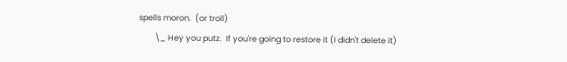spells moron.  (or troll)
        \_ Hey you putz.  If you're going to restore it (I didn't delete it)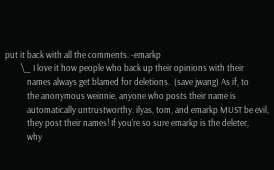put it back with all the comments. -emarkp
        \_ I love it how people who back up their opinions with their
           names always get blamed for deletions.  (save jwang) As if, to
           the anonymous weinnie, anyone who posts their name is
           automatically untrustworthy. ilyas, tom, and emarkp MUST be evil,
           they post their names! If you're so sure emarkp is the deleter,
           why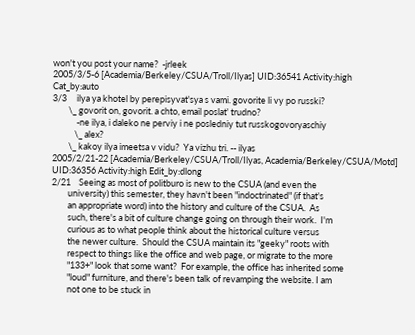won't you post your name?  -jrleek
2005/3/5-6 [Academia/Berkeley/CSUA/Troll/Ilyas] UID:36541 Activity:high Cat_by:auto
3/3     ilya ya khotel by perepisyvat'sya s vami. govorite li vy po russki?
        \_ govorit on, govorit. a chto, email poslat' trudno?
            -ne ilya, i daleko ne perviy i ne posledniy tut russkogovoryaschiy
           \_ alex?
        \_ kakoy ilya imeetsa v vidu?  Ya vizhu tri. -- ilyas
2005/2/21-22 [Academia/Berkeley/CSUA/Troll/Ilyas, Academia/Berkeley/CSUA/Motd] UID:36356 Activity:high Edit_by:dlong
2/21    Seeing as most of politburo is new to the CSUA (and even the
        university) this semester, they havn't been "indoctrinated" (if that's
        an appropriate word) into the history and culture of the CSUA.  As
        such, there's a bit of culture change going on through their work.  I'm
        curious as to what people think about the historical culture versus
        the newer culture.  Should the CSUA maintain its "geeky" roots with
        respect to things like the office and web page, or migrate to the more
        "133+" look that some want?  For example, the office has inherited some
        "loud" furniture, and there's been talk of revamping the website. I am
        not one to be stuck in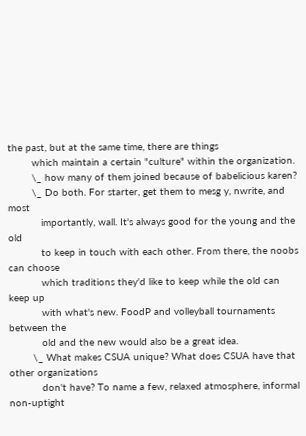the past, but at the same time, there are things
        which maintain a certain "culture" within the organization.
        \_ how many of them joined because of babelicious karen?
        \_ Do both. For starter, get them to mesg y, nwrite, and most
           importantly, wall. It's always good for the young and the old
           to keep in touch with each other. From there, the noobs can choose
           which traditions they'd like to keep while the old can keep up
           with what's new. FoodP and volleyball tournaments between the
           old and the new would also be a great idea.
        \_ What makes CSUA unique? What does CSUA have that other organizations
           don't have? To name a few, relaxed atmosphere, informal non-uptight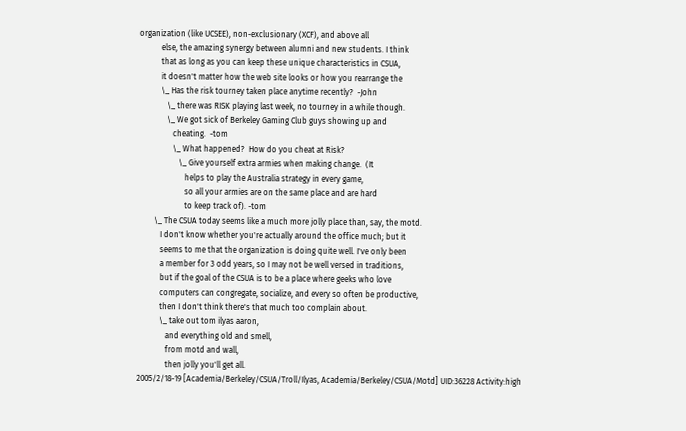organization (like UCSEE), non-exclusionary (XCF), and above all
           else, the amazing synergy between alumni and new students. I think
           that as long as you can keep these unique characteristics in CSUA,
           it doesn't matter how the web site looks or how you rearrange the
           \_ Has the risk tourney taken place anytime recently?  -John
              \_ there was RISK playing last week, no tourney in a while though.
              \_ We got sick of Berkeley Gaming Club guys showing up and
                 cheating.  -tom
                 \_ What happened?  How do you cheat at Risk?
                    \_ Give yourself extra armies when making change.  (It
                       helps to play the Australia strategy in every game,
                       so all your armies are on the same place and are hard
                       to keep track of). -tom
        \_ The CSUA today seems like a much more jolly place than, say, the motd.
           I don't know whether you're actually around the office much; but it
           seems to me that the organization is doing quite well. I've only been
           a member for 3 odd years, so I may not be well versed in traditions,
           but if the goal of the CSUA is to be a place where geeks who love
           computers can congregate, socialize, and every so often be productive,
           then I don't think there's that much too complain about.
           \_ take out tom ilyas aaron,
              and everything old and smell,
              from motd and wall,
              then jolly you'll get all.
2005/2/18-19 [Academia/Berkeley/CSUA/Troll/Ilyas, Academia/Berkeley/CSUA/Motd] UID:36228 Activity:high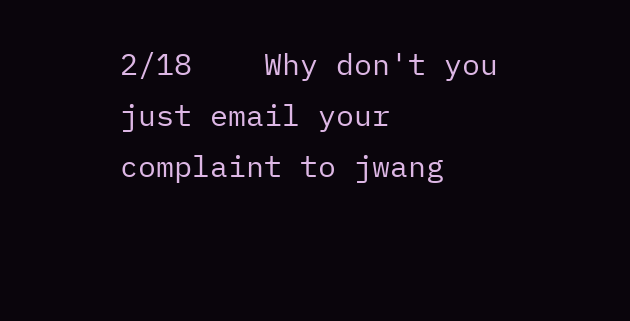2/18    Why don't you just email your complaint to jwang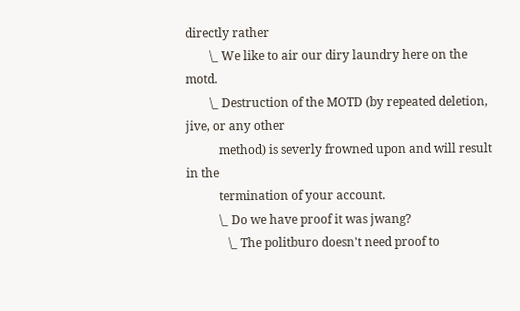directly rather
        \_ We like to air our diry laundry here on the motd.
        \_ Destruction of the MOTD (by repeated deletion, jive, or any other
           method) is severly frowned upon and will result in the
           termination of your account.
           \_ Do we have proof it was jwang?
              \_ The politburo doesn't need proof to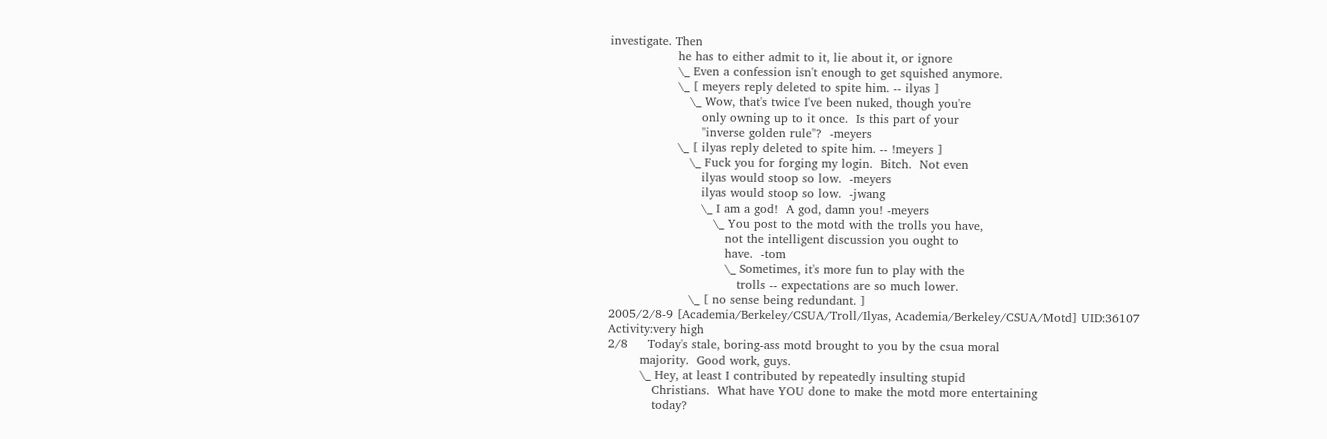investigate. Then
                 he has to either admit to it, lie about it, or ignore
                 \_ Even a confession isn't enough to get squished anymore.
                 \_ [ meyers reply deleted to spite him. -- ilyas ]
                    \_ Wow, that's twice I've been nuked, though you're
                       only owning up to it once.  Is this part of your
                       "inverse golden rule"?  -meyers
                 \_ [ ilyas reply deleted to spite him. -- !meyers ]
                    \_ Fuck you for forging my login.  Bitch.  Not even
                       ilyas would stoop so low.  -meyers
                       ilyas would stoop so low.  -jwang
                       \_ I am a god!  A god, damn you! -meyers
                          \_ You post to the motd with the trolls you have,
                             not the intelligent discussion you ought to
                             have.  -tom
                             \_ Sometimes, it's more fun to play with the
                                trolls -- expectations are so much lower.
                    \_ [ no sense being redundant. ]
2005/2/8-9 [Academia/Berkeley/CSUA/Troll/Ilyas, Academia/Berkeley/CSUA/Motd] UID:36107 Activity:very high
2/8     Today's stale, boring-ass motd brought to you by the csua moral
        majority.  Good work, guys.
        \_ Hey, at least I contributed by repeatedly insulting stupid
           Christians.  What have YOU done to make the motd more entertaining
           today?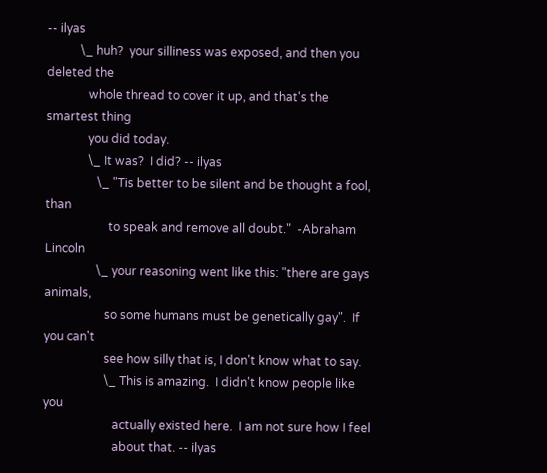-- ilyas
           \_ huh?  your silliness was exposed, and then you deleted the
              whole thread to cover it up, and that's the smartest thing
              you did today.
              \_ It was?  I did? -- ilyas
                 \_ "Tis better to be silent and be thought a fool, than
                     to speak and remove all doubt."  -Abraham Lincoln
                 \_ your reasoning went like this: "there are gays animals,
                    so some humans must be genetically gay".  If you can't
                    see how silly that is, I don't know what to say.
                    \_ This is amazing.  I didn't know people like you
                       actually existed here.  I am not sure how I feel
                       about that. -- ilyas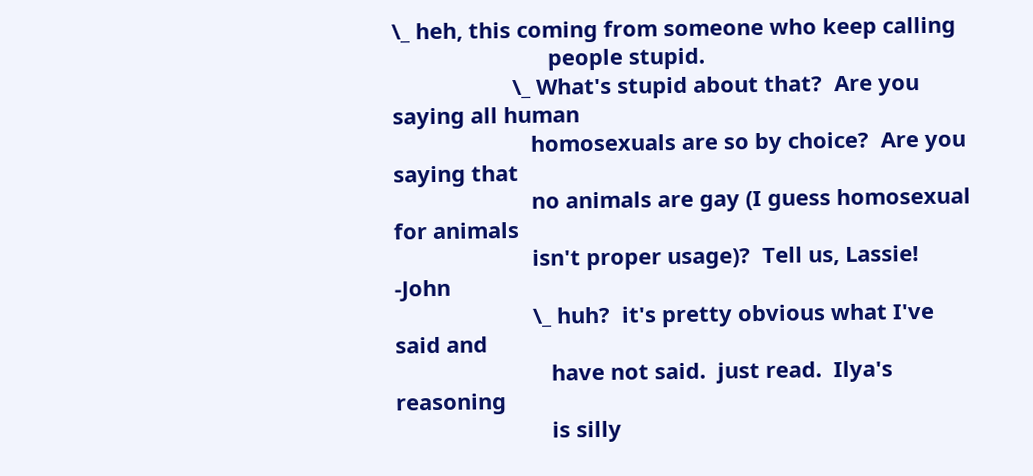\_ heh, this coming from someone who keep calling
                          people stupid.
                    \_ What's stupid about that?  Are you saying all human
                       homosexuals are so by choice?  Are you saying that
                       no animals are gay (I guess homosexual for animals
                       isn't proper usage)?  Tell us, Lassie!  -John
                       \_ huh?  it's pretty obvious what I've said and
                          have not said.  just read.  Ilya's reasoning
                          is silly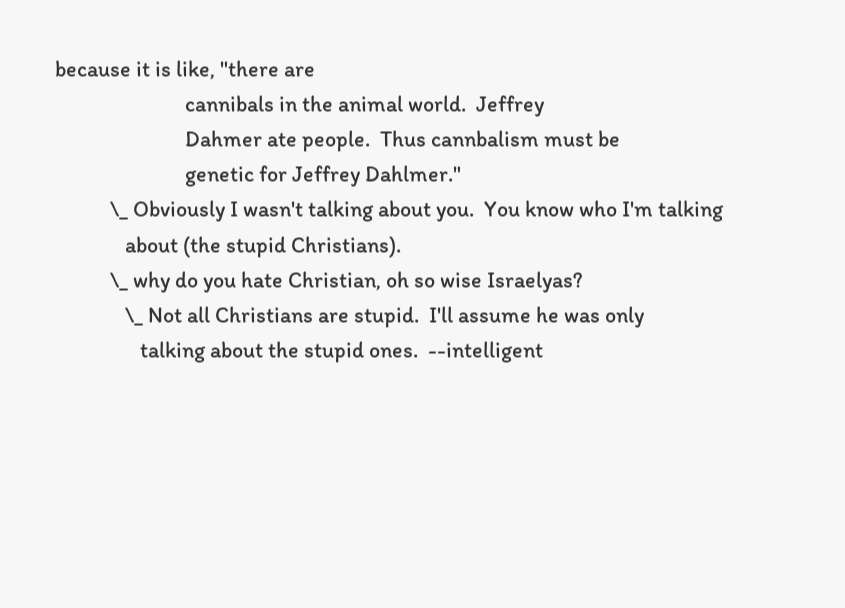because it is like, "there are
                          cannibals in the animal world.  Jeffrey
                          Dahmer ate people.  Thus cannbalism must be
                          genetic for Jeffrey Dahlmer."
           \_ Obviously I wasn't talking about you.  You know who I'm talking
              about (the stupid Christians).
           \_ why do you hate Christian, oh so wise Israelyas?
              \_ Not all Christians are stupid.  I'll assume he was only
                 talking about the stupid ones.  --intelligent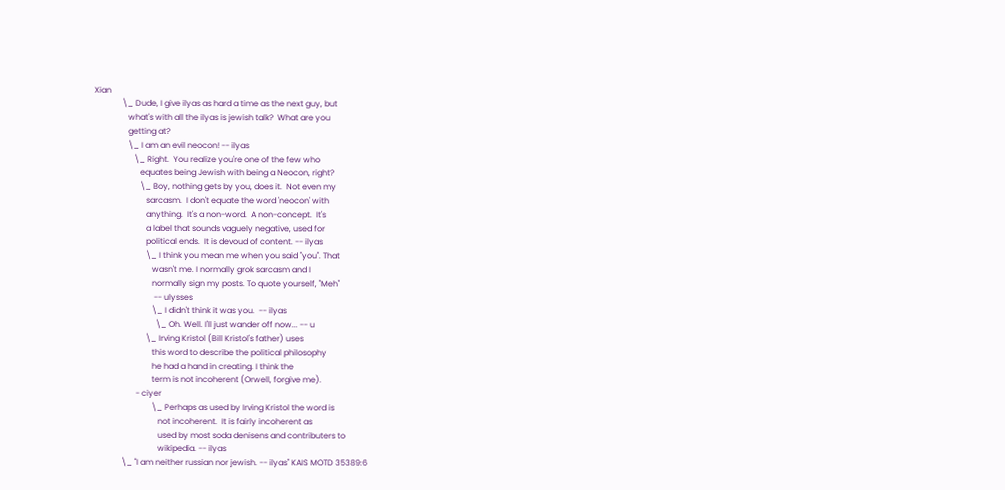Xian
              \_ Dude, I give ilyas as hard a time as the next guy, but
                 what's with all the ilyas is jewish talk?  What are you
                 getting at?
                 \_ I am an evil neocon! -- ilyas
                    \_ Right.  You realize you're one of the few who
                       equates being Jewish with being a Neocon, right?
                       \_ Boy, nothing gets by you, does it.  Not even my
                          sarcasm.  I don't equate the word 'neocon' with
                          anything.  It's a non-word.  A non-concept.  It's
                          a label that sounds vaguely negative, used for
                          political ends.  It is devoud of content. -- ilyas
                          \_ I think you mean me when you said "you". That
                             wasn't me. I normally grok sarcasm and I
                             normally sign my posts. To quote yourself, "Meh"
                              -- ulysses
                             \_ I didn't think it was you.  -- ilyas
                               \_ Oh. Well. I'll just wander off now... -- u
                          \_ Irving Kristol (Bill Kristol's father) uses
                             this word to describe the political philosophy
                             he had a hand in creating. I think the
                             term is not incoherent (Orwell, forgive me).
                     - ciyer
                             \_ Perhaps as used by Irving Kristol the word is
                                not incoherent.  It is fairly incoherent as
                                used by most soda denisens and contributers to
                                wikipedia. -- ilyas
              \_ "I am neither russian nor jewish. -- ilyas" KAIS MOTD 35389:6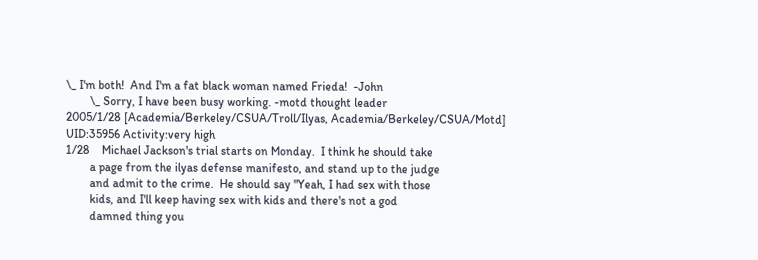\_ I'm both!  And I'm a fat black woman named Frieda!  -John
        \_ Sorry, I have been busy working. -motd thought leader
2005/1/28 [Academia/Berkeley/CSUA/Troll/Ilyas, Academia/Berkeley/CSUA/Motd] UID:35956 Activity:very high
1/28    Michael Jackson's trial starts on Monday.  I think he should take
        a page from the ilyas defense manifesto, and stand up to the judge
        and admit to the crime.  He should say "Yeah, I had sex with those
        kids, and I'll keep having sex with kids and there's not a god
        damned thing you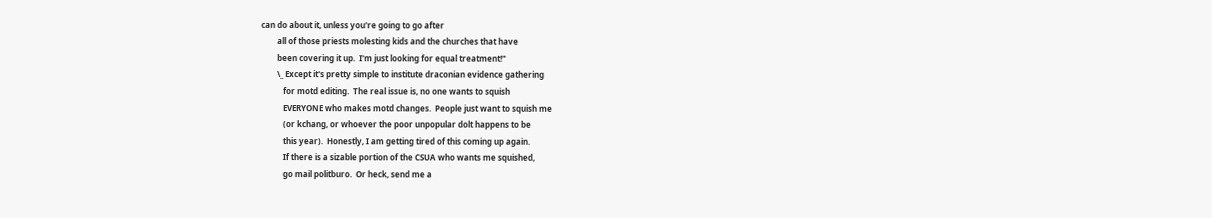can do about it, unless you're going to go after
        all of those priests molesting kids and the churches that have
        been covering it up.  I'm just looking for equal treatment!"
        \_ Except it's pretty simple to institute draconian evidence gathering
           for motd editing.  The real issue is, no one wants to squish
           EVERYONE who makes motd changes.  People just want to squish me
           (or kchang, or whoever the poor unpopular dolt happens to be
           this year).  Honestly, I am getting tired of this coming up again.
           If there is a sizable portion of the CSUA who wants me squished,
           go mail politburo.  Or heck, send me a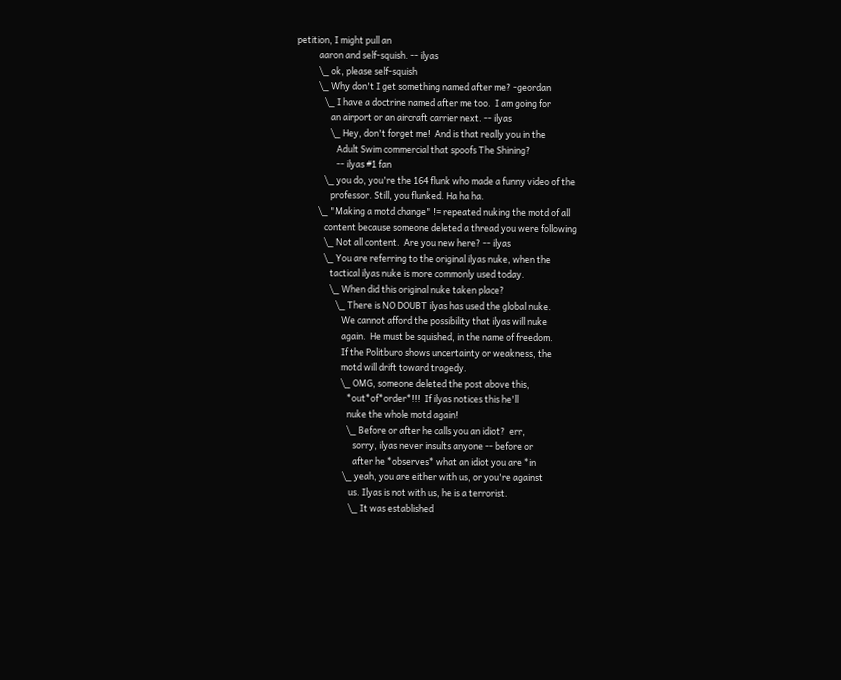petition, I might pull an
           aaron and self-squish. -- ilyas
           \_ ok, please self-squish
           \_ Why don't I get something named after me? -geordan
              \_ I have a doctrine named after me too.  I am going for
                 an airport or an aircraft carrier next. -- ilyas
                 \_ Hey, don't forget me!  And is that really you in the
                    Adult Swim commercial that spoofs The Shining?
                    -- ilyas #1 fan
              \_ you do, you're the 164 flunk who made a funny video of the
                 professor. Still, you flunked. Ha ha ha.
           \_ "Making a motd change" != repeated nuking the motd of all
              content because someone deleted a thread you were following
              \_ Not all content.  Are you new here? -- ilyas
              \_ You are referring to the original ilyas nuke, when the
                 tactical ilyas nuke is more commonly used today.
                 \_ When did this original nuke taken place?
                    \_ There is NO DOUBT ilyas has used the global nuke.
                       We cannot afford the possibility that ilyas will nuke
                       again.  He must be squished, in the name of freedom.
                       If the Politburo shows uncertainty or weakness, the
                       motd will drift toward tragedy.
                       \_ OMG, someone deleted the post above this,
                          *out*of*order*!!!  If ilyas notices this he'll
                          nuke the whole motd again!
                          \_ Before or after he calls you an idiot?  err,
                             sorry, ilyas never insults anyone -- before or
                             after he *observes* what an idiot you are *in
                        \_ yeah, you are either with us, or you're against
                           us. Ilyas is not with us, he is a terrorist.
                           \_ It was established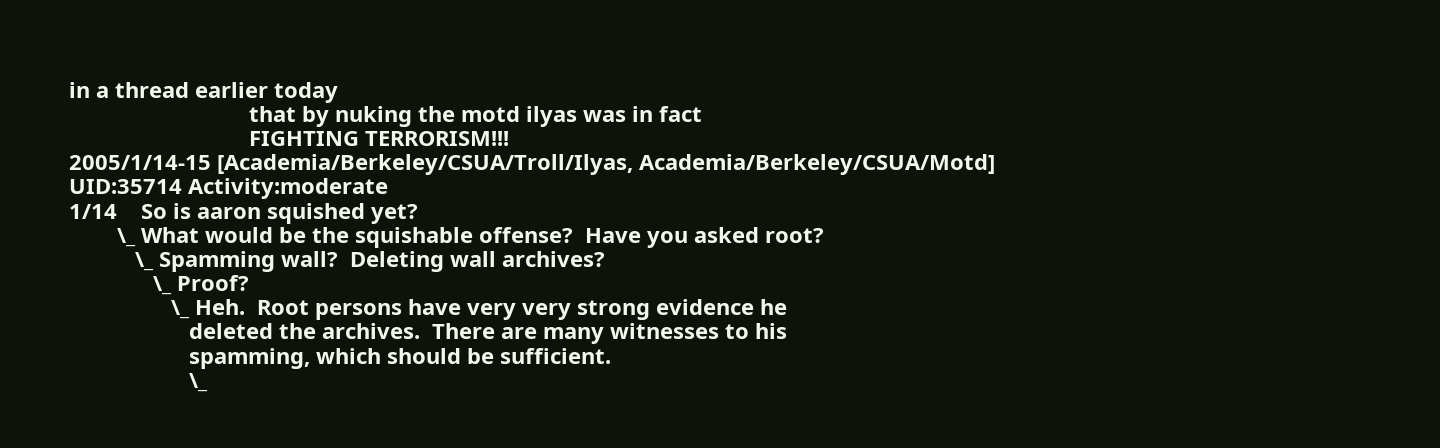in a thread earlier today
                              that by nuking the motd ilyas was in fact
                              FIGHTING TERRORISM!!!
2005/1/14-15 [Academia/Berkeley/CSUA/Troll/Ilyas, Academia/Berkeley/CSUA/Motd] UID:35714 Activity:moderate
1/14    So is aaron squished yet?
        \_ What would be the squishable offense?  Have you asked root?
           \_ Spamming wall?  Deleting wall archives?
              \_ Proof?
                 \_ Heh.  Root persons have very very strong evidence he
                    deleted the archives.  There are many witnesses to his
                    spamming, which should be sufficient.
                    \_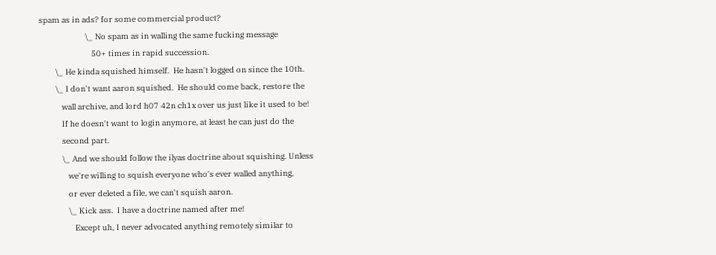spam as in ads? for some commercial product?
                       \_ No spam as in walling the same fucking message
                          50+ times in rapid succession.
        \_ He kinda squished himself.  He hasn't logged on since the 10th.
        \_ I don't want aaron squished.  He should come back, restore the
           wall archive, and lord h07 42n ch1x over us just like it used to be!
           If he doesn't want to login anymore, at least he can just do the
           second part.
           \_ And we should follow the ilyas doctrine about squishing. Unless
              we're willing to squish everyone who's ever walled anything,
              or ever deleted a file, we can't squish aaron.
              \_ Kick ass.  I have a doctrine named after me!
                 Except uh, I never advocated anything remotely similar to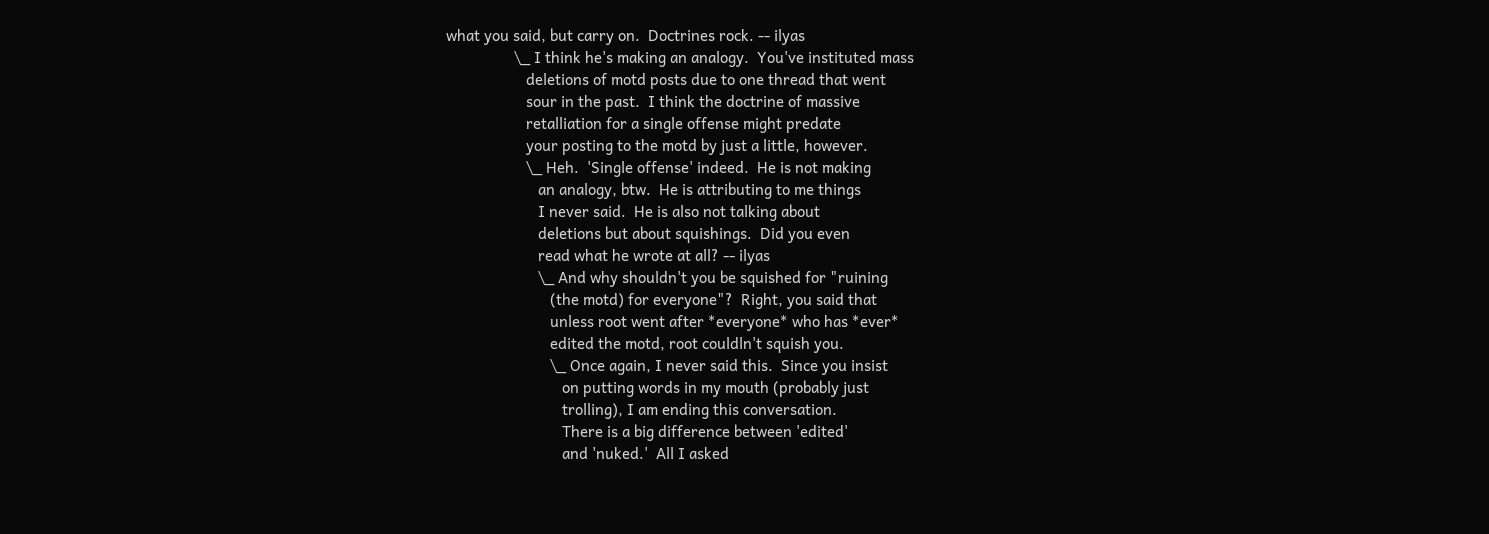what you said, but carry on.  Doctrines rock. -- ilyas
                 \_ I think he's making an analogy.  You've instituted mass
                    deletions of motd posts due to one thread that went
                    sour in the past.  I think the doctrine of massive
                    retalliation for a single offense might predate
                    your posting to the motd by just a little, however.
                    \_ Heh.  'Single offense' indeed.  He is not making
                       an analogy, btw.  He is attributing to me things
                       I never said.  He is also not talking about
                       deletions but about squishings.  Did you even
                       read what he wrote at all? -- ilyas
                       \_ And why shouldn't you be squished for "ruining
                          (the motd) for everyone"?  Right, you said that
                          unless root went after *everyone* who has *ever*
                          edited the motd, root couldln't squish you.
                          \_ Once again, I never said this.  Since you insist
                             on putting words in my mouth (probably just
                             trolling), I am ending this conversation.
                             There is a big difference between 'edited'
                             and 'nuked.'  All I asked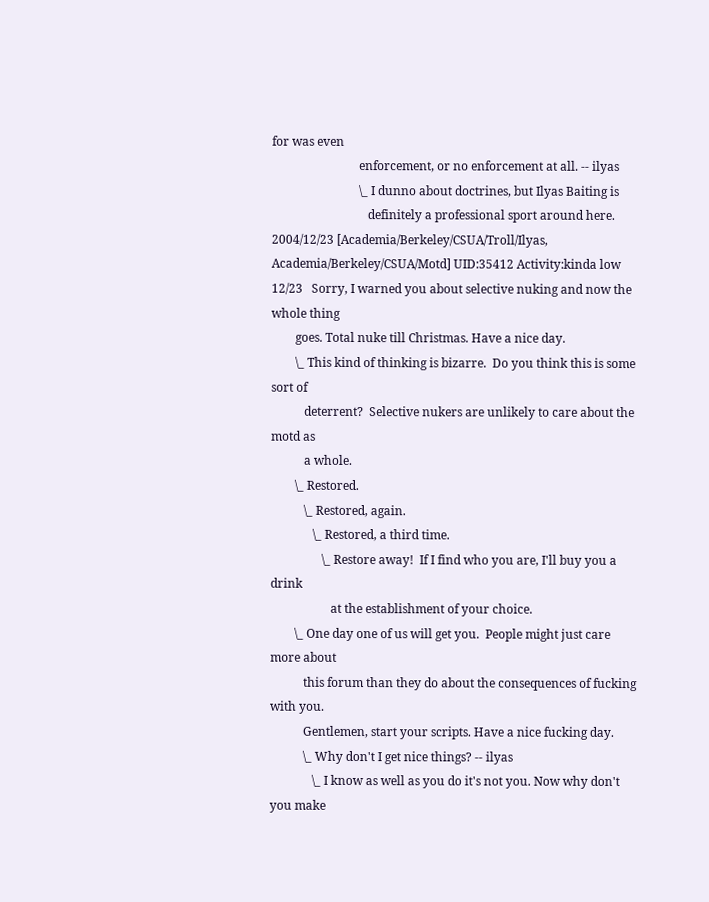for was even
                             enforcement, or no enforcement at all. -- ilyas
                             \_ I dunno about doctrines, but Ilyas Baiting is
                                definitely a professional sport around here.
2004/12/23 [Academia/Berkeley/CSUA/Troll/Ilyas, Academia/Berkeley/CSUA/Motd] UID:35412 Activity:kinda low
12/23   Sorry, I warned you about selective nuking and now the whole thing
        goes. Total nuke till Christmas. Have a nice day.
        \_ This kind of thinking is bizarre.  Do you think this is some sort of
           deterrent?  Selective nukers are unlikely to care about the motd as
           a whole.
        \_ Restored.
           \_ Restored, again.
              \_ Restored, a third time.
                 \_ Restore away!  If I find who you are, I'll buy you a drink
                    at the establishment of your choice.
        \_ One day one of us will get you.  People might just care more about
           this forum than they do about the consequences of fucking with you.
           Gentlemen, start your scripts. Have a nice fucking day.
           \_ Why don't I get nice things? -- ilyas
              \_ I know as well as you do it's not you. Now why don't you make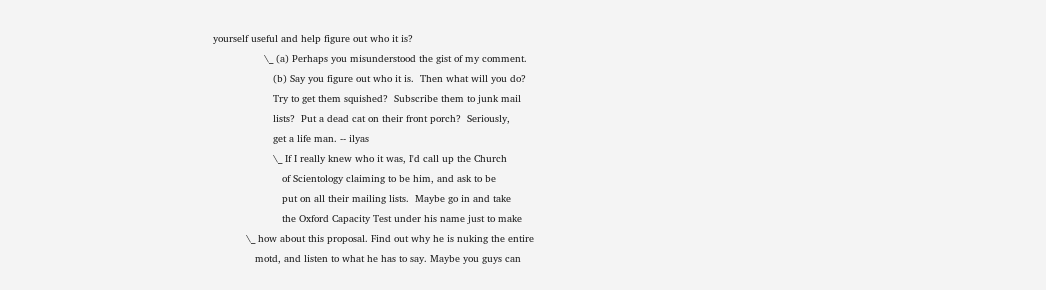yourself useful and help figure out who it is?
                 \_ (a) Perhaps you misunderstood the gist of my comment.
                    (b) Say you figure out who it is.  Then what will you do?
                    Try to get them squished?  Subscribe them to junk mail
                    lists?  Put a dead cat on their front porch?  Seriously,
                    get a life man. -- ilyas
                    \_ If I really knew who it was, I'd call up the Church
                       of Scientology claiming to be him, and ask to be
                       put on all their mailing lists.  Maybe go in and take
                       the Oxford Capacity Test under his name just to make
           \_ how about this proposal. Find out why he is nuking the entire
              motd, and listen to what he has to say. Maybe you guys can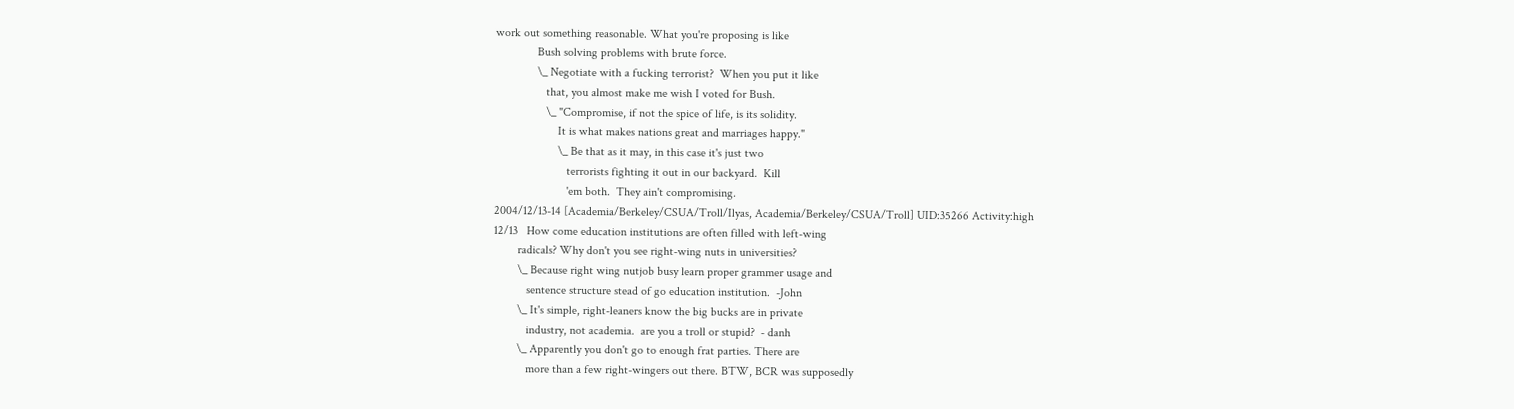work out something reasonable. What you're proposing is like
              Bush solving problems with brute force.
              \_ Negotiate with a fucking terrorist?  When you put it like
                 that, you almost make me wish I voted for Bush.
                 \_ "Compromise, if not the spice of life, is its solidity.
                     It is what makes nations great and marriages happy."
                     \_ Be that as it may, in this case it's just two
                        terrorists fighting it out in our backyard.  Kill
                        'em both.  They ain't compromising.
2004/12/13-14 [Academia/Berkeley/CSUA/Troll/Ilyas, Academia/Berkeley/CSUA/Troll] UID:35266 Activity:high
12/13   How come education institutions are often filled with left-wing
        radicals? Why don't you see right-wing nuts in universities?
        \_ Because right wing nutjob busy learn proper grammer usage and
           sentence structure stead of go education institution.  -John
        \_ It's simple, right-leaners know the big bucks are in private
           industry, not academia.  are you a troll or stupid?  - danh
        \_ Apparently you don't go to enough frat parties. There are
           more than a few right-wingers out there. BTW, BCR was supposedly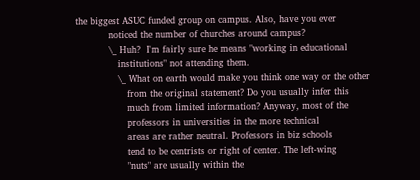the biggest ASUC funded group on campus. Also, have you ever
           noticed the number of churches around campus?
           \_ Huh?  I'm fairly sure he means "working in educational
              institutions" not attending them.
              \_ What on earth would make you think one way or the other
                 from the original statement? Do you usually infer this
                 much from limited information? Anyway, most of the
                 professors in universities in the more technical
                 areas are rather neutral. Professors in biz schools
                 tend to be centrists or right of center. The left-wing
                 "nuts" are usually within the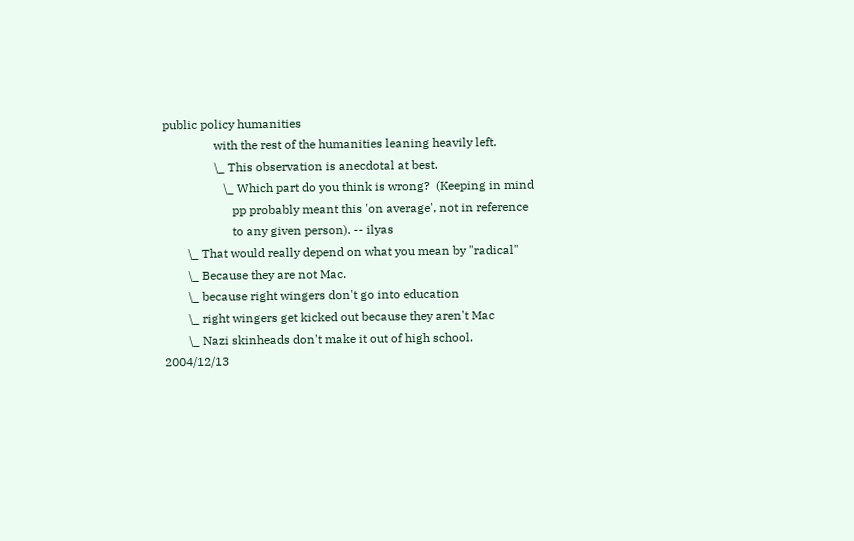public policy humanities
                 with the rest of the humanities leaning heavily left.
                 \_ This observation is anecdotal at best.
                    \_ Which part do you think is wrong?  (Keeping in mind
                       pp probably meant this 'on average', not in reference
                       to any given person). -- ilyas
        \_ That would really depend on what you mean by "radical"
        \_ Because they are not Mac.
        \_ because right wingers don't go into education
        \_ right wingers get kicked out because they aren't Mac
        \_ Nazi skinheads don't make it out of high school.
2004/12/13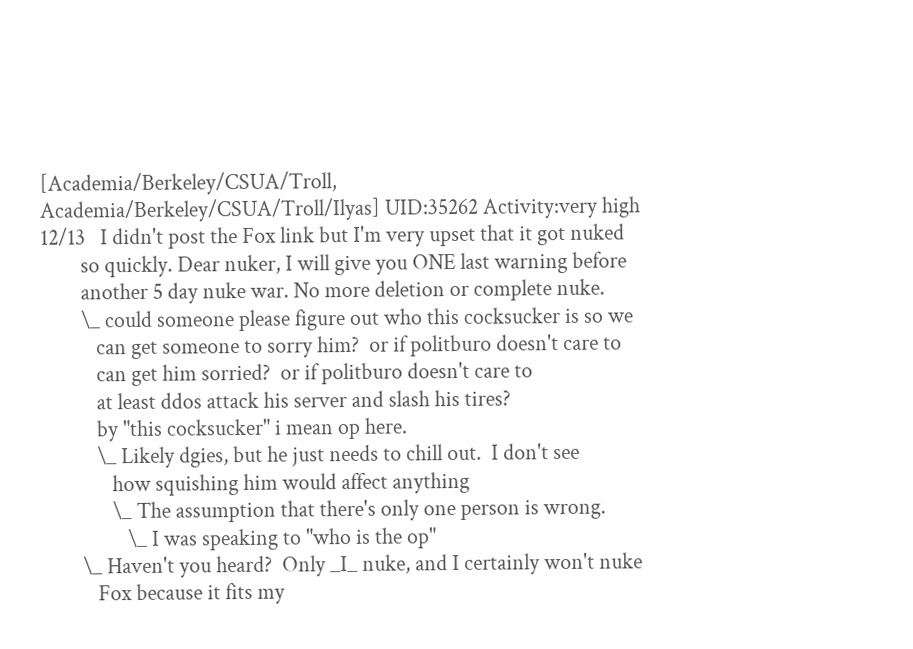[Academia/Berkeley/CSUA/Troll, Academia/Berkeley/CSUA/Troll/Ilyas] UID:35262 Activity:very high
12/13   I didn't post the Fox link but I'm very upset that it got nuked
        so quickly. Dear nuker, I will give you ONE last warning before
        another 5 day nuke war. No more deletion or complete nuke.
        \_ could someone please figure out who this cocksucker is so we
           can get someone to sorry him?  or if politburo doesn't care to
           can get him sorried?  or if politburo doesn't care to
           at least ddos attack his server and slash his tires?
           by "this cocksucker" i mean op here.
           \_ Likely dgies, but he just needs to chill out.  I don't see
              how squishing him would affect anything
              \_ The assumption that there's only one person is wrong.
                 \_ I was speaking to "who is the op"
        \_ Haven't you heard?  Only _I_ nuke, and I certainly won't nuke
           Fox because it fits my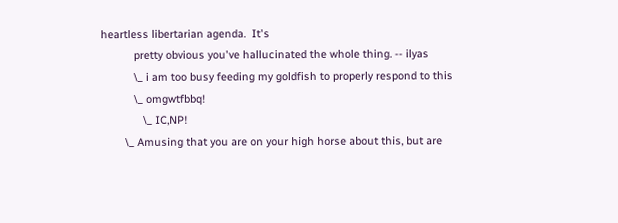heartless libertarian agenda.  It's
           pretty obvious you've hallucinated the whole thing. -- ilyas
           \_ i am too busy feeding my goldfish to properly respond to this
           \_ omgwtfbbq!
              \_ IC,NP!
        \_ Amusing that you are on your high horse about this, but are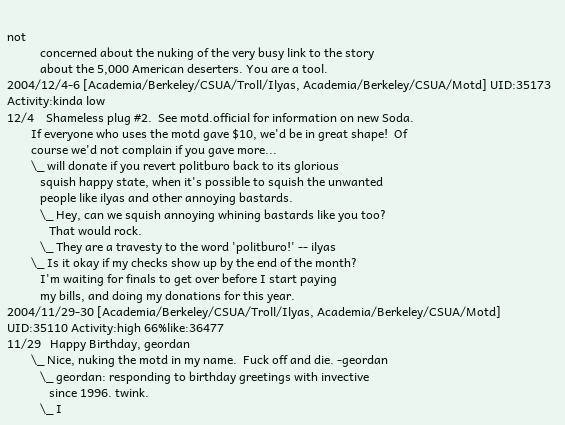not
           concerned about the nuking of the very busy link to the story
           about the 5,000 American deserters. You are a tool.
2004/12/4-6 [Academia/Berkeley/CSUA/Troll/Ilyas, Academia/Berkeley/CSUA/Motd] UID:35173 Activity:kinda low
12/4    Shameless plug #2.  See motd.official for information on new Soda.
        If everyone who uses the motd gave $10, we'd be in great shape!  Of
        course we'd not complain if you gave more...
        \_ will donate if you revert politburo back to its glorious
           squish happy state, when it's possible to squish the unwanted
           people like ilyas and other annoying bastards.
           \_ Hey, can we squish annoying whining bastards like you too?
              That would rock.
           \_ They are a travesty to the word 'politburo!' -- ilyas
        \_ Is it okay if my checks show up by the end of the month?
           I'm waiting for finals to get over before I start paying
           my bills, and doing my donations for this year.
2004/11/29-30 [Academia/Berkeley/CSUA/Troll/Ilyas, Academia/Berkeley/CSUA/Motd] UID:35110 Activity:high 66%like:36477
11/29   Happy Birthday, geordan
        \_ Nice, nuking the motd in my name.  Fuck off and die. -geordan
           \_ geordan: responding to birthday greetings with invective
              since 1996. twink.
           \_ I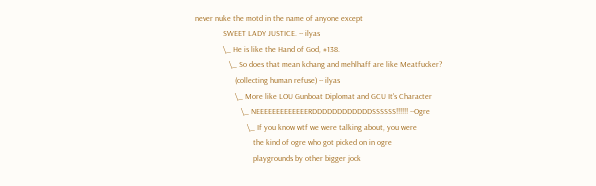never nuke the motd in the name of anyone except
              SWEET LADY JUSTICE. -- ilyas
              \_ He is like the Hand of God, #138.
                 \_ So does that mean kchang and mehlhaff are like Meatfucker?
                    (collecting human refuse) -- ilyas
                    \_ More like LOU Gunboat Diplomat and GCU It's Character
                       \_ NEEEEEEEEEEEEERDDDDDDDDDDDDSSSSSS!!!!!! --Ogre
                          \_ If you know wtf we were talking about, you were
                             the kind of ogre who got picked on in ogre
                             playgrounds by other bigger jock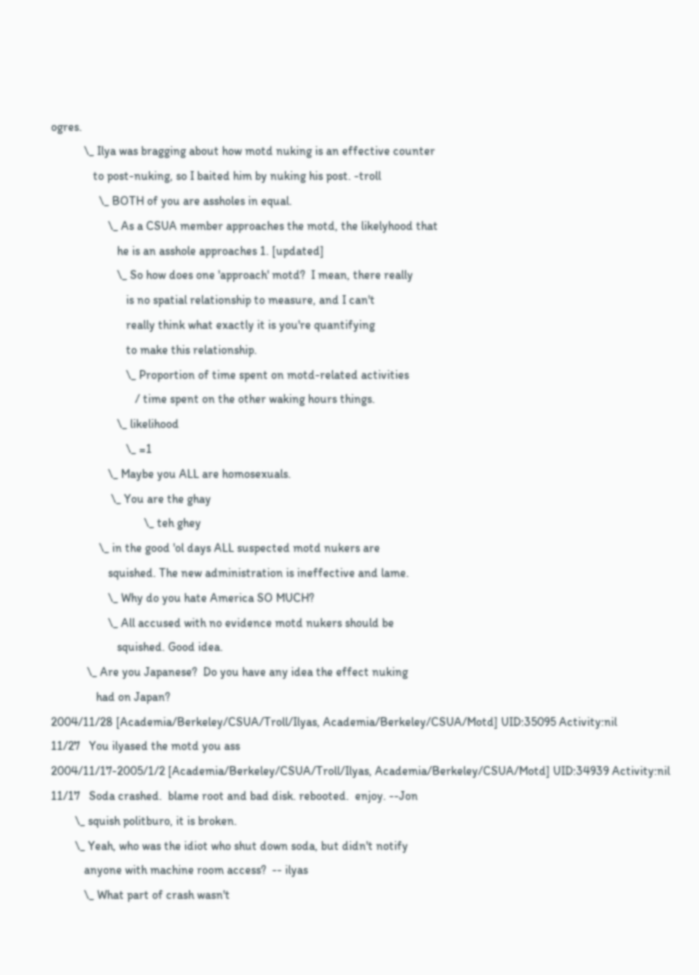ogres.
           \_ Ilya was bragging about how motd nuking is an effective counter
              to post-nuking, so I baited him by nuking his post. -troll
                \_ BOTH of you are assholes in equal.
                   \_ As a CSUA member approaches the motd, the likelyhood that
                      he is an asshole approaches 1. [updated]
                      \_ So how does one 'approach' motd?  I mean, there really
                         is no spatial relationship to measure, and I can't
                         really think what exactly it is you're quantifying
                         to make this relationship.
                         \_ Proportion of time spent on motd-related activities
                            / time spent on the other waking hours things.
                      \_ likelihood
                         \_ =1
                   \_ Maybe you ALL are homosexuals.
                    \_ You are the ghay
                               \_ teh ghey
                \_ in the good 'ol days ALL suspected motd nukers are
                   squished. The new administration is ineffective and lame.
                   \_ Why do you hate America SO MUCH?
                   \_ All accused with no evidence motd nukers should be
                      squished. Good idea.
            \_ Are you Japanese?  Do you have any idea the effect nuking
               had on Japan?
2004/11/28 [Academia/Berkeley/CSUA/Troll/Ilyas, Academia/Berkeley/CSUA/Motd] UID:35095 Activity:nil
11/27   You ilyased the motd you ass
2004/11/17-2005/1/2 [Academia/Berkeley/CSUA/Troll/Ilyas, Academia/Berkeley/CSUA/Motd] UID:34939 Activity:nil
11/17   Soda crashed.  blame root and bad disk. rebooted.  enjoy. --Jon
        \_ squish politburo, it is broken.
        \_ Yeah, who was the idiot who shut down soda, but didn't notify
           anyone with machine room access?  -- ilyas
           \_ What part of crash wasn't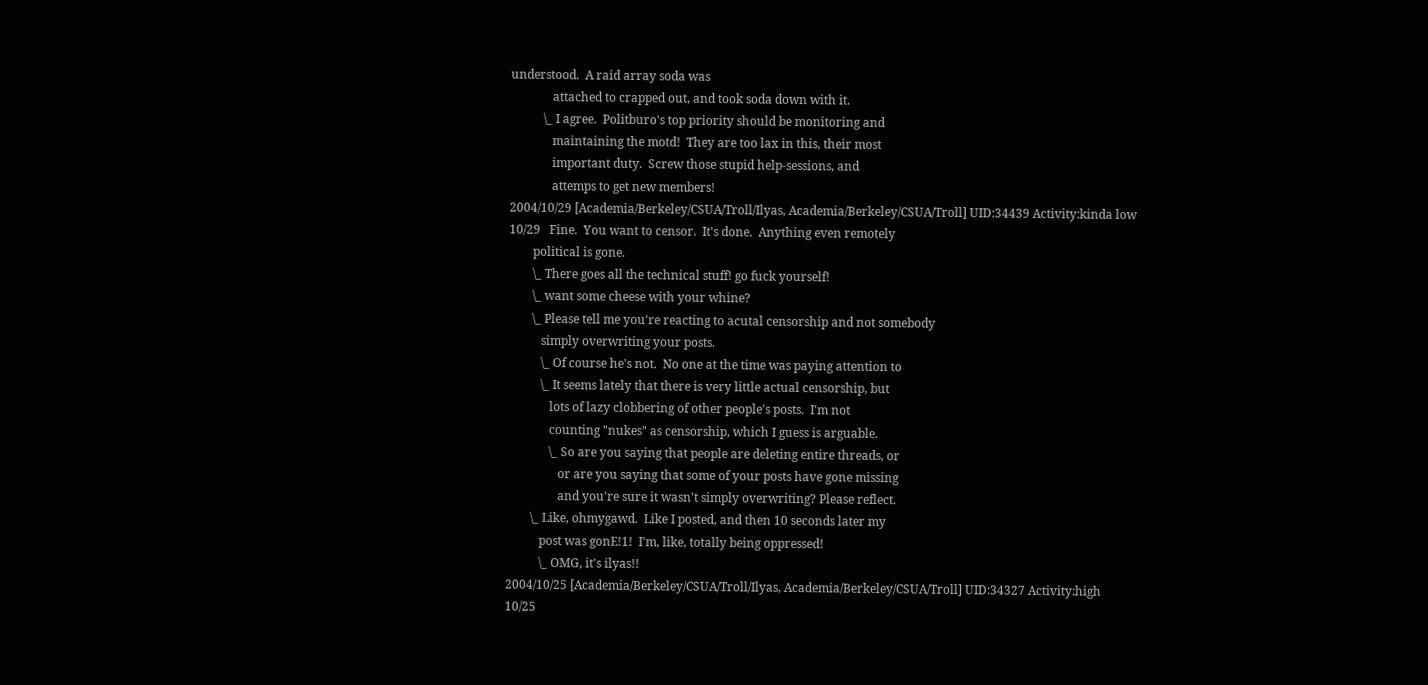understood.  A raid array soda was
              attached to crapped out, and took soda down with it.
           \_ I agree.  Politburo's top priority should be monitoring and
              maintaining the motd!  They are too lax in this, their most
              important duty.  Screw those stupid help-sessions, and
              attemps to get new members!
2004/10/29 [Academia/Berkeley/CSUA/Troll/Ilyas, Academia/Berkeley/CSUA/Troll] UID:34439 Activity:kinda low
10/29   Fine.  You want to censor.  It's done.  Anything even remotely
        political is gone.
        \_ There goes all the technical stuff! go fuck yourself!
        \_ want some cheese with your whine?
        \_ Please tell me you're reacting to acutal censorship and not somebody
           simply overwriting your posts.
           \_ Of course he's not.  No one at the time was paying attention to
           \_ It seems lately that there is very little actual censorship, but
              lots of lazy clobbering of other people's posts.  I'm not
              counting "nukes" as censorship, which I guess is arguable.
              \_ So are you saying that people are deleting entire threads, or
                 or are you saying that some of your posts have gone missing
                 and you're sure it wasn't simply overwriting? Please reflect.
        \_ Like, ohmygawd.  Like I posted, and then 10 seconds later my
           post was gonE!1!  I'm, like, totally being oppressed!
           \_ OMG, it's ilyas!!
2004/10/25 [Academia/Berkeley/CSUA/Troll/Ilyas, Academia/Berkeley/CSUA/Troll] UID:34327 Activity:high
10/25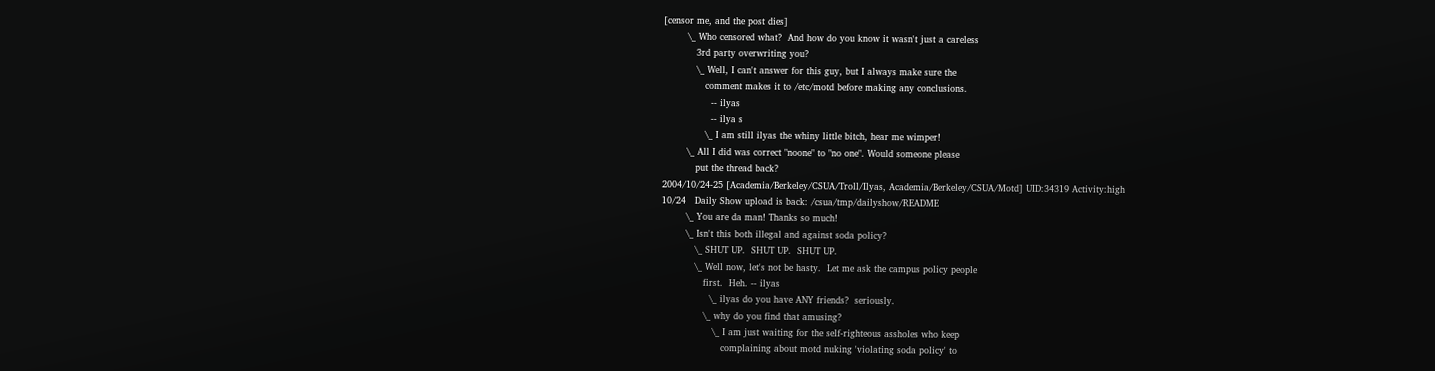[censor me, and the post dies]
        \_ Who censored what?  And how do you know it wasn't just a careless
           3rd party overwriting you?
           \_ Well, I can't answer for this guy, but I always make sure the
              comment makes it to /etc/motd before making any conclusions.
                -- ilyas
                -- ilya s
              \_ I am still ilyas the whiny little bitch, hear me wimper!
        \_ All I did was correct "noone" to "no one". Would someone please
           put the thread back?
2004/10/24-25 [Academia/Berkeley/CSUA/Troll/Ilyas, Academia/Berkeley/CSUA/Motd] UID:34319 Activity:high
10/24   Daily Show upload is back: /csua/tmp/dailyshow/README
        \_ You are da man! Thanks so much!
        \_ Isn't this both illegal and against soda policy?
           \_ SHUT UP.  SHUT UP.  SHUT UP.
           \_ Well now, let's not be hasty.  Let me ask the campus policy people
              first.  Heh. -- ilyas
                \_ ilyas do you have ANY friends?  seriously.
              \_ why do you find that amusing?
                 \_ I am just waiting for the self-righteous assholes who keep
                    complaining about motd nuking 'violating soda policy' to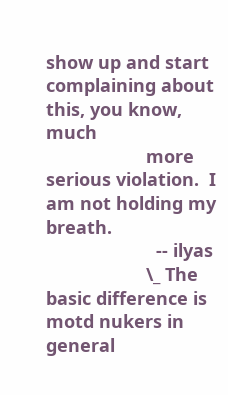show up and start complaining about this, you know, much
                    more serious violation.  I am not holding my breath.
                      -- ilyas
                    \_ The basic difference is motd nukers in general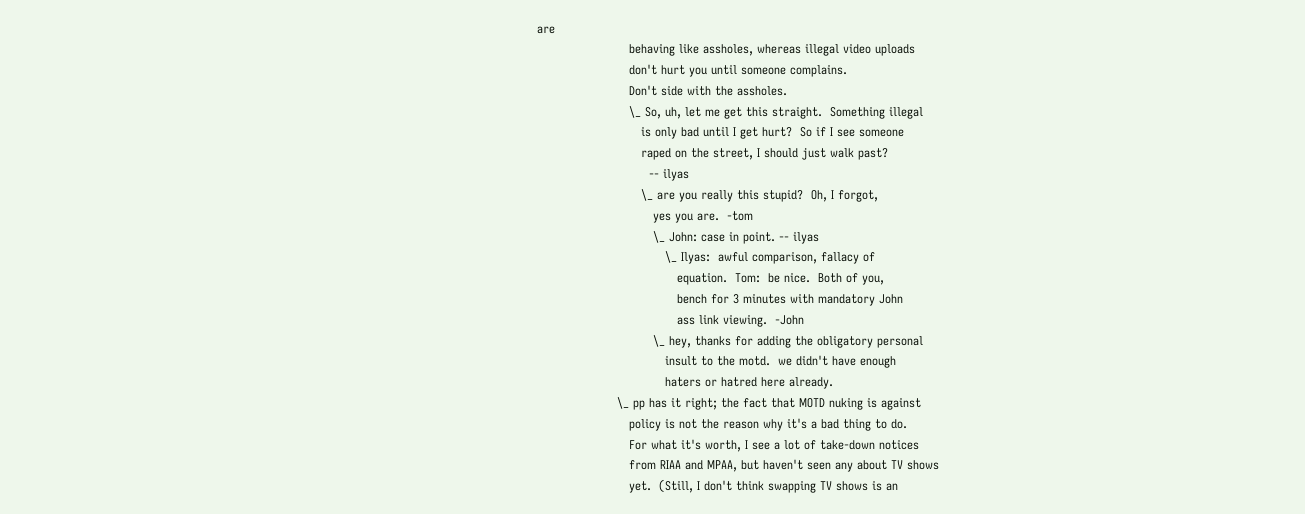are
                       behaving like assholes, whereas illegal video uploads
                       don't hurt you until someone complains.
                       Don't side with the assholes.
                       \_ So, uh, let me get this straight.  Something illegal
                          is only bad until I get hurt?  So if I see someone
                          raped on the street, I should just walk past?
                            -- ilyas
                          \_ are you really this stupid?  Oh, I forgot,
                             yes you are.  -tom
                             \_ John: case in point. -- ilyas
                                \_ Ilyas:  awful comparison, fallacy of
                                   equation.  Tom:  be nice.  Both of you,
                                   bench for 3 minutes with mandatory John
                                   ass link viewing.  -John
                             \_ hey, thanks for adding the obligatory personal
                                insult to the motd.  we didn't have enough
                                haters or hatred here already.
                    \_ pp has it right; the fact that MOTD nuking is against
                       policy is not the reason why it's a bad thing to do.
                       For what it's worth, I see a lot of take-down notices
                       from RIAA and MPAA, but haven't seen any about TV shows
                       yet.  (Still, I don't think swapping TV shows is an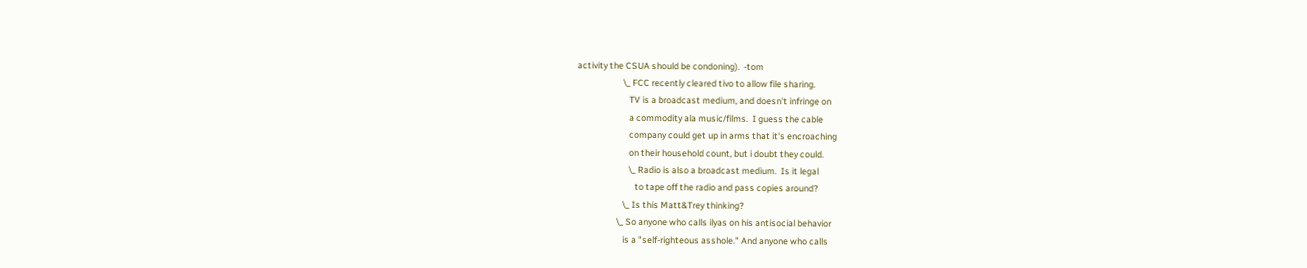activity the CSUA should be condoning).  -tom
                       \_ FCC recently cleared tivo to allow file sharing.
                          TV is a broadcast medium, and doesn't infringe on
                          a commodity ala music/films.  I guess the cable
                          company could get up in arms that it's encroaching
                          on their household count, but i doubt they could.
                          \_ Radio is also a broadcast medium.  Is it legal
                             to tape off the radio and pass copies around?
                       \_ Is this Matt&Trey thinking?
                    \_ So anyone who calls ilyas on his antisocial behavior
                       is a "self-righteous asshole." And anyone who calls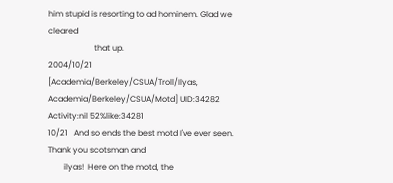him stupid is resorting to ad hominem. Glad we cleared
                       that up.
2004/10/21 [Academia/Berkeley/CSUA/Troll/Ilyas, Academia/Berkeley/CSUA/Motd] UID:34282 Activity:nil 52%like:34281
10/21   And so ends the best motd I've ever seen.  Thank you scotsman and
        ilyas!  Here on the motd, the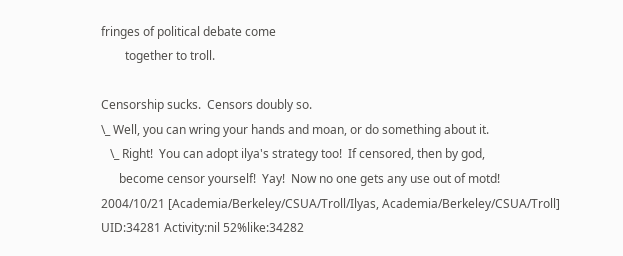fringes of political debate come
        together to troll.

Censorship sucks.  Censors doubly so.
\_ Well, you can wring your hands and moan, or do something about it.
   \_ Right!  You can adopt ilya's strategy too!  If censored, then by god,
      become censor yourself!  Yay!  Now no one gets any use out of motd!
2004/10/21 [Academia/Berkeley/CSUA/Troll/Ilyas, Academia/Berkeley/CSUA/Troll] UID:34281 Activity:nil 52%like:34282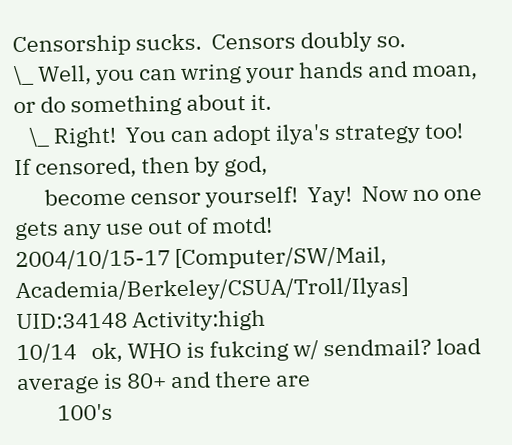Censorship sucks.  Censors doubly so.
\_ Well, you can wring your hands and moan, or do something about it.
   \_ Right!  You can adopt ilya's strategy too!  If censored, then by god,
      become censor yourself!  Yay!  Now no one gets any use out of motd!
2004/10/15-17 [Computer/SW/Mail, Academia/Berkeley/CSUA/Troll/Ilyas] UID:34148 Activity:high
10/14   ok, WHO is fukcing w/ sendmail? load average is 80+ and there are
        100's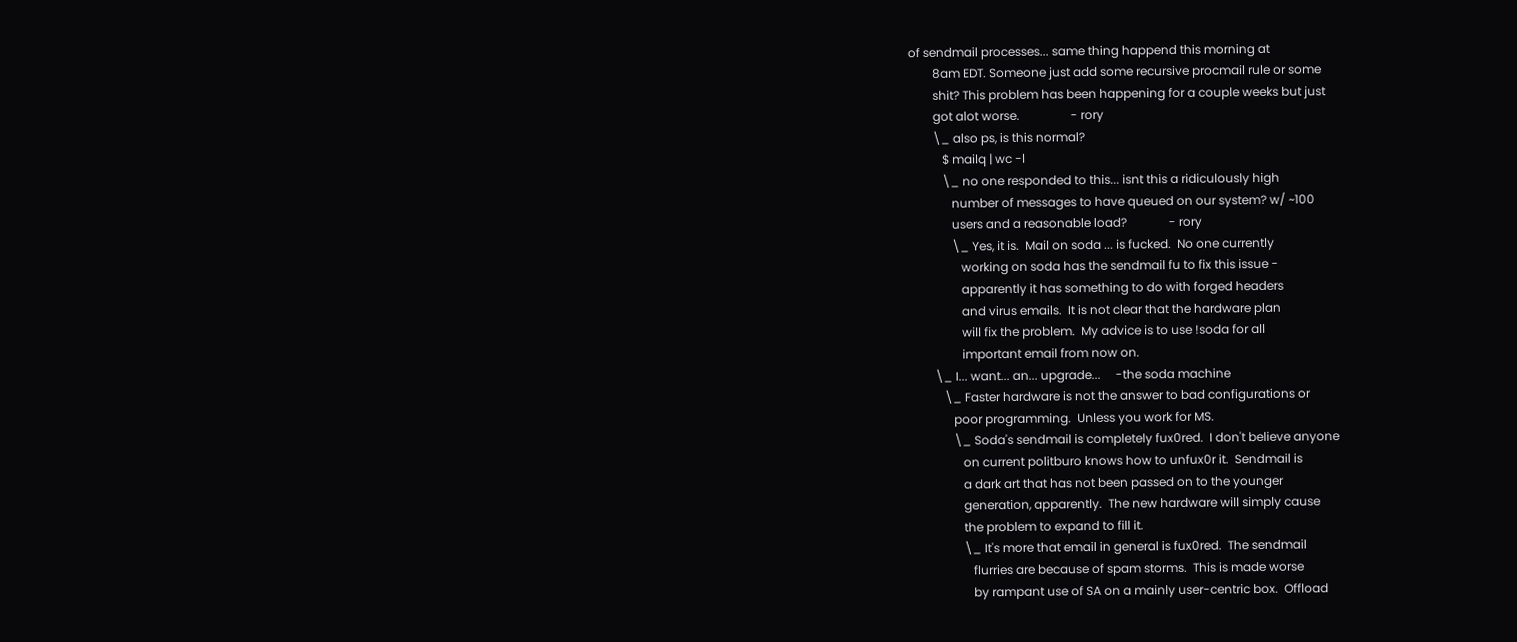of sendmail processes... same thing happend this morning at
        8am EDT. Someone just add some recursive procmail rule or some
        shit? This problem has been happening for a couple weeks but just
        got alot worse.                 - rory
        \_ also ps, is this normal?
           $ mailq | wc -l
           \_ no one responded to this... isnt this a ridiculously high
              number of messages to have queued on our system? w/ ~100
              users and a reasonable load?              - rory
              \_ Yes, it is.  Mail on soda ... is fucked.  No one currently
                 working on soda has the sendmail fu to fix this issue -
                 apparently it has something to do with forged headers
                 and virus emails.  It is not clear that the hardware plan
                 will fix the problem.  My advice is to use !soda for all
                 important email from now on.
        \_ I... want... an... upgrade...     -the soda machine
           \_ Faster hardware is not the answer to bad configurations or
              poor programming.  Unless you work for MS.
              \_ Soda's sendmail is completely fux0red.  I don't believe anyone
                 on current politburo knows how to unfux0r it.  Sendmail is
                 a dark art that has not been passed on to the younger
                 generation, apparently.  The new hardware will simply cause
                 the problem to expand to fill it.
                 \_ It's more that email in general is fux0red.  The sendmail
                    flurries are because of spam storms.  This is made worse
                    by rampant use of SA on a mainly user-centric box.  Offload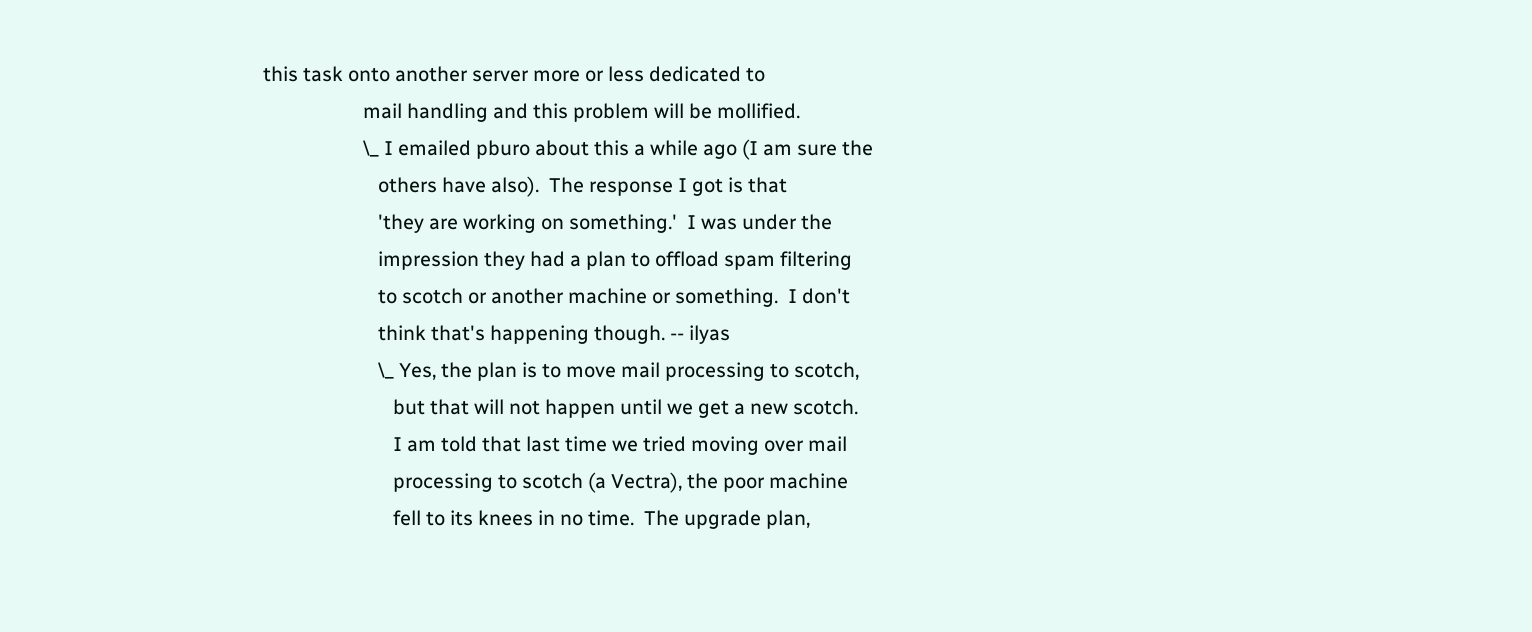this task onto another server more or less dedicated to
                    mail handling and this problem will be mollified.
                    \_ I emailed pburo about this a while ago (I am sure the
                       others have also).  The response I got is that
                       'they are working on something.'  I was under the
                       impression they had a plan to offload spam filtering
                       to scotch or another machine or something.  I don't
                       think that's happening though. -- ilyas
                       \_ Yes, the plan is to move mail processing to scotch,
                          but that will not happen until we get a new scotch.
                          I am told that last time we tried moving over mail
                          processing to scotch (a Vectra), the poor machine
                          fell to its knees in no time.  The upgrade plan,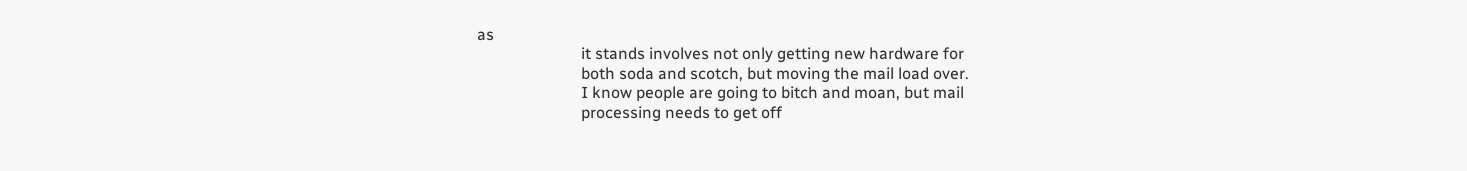as
                          it stands involves not only getting new hardware for
                          both soda and scotch, but moving the mail load over.
                          I know people are going to bitch and moan, but mail
                          processing needs to get off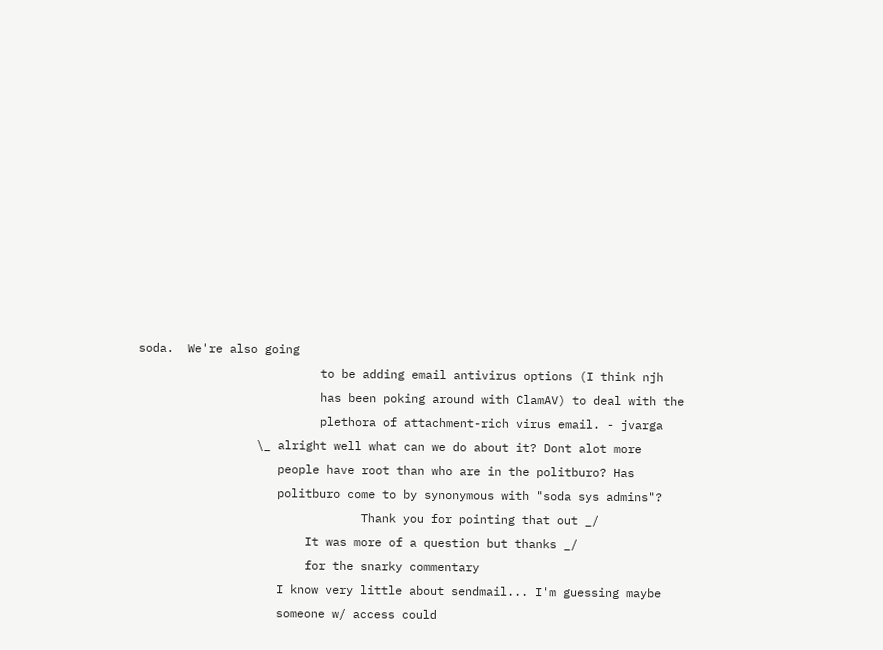soda.  We're also going
                          to be adding email antivirus options (I think njh
                          has been poking around with ClamAV) to deal with the
                          plethora of attachment-rich virus email. - jvarga
                 \_ alright well what can we do about it? Dont alot more
                    people have root than who are in the politburo? Has
                    politburo come to by synonymous with "soda sys admins"?
                                Thank you for pointing that out _/
                        It was more of a question but thanks _/
                        for the snarky commentary
                    I know very little about sendmail... I'm guessing maybe
                    someone w/ access could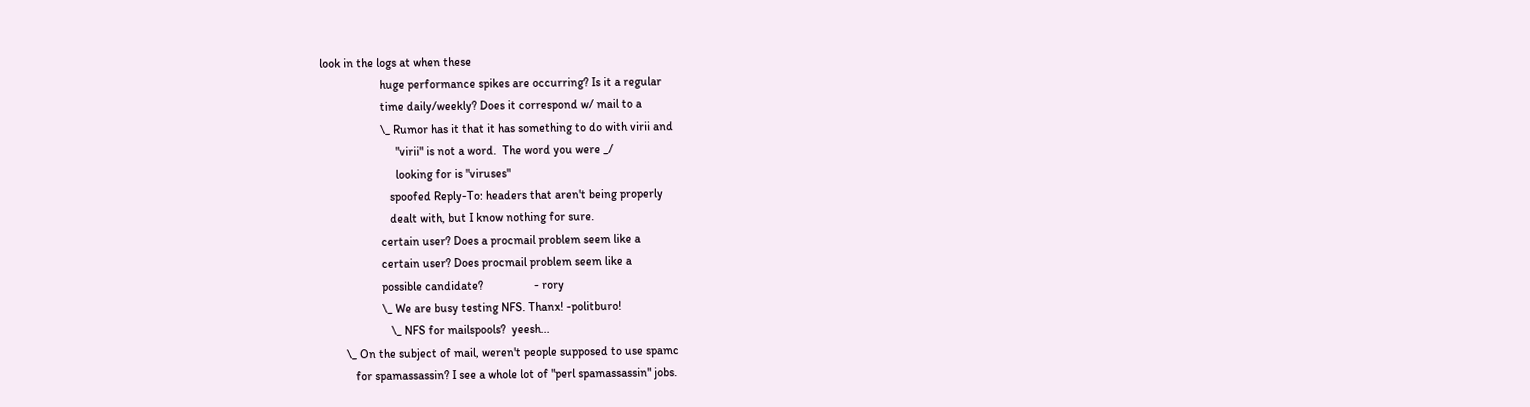look in the logs at when these
                    huge performance spikes are occurring? Is it a regular
                    time daily/weekly? Does it correspond w/ mail to a
                    \_ Rumor has it that it has something to do with virii and
                         "virii" is not a word.  The word you were _/
                         looking for is "viruses"
                       spoofed Reply-To: headers that aren't being properly
                       dealt with, but I know nothing for sure.
                    certain user? Does a procmail problem seem like a
                    certain user? Does procmail problem seem like a
                    possible candidate?                 - rory
                    \_ We are busy testing NFS. Thanx! -politburo!
                       \_ NFS for mailspools?  yeesh...
        \_ On the subject of mail, weren't people supposed to use spamc
           for spamassassin? I see a whole lot of "perl spamassassin" jobs.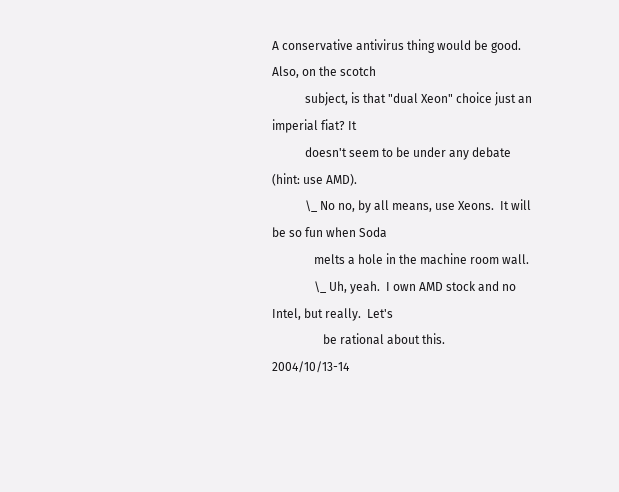A conservative antivirus thing would be good. Also, on the scotch
           subject, is that "dual Xeon" choice just an imperial fiat? It
           doesn't seem to be under any debate (hint: use AMD).
           \_ No no, by all means, use Xeons.  It will be so fun when Soda
              melts a hole in the machine room wall.
              \_ Uh, yeah.  I own AMD stock and no Intel, but really.  Let's
                 be rational about this.
2004/10/13-14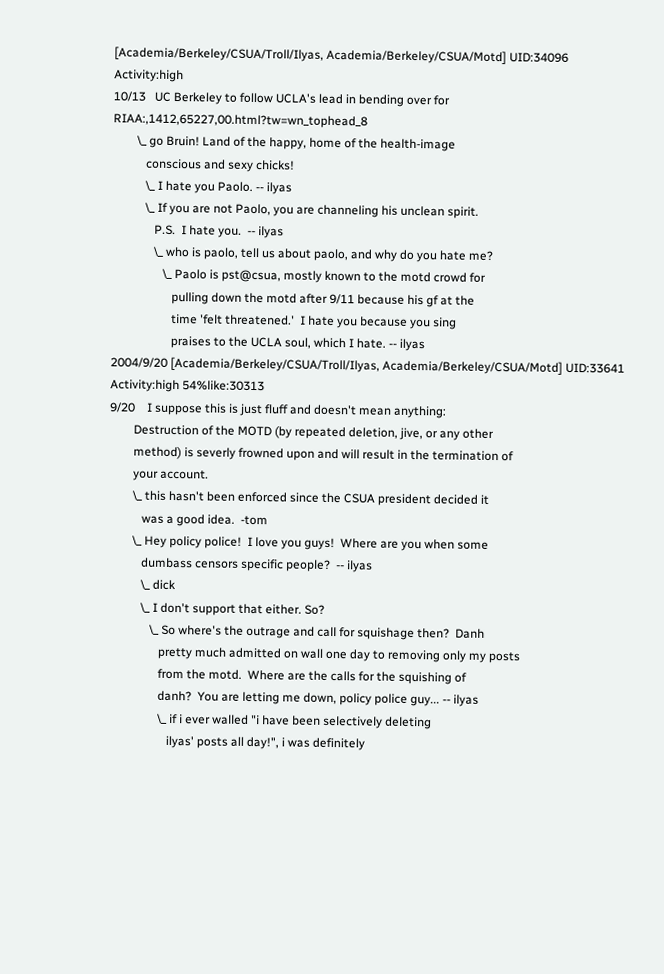[Academia/Berkeley/CSUA/Troll/Ilyas, Academia/Berkeley/CSUA/Motd] UID:34096 Activity:high
10/13   UC Berkeley to follow UCLA's lead in bending over for RIAA:,1412,65227,00.html?tw=wn_tophead_8
        \_ go Bruin! Land of the happy, home of the health-image
           conscious and sexy chicks!
           \_ I hate you Paolo. -- ilyas
           \_ If you are not Paolo, you are channeling his unclean spirit.
              P.S.  I hate you.  -- ilyas
              \_ who is paolo, tell us about paolo, and why do you hate me?
                 \_ Paolo is pst@csua, mostly known to the motd crowd for
                    pulling down the motd after 9/11 because his gf at the
                    time 'felt threatened.'  I hate you because you sing
                    praises to the UCLA soul, which I hate. -- ilyas
2004/9/20 [Academia/Berkeley/CSUA/Troll/Ilyas, Academia/Berkeley/CSUA/Motd] UID:33641 Activity:high 54%like:30313
9/20    I suppose this is just fluff and doesn't mean anything:
        Destruction of the MOTD (by repeated deletion, jive, or any other
        method) is severly frowned upon and will result in the termination of
        your account.
        \_ this hasn't been enforced since the CSUA president decided it
           was a good idea.  -tom
        \_ Hey policy police!  I love you guys!  Where are you when some
           dumbass censors specific people?  -- ilyas
           \_ dick
           \_ I don't support that either. So?
              \_ So where's the outrage and call for squishage then?  Danh
                 pretty much admitted on wall one day to removing only my posts
                 from the motd.  Where are the calls for the squishing of
                 danh?  You are letting me down, policy police guy... -- ilyas
                 \_ if i ever walled "i have been selectively deleting
                    ilyas' posts all day!", i was definitely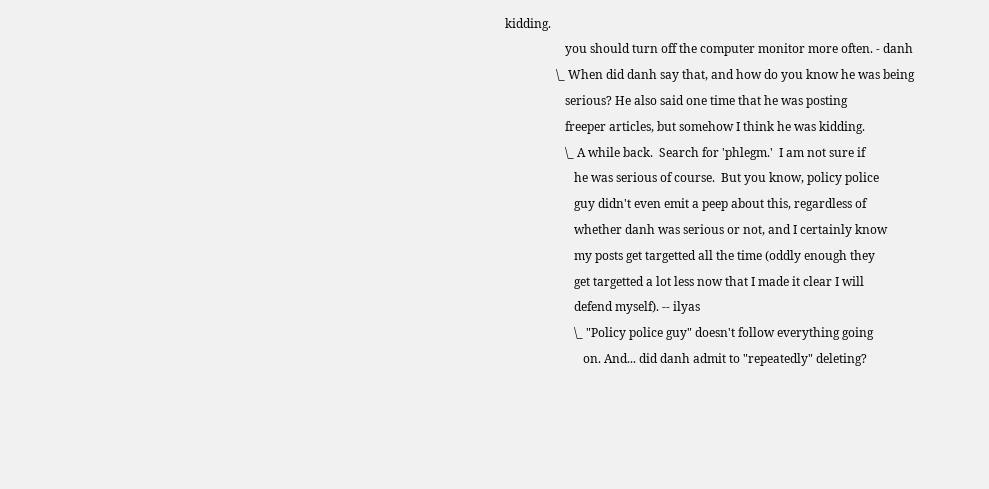kidding.
                    you should turn off the computer monitor more often. - danh
                 \_ When did danh say that, and how do you know he was being
                    serious? He also said one time that he was posting
                    freeper articles, but somehow I think he was kidding.
                    \_ A while back.  Search for 'phlegm.'  I am not sure if
                       he was serious of course.  But you know, policy police
                       guy didn't even emit a peep about this, regardless of
                       whether danh was serious or not, and I certainly know
                       my posts get targetted all the time (oddly enough they
                       get targetted a lot less now that I made it clear I will
                       defend myself). -- ilyas
                       \_ "Policy police guy" doesn't follow everything going
                          on. And... did danh admit to "repeatedly" deleting?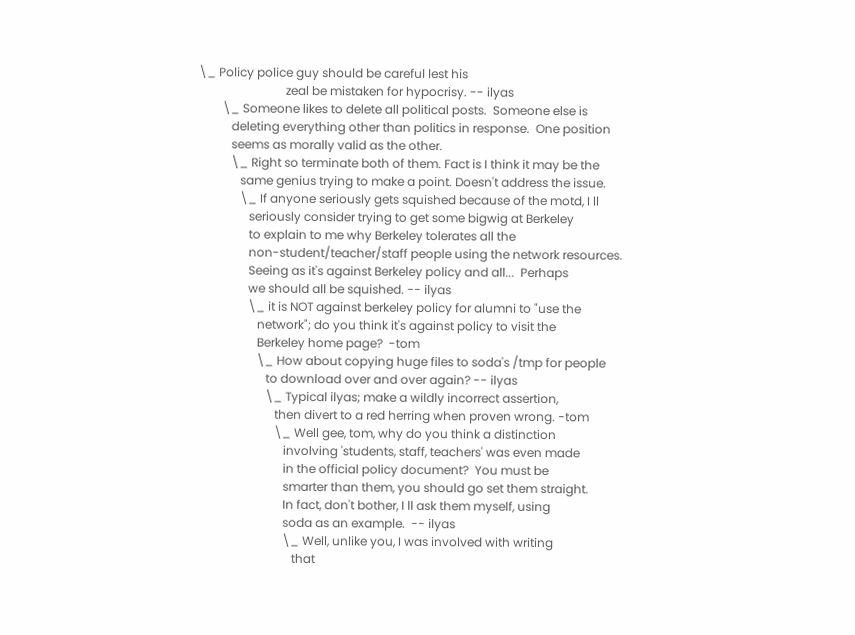\_ Policy police guy should be careful lest his
                             zeal be mistaken for hypocrisy. -- ilyas
        \_ Someone likes to delete all political posts.  Someone else is
           deleting everything other than politics in response.  One position
           seems as morally valid as the other.
           \_ Right so terminate both of them. Fact is I think it may be the
              same genius trying to make a point. Doesn't address the issue.
              \_ If anyone seriously gets squished because of the motd, I ll
                 seriously consider trying to get some bigwig at Berkeley
                 to explain to me why Berkeley tolerates all the
                 non-student/teacher/staff people using the network resources.
                 Seeing as it's against Berkeley policy and all...  Perhaps
                 we should all be squished. -- ilyas
                 \_ it is NOT against berkeley policy for alumni to "use the
                    network"; do you think it's against policy to visit the
                    Berkeley home page?  -tom
                    \_ How about copying huge files to soda's /tmp for people
                       to download over and over again? -- ilyas
                       \_ Typical ilyas; make a wildly incorrect assertion,
                          then divert to a red herring when proven wrong. -tom
                          \_ Well gee, tom, why do you think a distinction
                             involving 'students, staff, teachers' was even made
                             in the official policy document?  You must be
                             smarter than them, you should go set them straight.
                             In fact, don't bother, I ll ask them myself, using
                             soda as an example.  -- ilyas
                             \_ Well, unlike you, I was involved with writing
                                that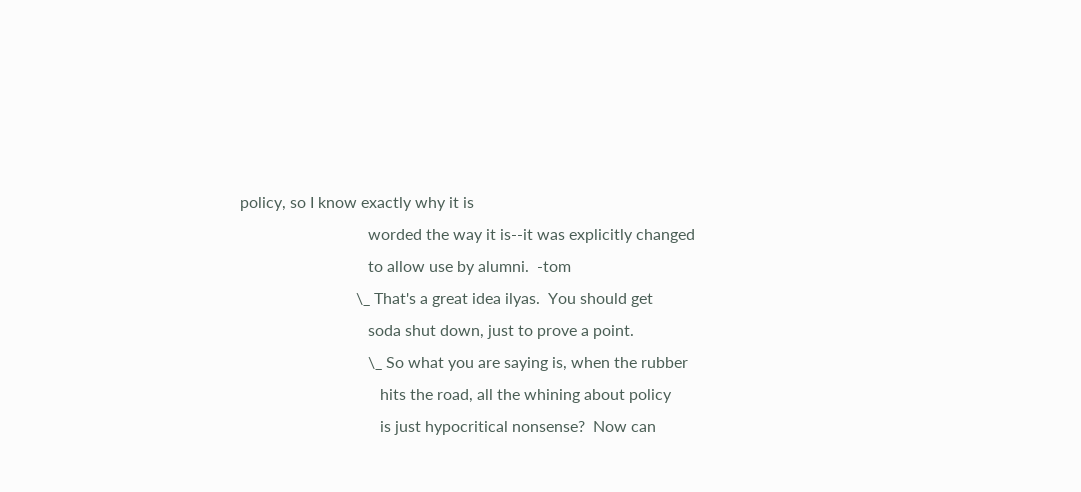policy, so I know exactly why it is
                                worded the way it is--it was explicitly changed
                                to allow use by alumni.  -tom
                             \_ That's a great idea ilyas.  You should get
                                soda shut down, just to prove a point.
                                \_ So what you are saying is, when the rubber
                                   hits the road, all the whining about policy
                                   is just hypocritical nonsense?  Now can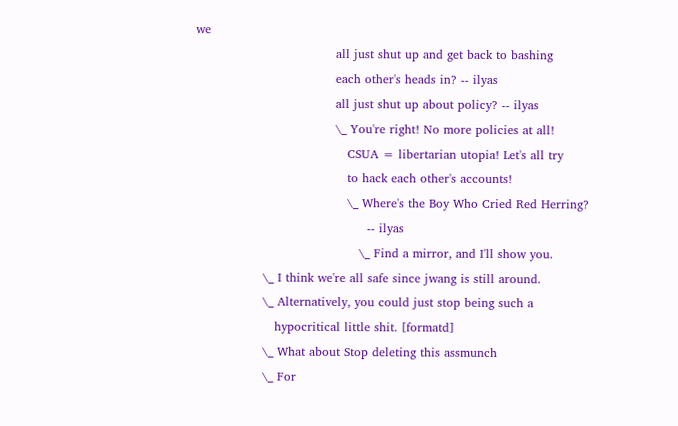we
                                   all just shut up and get back to bashing
                                   each other's heads in? -- ilyas
                                   all just shut up about policy? -- ilyas
                                   \_ You're right! No more policies at all!
                                      CSUA = libertarian utopia! Let's all try
                                      to hack each other's accounts!
                                      \_ Where's the Boy Who Cried Red Herring?
                                           -- ilyas
                                         \_ Find a mirror, and I'll show you.
                 \_ I think we're all safe since jwang is still around.
                 \_ Alternatively, you could just stop being such a
                    hypocritical little shit. [formatd]
                 \_ What about Stop deleting this assmunch
                 \_ For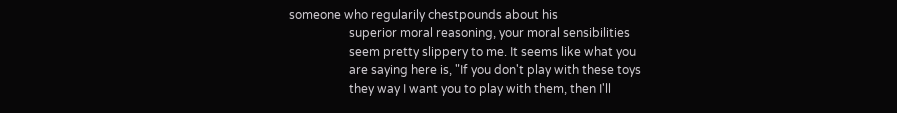someone who regularily chestpounds about his
                    superior moral reasoning, your moral sensibilities
                    seem pretty slippery to me. It seems like what you
                    are saying here is, "If you don't play with these toys
                    they way I want you to play with them, then I'll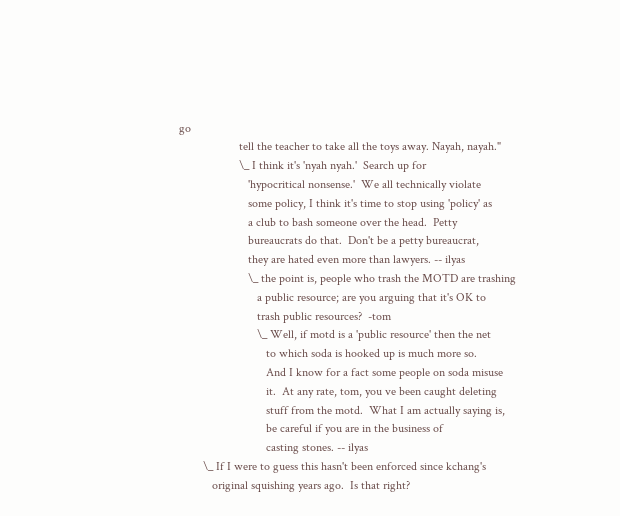go
                    tell the teacher to take all the toys away. Nayah, nayah."
                    \_ I think it's 'nyah nyah.'  Search up for
                       'hypocritical nonsense.'  We all technically violate
                       some policy, I think it's time to stop using 'policy' as
                       a club to bash someone over the head.  Petty
                       bureaucrats do that.  Don't be a petty bureaucrat,
                       they are hated even more than lawyers. -- ilyas
                       \_ the point is, people who trash the MOTD are trashing
                          a public resource; are you arguing that it's OK to
                          trash public resources?  -tom
                          \_ Well, if motd is a 'public resource' then the net
                             to which soda is hooked up is much more so.
                             And I know for a fact some people on soda misuse
                             it.  At any rate, tom, you ve been caught deleting
                             stuff from the motd.  What I am actually saying is,
                             be careful if you are in the business of
                             casting stones. -- ilyas
        \_ If I were to guess this hasn't been enforced since kchang's
           original squishing years ago.  Is that right?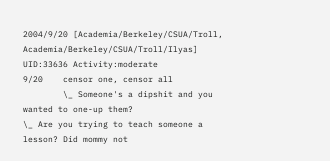2004/9/20 [Academia/Berkeley/CSUA/Troll, Academia/Berkeley/CSUA/Troll/Ilyas] UID:33636 Activity:moderate
9/20    censor one, censor all
        \_ Someone's a dipshit and you wanted to one-up them?
\_ Are you trying to teach someone a lesson? Did mommy not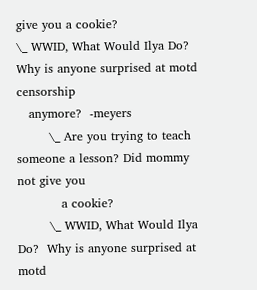give you a cookie?
\_ WWID, What Would Ilya Do?  Why is anyone surprised at motd censorship
   anymore?  -meyers
        \_ Are you trying to teach someone a lesson? Did mommy not give you
           a cookie?
        \_ WWID, What Would Ilya Do?  Why is anyone surprised at motd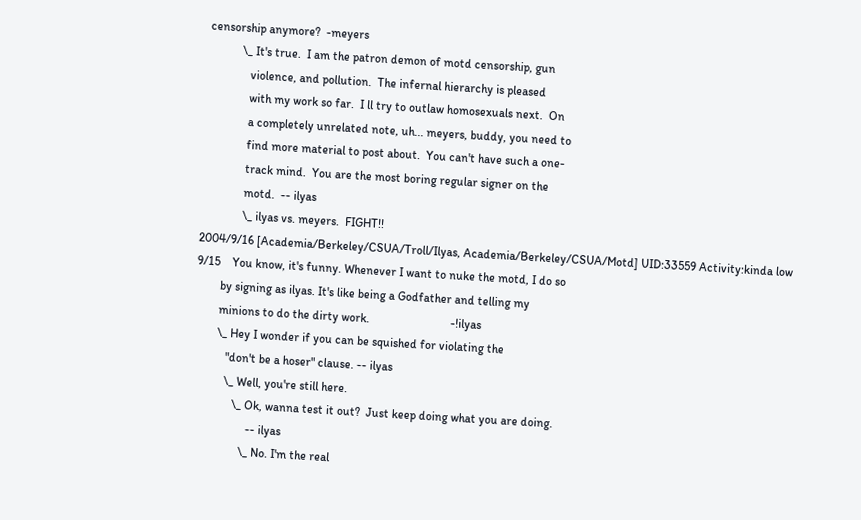censorship anymore?  -meyers
           \_ It's true.  I am the patron demon of motd censorship, gun
              violence, and pollution.  The infernal hierarchy is pleased
              with my work so far.  I ll try to outlaw homosexuals next.  On
              a completely unrelated note, uh... meyers, buddy, you need to
              find more material to post about.  You can't have such a one-
              track mind.  You are the most boring regular signer on the
              motd.  -- ilyas
              \_ ilyas vs. meyers.  FIGHT!!
2004/9/16 [Academia/Berkeley/CSUA/Troll/Ilyas, Academia/Berkeley/CSUA/Motd] UID:33559 Activity:kinda low
9/15    You know, it's funny. Whenever I want to nuke the motd, I do so
        by signing as ilyas. It's like being a Godfather and telling my
        minions to do the dirty work.                           -!ilyas
        \_ Hey I wonder if you can be squished for violating the
           "don't be a hoser" clause. -- ilyas
           \_ Well, you're still here.
              \_ Ok, wanna test it out?  Just keep doing what you are doing.
                   -- ilyas
                 \_ No. I'm the real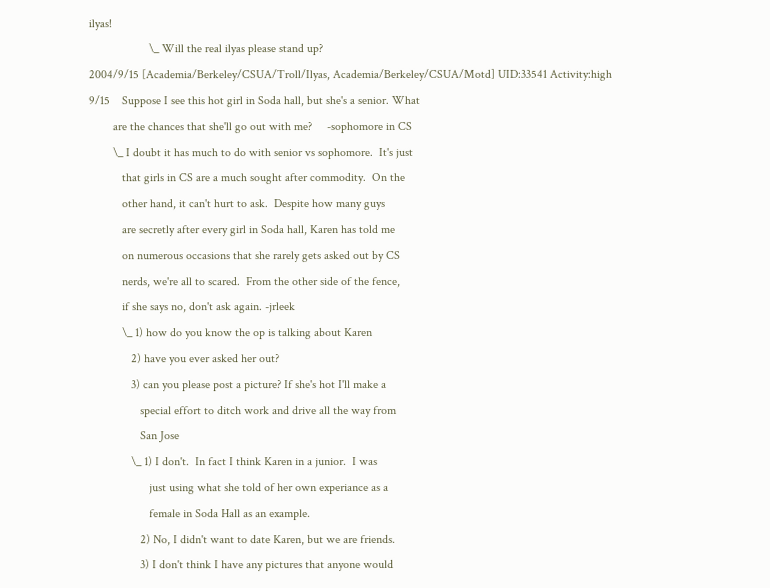ilyas!
                    \_ Will the real ilyas please stand up?
2004/9/15 [Academia/Berkeley/CSUA/Troll/Ilyas, Academia/Berkeley/CSUA/Motd] UID:33541 Activity:high
9/15    Suppose I see this hot girl in Soda hall, but she's a senior. What
        are the chances that she'll go out with me?     -sophomore in CS
        \_ I doubt it has much to do with senior vs sophomore.  It's just
           that girls in CS are a much sought after commodity.  On the
           other hand, it can't hurt to ask.  Despite how many guys
           are secretly after every girl in Soda hall, Karen has told me
           on numerous occasions that she rarely gets asked out by CS
           nerds, we're all to scared.  From the other side of the fence,
           if she says no, don't ask again. -jrleek
           \_ 1) how do you know the op is talking about Karen
              2) have you ever asked her out?
              3) can you please post a picture? If she's hot I'll make a
                 special effort to ditch work and drive all the way from
                 San Jose
              \_ 1) I don't.  In fact I think Karen in a junior.  I was
                    just using what she told of her own experiance as a
                    female in Soda Hall as an example.
                 2) No, I didn't want to date Karen, but we are friends.
                 3) I don't think I have any pictures that anyone would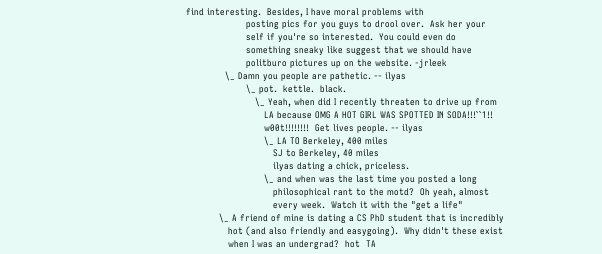find interesting.  Besides, I have moral problems with
                    posting pics for you guys to drool over.  Ask her your
                    self if you're so interested.  You could even do
                    something sneaky like suggest that we should have
                    politburo pictures up on the website. -jrleek
             \_ Damn you people are pathetic. -- ilyas
                    \_ pot.  kettle.  black.
                       \_ Yeah, when did I recently threaten to drive up from
                          LA because OMG A HOT GIRL WAS SPOTTED IN SODA!!!``1!!
                          w00t!!!!!!!!  Get lives people. -- ilyas
                          \_ LA TO Berkeley, 400 miles
                             SJ to Berkeley, 40 miles
                             ilyas dating a chick, priceless.
                          \_ and when was the last time you posted a long
                             philosophical rant to the motd?  Oh yeah, almost
                             every week.  Watch it with the "get a life"
           \_ A friend of mine is dating a CS PhD student that is incredibly
              hot (and also friendly and easygoing).  Why didn't these exist
              when I was an undergrad?  hot  TA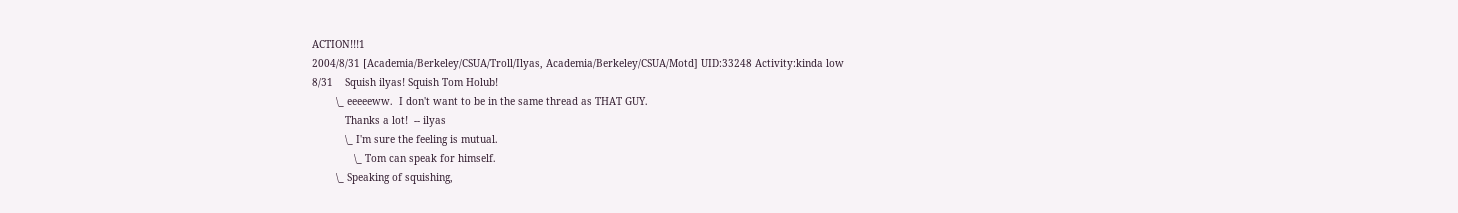ACTION!!!1
2004/8/31 [Academia/Berkeley/CSUA/Troll/Ilyas, Academia/Berkeley/CSUA/Motd] UID:33248 Activity:kinda low
8/31    Squish ilyas! Squish Tom Holub!
        \_ eeeeeww.  I don't want to be in the same thread as THAT GUY.
           Thanks a lot!  -- ilyas
           \_ I'm sure the feeling is mutual.
              \_ Tom can speak for himself.
        \_ Speaking of squishing,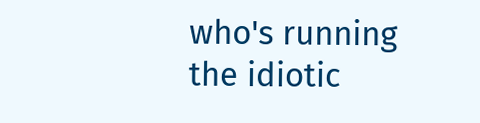who's running the idiotic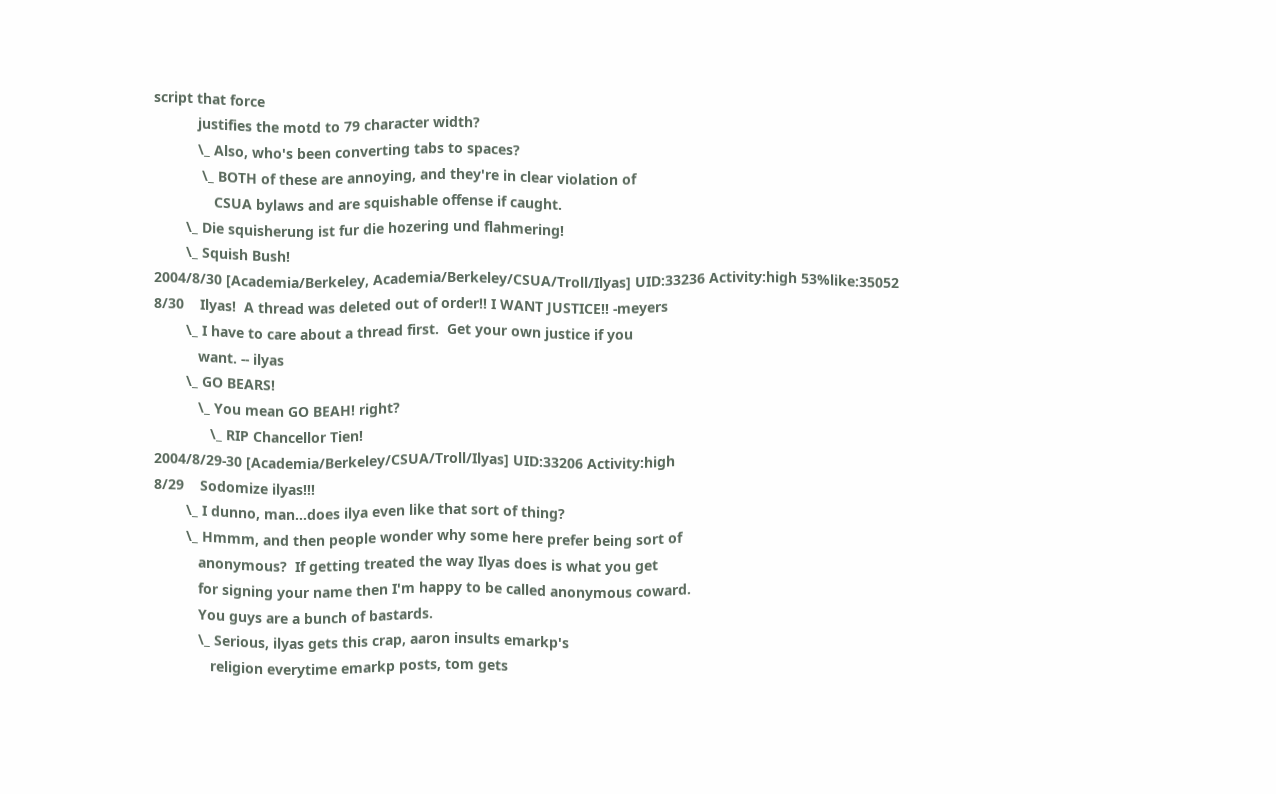script that force
           justifies the motd to 79 character width?
           \_ Also, who's been converting tabs to spaces?
            \_ BOTH of these are annoying, and they're in clear violation of
               CSUA bylaws and are squishable offense if caught.
        \_ Die squisherung ist fur die hozering und flahmering!
        \_ Squish Bush!
2004/8/30 [Academia/Berkeley, Academia/Berkeley/CSUA/Troll/Ilyas] UID:33236 Activity:high 53%like:35052
8/30    Ilyas!  A thread was deleted out of order!! I WANT JUSTICE!! -meyers
        \_ I have to care about a thread first.  Get your own justice if you
           want. -- ilyas
        \_ GO BEARS!
           \_ You mean GO BEAH! right?
              \_ RIP Chancellor Tien!
2004/8/29-30 [Academia/Berkeley/CSUA/Troll/Ilyas] UID:33206 Activity:high
8/29    Sodomize ilyas!!!
        \_ I dunno, man...does ilya even like that sort of thing?
        \_ Hmmm, and then people wonder why some here prefer being sort of
           anonymous?  If getting treated the way Ilyas does is what you get
           for signing your name then I'm happy to be called anonymous coward.
           You guys are a bunch of bastards.
           \_ Serious, ilyas gets this crap, aaron insults emarkp's
              religion everytime emarkp posts, tom gets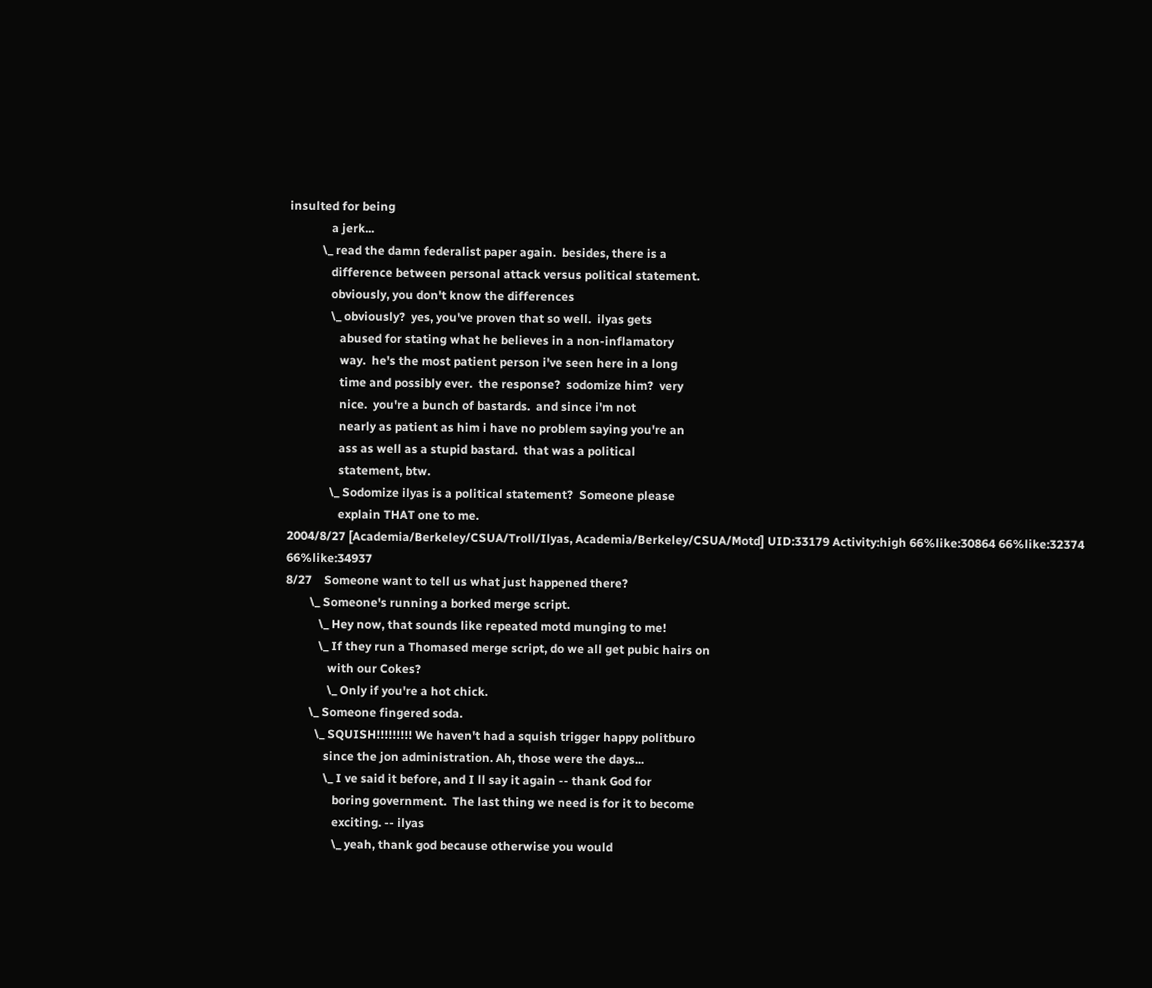insulted for being
              a jerk...
           \_ read the damn federalist paper again.  besides, there is a
              difference between personal attack versus political statement.
              obviously, you don't know the differences
              \_ obviously?  yes, you've proven that so well.  ilyas gets
                 abused for stating what he believes in a non-inflamatory
                 way.  he's the most patient person i've seen here in a long
                 time and possibly ever.  the response?  sodomize him?  very
                 nice.  you're a bunch of bastards.  and since i'm not
                 nearly as patient as him i have no problem saying you're an
                 ass as well as a stupid bastard.  that was a political
                 statement, btw.
              \_ Sodomize ilyas is a political statement?  Someone please
                 explain THAT one to me.
2004/8/27 [Academia/Berkeley/CSUA/Troll/Ilyas, Academia/Berkeley/CSUA/Motd] UID:33179 Activity:high 66%like:30864 66%like:32374 66%like:34937
8/27    Someone want to tell us what just happened there?
        \_ Someone's running a borked merge script.
           \_ Hey now, that sounds like repeated motd munging to me!
           \_ If they run a Thomased merge script, do we all get pubic hairs on
              with our Cokes?
              \_ Only if you're a hot chick.
        \_ Someone fingered soda.
          \_ SQUISH!!!!!!!!! We haven't had a squish trigger happy politburo
             since the jon administration. Ah, those were the days...
             \_ I ve said it before, and I ll say it again -- thank God for
                boring government.  The last thing we need is for it to become
                exciting. -- ilyas
                \_ yeah, thank god because otherwise you would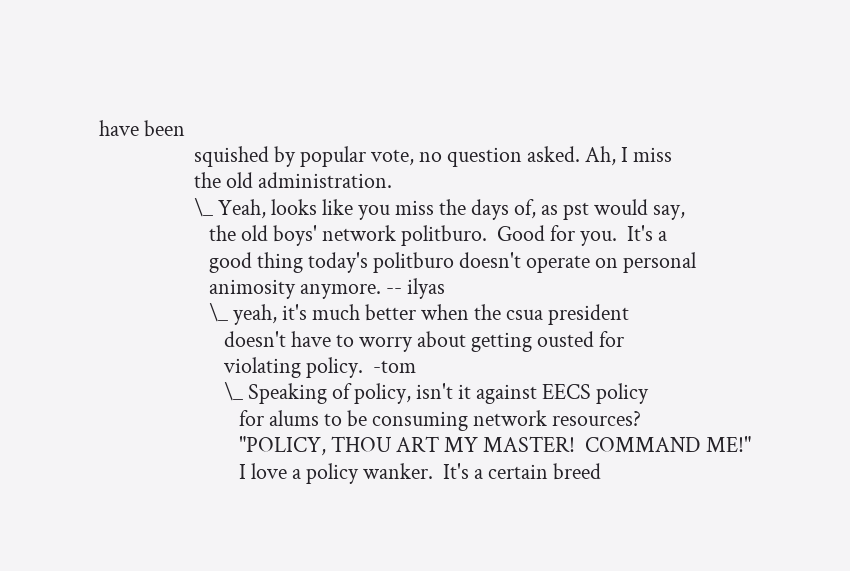have been
                   squished by popular vote, no question asked. Ah, I miss
                   the old administration.
                   \_ Yeah, looks like you miss the days of, as pst would say,
                      the old boys' network politburo.  Good for you.  It's a
                      good thing today's politburo doesn't operate on personal
                      animosity anymore. -- ilyas
                      \_ yeah, it's much better when the csua president
                         doesn't have to worry about getting ousted for
                         violating policy.  -tom
                         \_ Speaking of policy, isn't it against EECS policy
                            for alums to be consuming network resources?
                            "POLICY, THOU ART MY MASTER!  COMMAND ME!"
                            I love a policy wanker.  It's a certain breed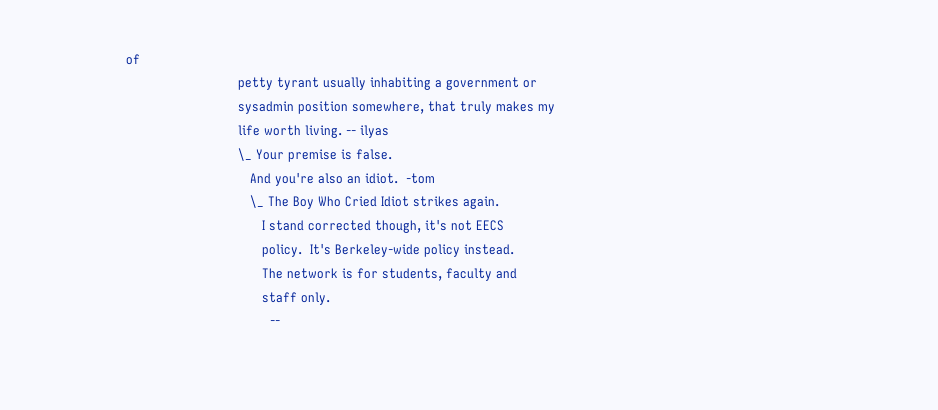of
                            petty tyrant usually inhabiting a government or
                            sysadmin position somewhere, that truly makes my
                            life worth living. -- ilyas
                            \_ Your premise is false.
                               And you're also an idiot.  -tom
                               \_ The Boy Who Cried Idiot strikes again.
                                  I stand corrected though, it's not EECS
                                  policy.  It's Berkeley-wide policy instead.
                                  The network is for students, faculty and
                                  staff only.
                                    --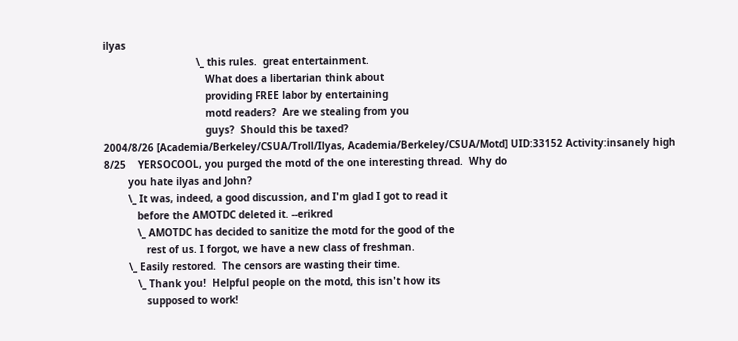ilyas
                               \_ this rules.  great entertainment.
                                  What does a libertarian think about
                                  providing FREE labor by entertaining
                                  motd readers?  Are we stealing from you
                                  guys?  Should this be taxed?
2004/8/26 [Academia/Berkeley/CSUA/Troll/Ilyas, Academia/Berkeley/CSUA/Motd] UID:33152 Activity:insanely high
8/25    YERSOCOOL, you purged the motd of the one interesting thread.  Why do
        you hate ilyas and John?
        \_ It was, indeed, a good discussion, and I'm glad I got to read it
           before the AMOTDC deleted it. --erikred
           \_ AMOTDC has decided to sanitize the motd for the good of the
              rest of us. I forgot, we have a new class of freshman.
        \_ Easily restored.  The censors are wasting their time.
           \_ Thank you!  Helpful people on the motd, this isn't how its
              supposed to work!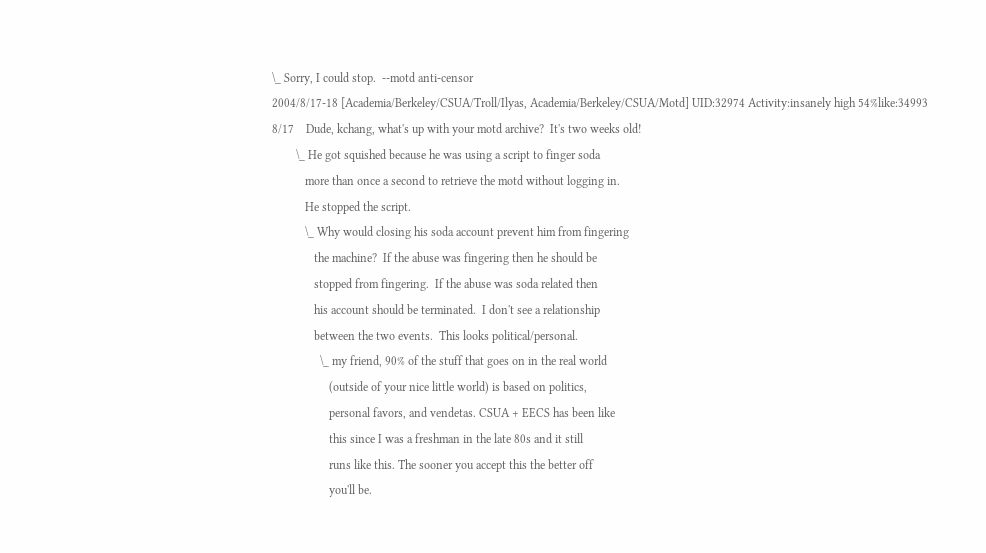\_ Sorry, I could stop.  --motd anti-censor
2004/8/17-18 [Academia/Berkeley/CSUA/Troll/Ilyas, Academia/Berkeley/CSUA/Motd] UID:32974 Activity:insanely high 54%like:34993
8/17    Dude, kchang, what's up with your motd archive?  It's two weeks old!
        \_ He got squished because he was using a script to finger soda
           more than once a second to retrieve the motd without logging in.
           He stopped the script.
           \_ Why would closing his soda account prevent him from fingering
              the machine?  If the abuse was fingering then he should be
              stopped from fingering.  If the abuse was soda related then
              his account should be terminated.  I don't see a relationship
              between the two events.  This looks political/personal.
                \_ my friend, 90% of the stuff that goes on in the real world
                   (outside of your nice little world) is based on politics,
                   personal favors, and vendetas. CSUA + EECS has been like
                   this since I was a freshman in the late 80s and it still
                   runs like this. The sooner you accept this the better off
                   you'll be.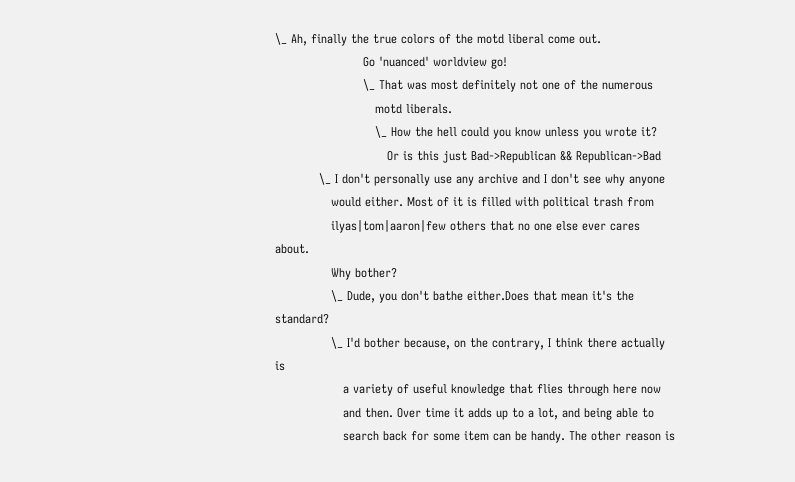\_ Ah, finally the true colors of the motd liberal come out.
                      Go 'nuanced' worldview go!
                      \_ That was most definitely not one of the numerous
                         motd liberals.
                         \_ How the hell could you know unless you wrote it?
                            Or is this just Bad->Republican && Republican->Bad
           \_ I don't personally use any archive and I don't see why anyone
              would either. Most of it is filled with political trash from
              ilyas|tom|aaron|few others that no one else ever cares about.
              Why bother?
              \_ Dude, you don't bathe either.Does that mean it's the standard?
              \_ I'd bother because, on the contrary, I think there actually is
                 a variety of useful knowledge that flies through here now
                 and then. Over time it adds up to a lot, and being able to
                 search back for some item can be handy. The other reason is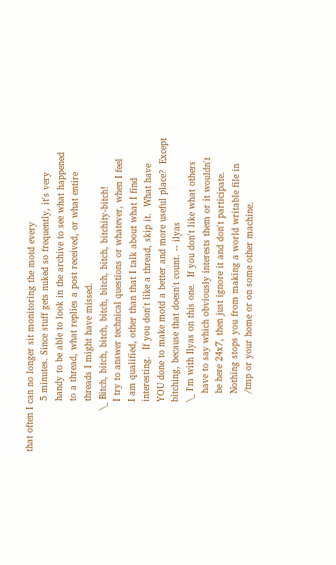that often I can no longer sit monitoring the motd every
                 5 minutes. Since stuff gets nuked so frequently, it's very
                 handy to be able to look in the archive to see what happened
                 to a thread, what replies a post received, or what entire
                 threads I might have missed.
              \_ Bitch, bitch, bitch, bitch, bitch, bitch, bitchity-bitch!
                 I try to answer technical questions or whatever, when I feel
                 I am qualified, other than that I talk about what I find
                 interesting.  If you don't like a thread, skip it.  What have
                 YOU done to make motd a better and more useful place?  Except
                 bitching, because that doesn't count. -- ilyas
                 \_ I'm with Ilyas on this one.  If you don't like what others
                    have to say which obviously interests them or it wouldn't
                    be here 24x7, then just ignore it and don't participate.
                    Nothing stops you from making a world writable file in
                    /tmp or your home or on some other machine.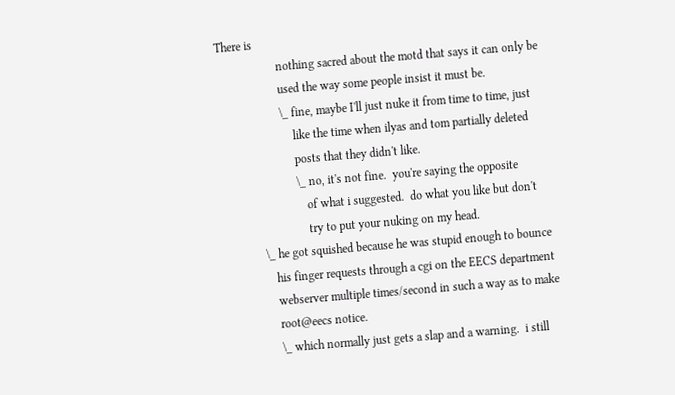There is
                    nothing sacred about the motd that says it can only be
                    used the way some people insist it must be.
                    \_ fine, maybe I'll just nuke it from time to time, just
                        like the time when ilyas and tom partially deleted
                        posts that they didn't like.
                        \_ no, it's not fine.  you're saying the opposite
                           of what i suggested.  do what you like but don't
                           try to put your nuking on my head.
            \_ he got squished because he was stupid enough to bounce
               his finger requests through a cgi on the EECS department
               webserver multiple times/second in such a way as to make
               root@eecs notice.
               \_ which normally just gets a slap and a warning.  i still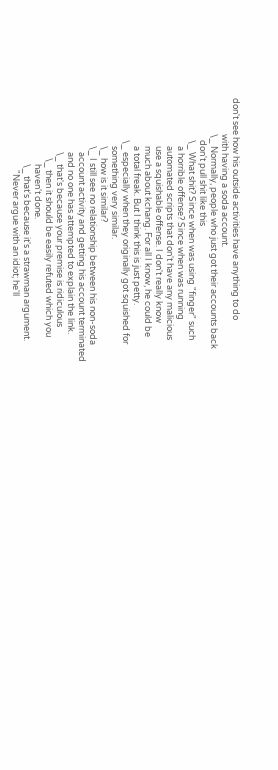don't see how his outside activities have anything to do
                  with having a soda account.
                  \_ Normally, people who just got their accounts back
                     don't pull shit like this
                     \_ What shit? Since when was using "finger" such
                        a horrible offense? Since when was running
                        automated scripts that don't have any malicious
                        use a squishable offense. I don't really know
                        much about kchang. For all I know, he could be
                        a total freak. But I think this is just petty.
                     \_ especially when they originally got squished for
                        something very similar.
                        \_ how is it similar?
                        \_ I still see no relationship between his non-soda
                           account activity and getting his account terminated
                           and no one has attempted to explain the link.
                           \_ that's because your premise is ridiculous
                              \_ then it should be easily refuted which you
                                 haven't done.
                                 \_ that's because it's a strawman argument.
                                    "Never argue with an idiot; he'll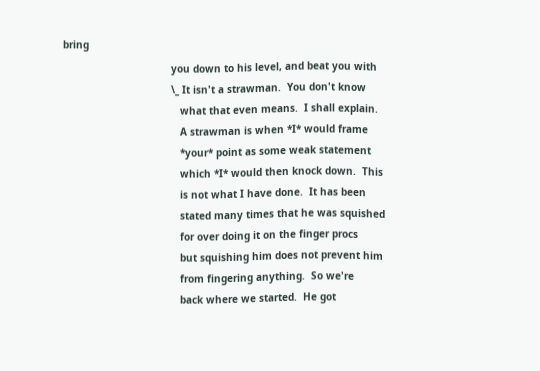bring
                                    you down to his level, and beat you with
                                    \_ It isn't a strawman.  You don't know
                                       what that even means.  I shall explain.
                                       A strawman is when *I* would frame
                                       *your* point as some weak statement
                                       which *I* would then knock down.  This
                                       is not what I have done.  It has been
                                       stated many times that he was squished
                                       for over doing it on the finger procs
                                       but squishing him does not prevent him
                                       from fingering anything.  So we're
                                       back where we started.  He got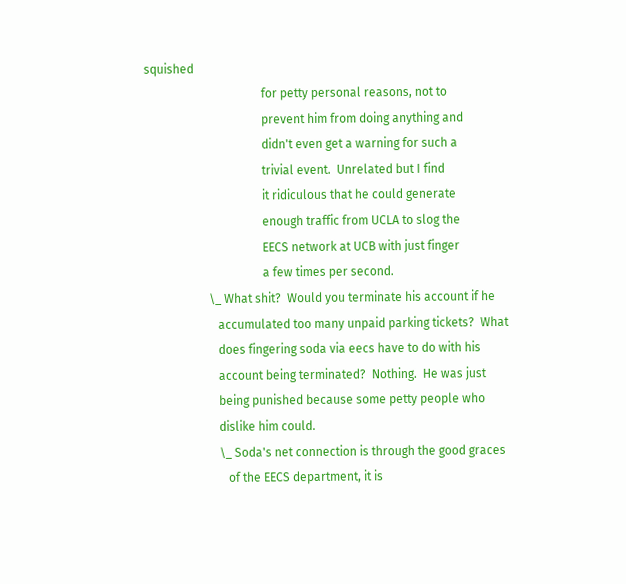squished
                                       for petty personal reasons, not to
                                       prevent him from doing anything and
                                       didn't even get a warning for such a
                                       trivial event.  Unrelated but I find
                                       it ridiculous that he could generate
                                       enough traffic from UCLA to slog the
                                       EECS network at UCB with just finger
                                       a few times per second.
                     \_ What shit?  Would you terminate his account if he
                        accumulated too many unpaid parking tickets?  What
                        does fingering soda via eecs have to do with his
                        account being terminated?  Nothing.  He was just
                        being punished because some petty people who
                        dislike him could.
                        \_ Soda's net connection is through the good graces
                           of the EECS department, it is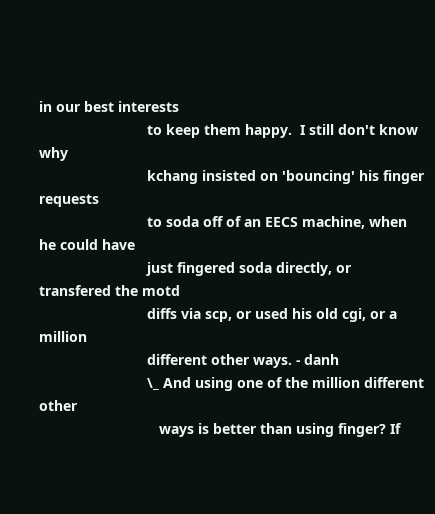in our best interests
                           to keep them happy.  I still don't know why
                           kchang insisted on 'bouncing' his finger requests
                           to soda off of an EECS machine, when he could have
                           just fingered soda directly, or transfered the motd
                           diffs via scp, or used his old cgi, or a million
                           different other ways. - danh
                           \_ And using one of the million different other
                              ways is better than using finger? If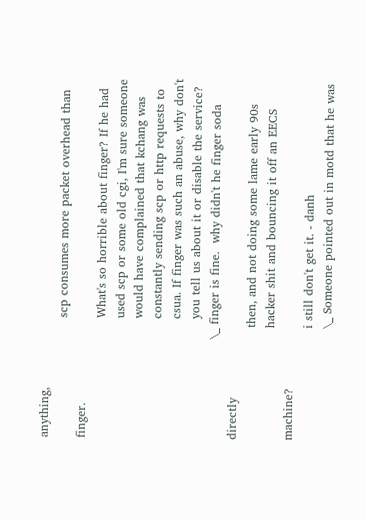anything,
                              scp consumes more packet overhead than finger.
                              What's so horrible about finger? If he had
                              used scp or some old cgi, I'm sure someone
                              would have complained that kchang was
                              constantly sending scp or http requests to
                              csua. If finger was such an abuse, why don't
                              you tell us about it or disable the service?
                         \_ finger is fine.  why didn't he finger soda directly
                            then, and not doing some lame early 90s
                            hacker shit and bouncing it off an EECS machine?
                            i still don't get it. - danh
                            \_ Someone pointed out in motd that he was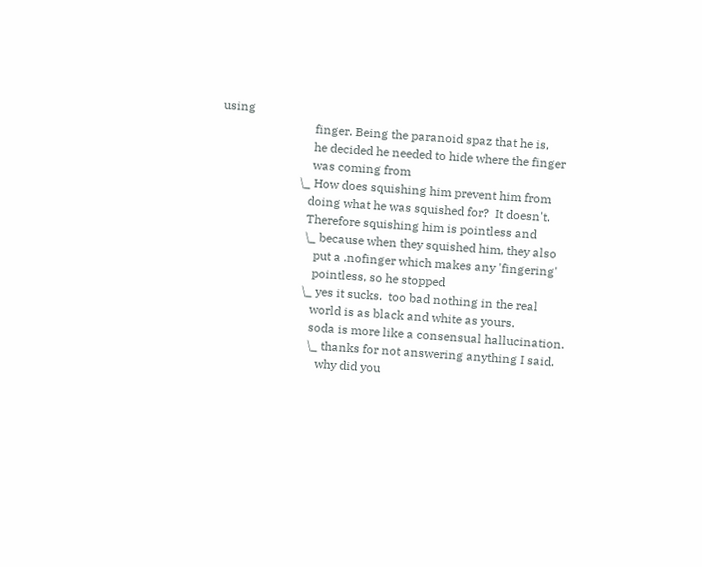using
                               finger. Being the paranoid spaz that he is,
                               he decided he needed to hide where the finger
                               was coming from
                           \_ How does squishing him prevent him from
                              doing what he was squished for?  It doesn't.
                              Therefore squishing him is pointless and
                              \_ because when they squished him, they also
                                 put a .nofinger which makes any 'fingering'
                                 pointless, so he stopped
                              \_ yes it sucks.  too bad nothing in the real
                                 world is as black and white as yours.
                                 soda is more like a consensual hallucination.
                                 \_ thanks for not answering anything I said.
                                    why did you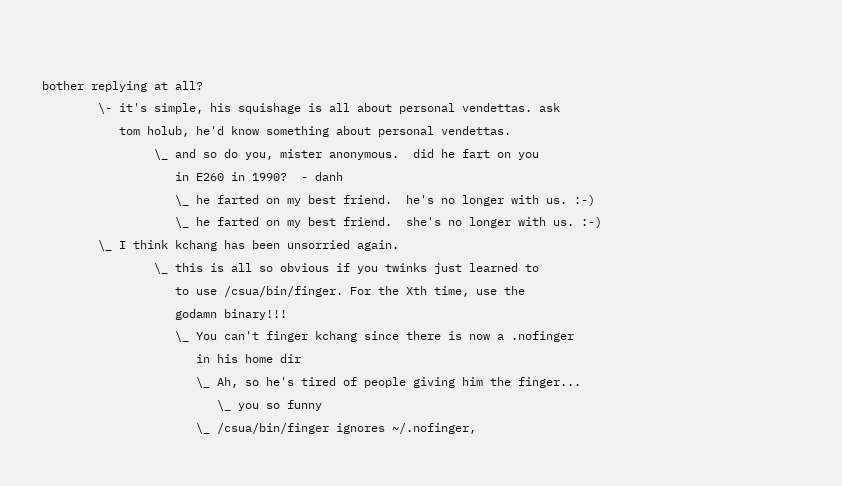bother replying at all?
        \- it's simple, his squishage is all about personal vendettas. ask
           tom holub, he'd know something about personal vendettas.
                \_ and so do you, mister anonymous.  did he fart on you
                   in E260 in 1990?  - danh
                   \_ he farted on my best friend.  he's no longer with us. :-)
                   \_ he farted on my best friend.  she's no longer with us. :-)
        \_ I think kchang has been unsorried again.
                \_ this is all so obvious if you twinks just learned to
                   to use /csua/bin/finger. For the Xth time, use the
                   godamn binary!!!
                   \_ You can't finger kchang since there is now a .nofinger
                      in his home dir
                      \_ Ah, so he's tired of people giving him the finger...
                         \_ you so funny
                      \_ /csua/bin/finger ignores ~/.nofinger,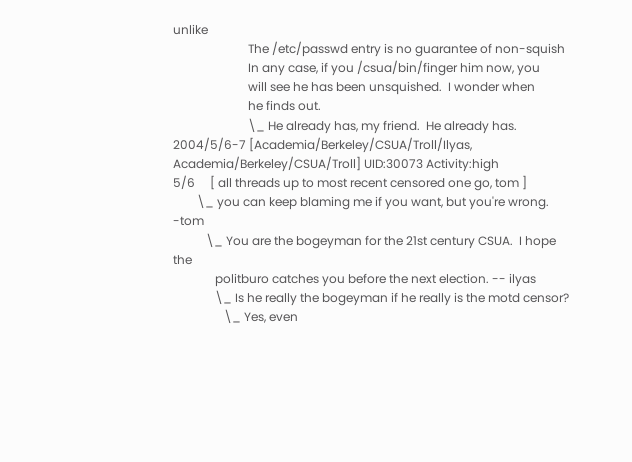unlike
                         The /etc/passwd entry is no guarantee of non-squish
                         In any case, if you /csua/bin/finger him now, you
                         will see he has been unsquished.  I wonder when
                         he finds out.
                         \_ He already has, my friend.  He already has.
2004/5/6-7 [Academia/Berkeley/CSUA/Troll/Ilyas, Academia/Berkeley/CSUA/Troll] UID:30073 Activity:high
5/6     [ all threads up to most recent censored one go, tom ]
        \_ you can keep blaming me if you want, but you're wrong.  -tom
           \_ You are the bogeyman for the 21st century CSUA.  I hope the
              politburo catches you before the next election. -- ilyas
              \_ Is he really the bogeyman if he really is the motd censor?
                 \_ Yes, even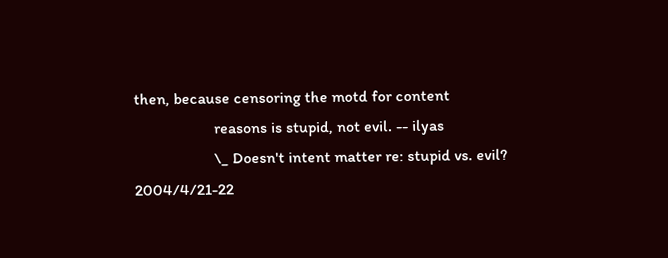then, because censoring the motd for content
                    reasons is stupid, not evil. -- ilyas
                    \_ Doesn't intent matter re: stupid vs. evil?
2004/4/21-22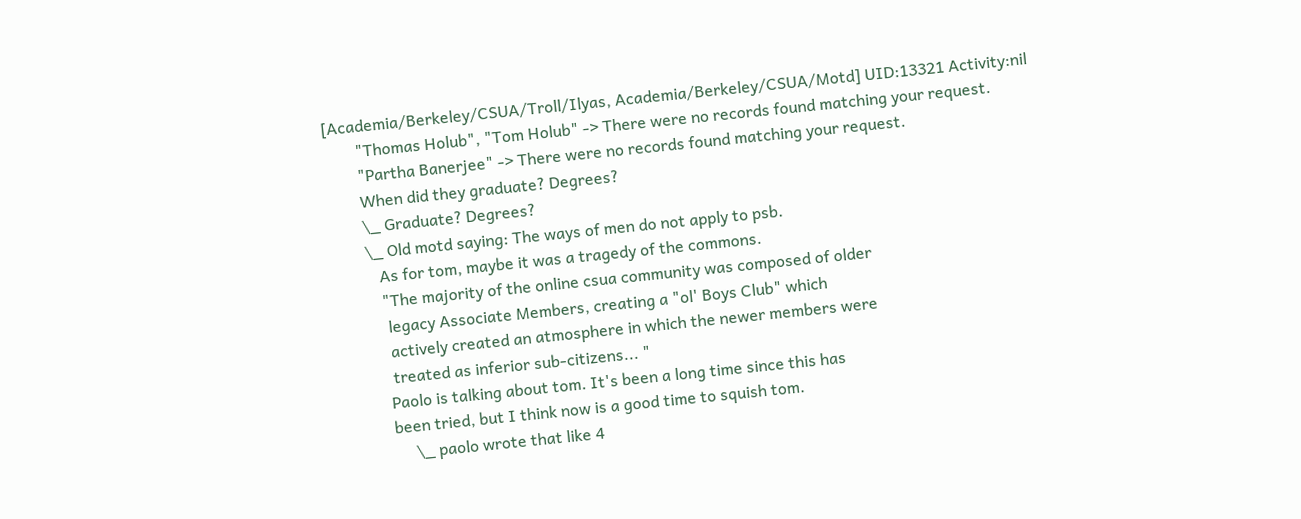[Academia/Berkeley/CSUA/Troll/Ilyas, Academia/Berkeley/CSUA/Motd] UID:13321 Activity:nil
        "Thomas Holub", "Tom Holub" -> There were no records found matching your request.
        "Partha Banerjee" -> There were no records found matching your request.
        When did they graduate? Degrees?
        \_ Graduate? Degrees?
        \_ Old motd saying: The ways of men do not apply to psb.
           As for tom, maybe it was a tragedy of the commons.
           "The majority of the online csua community was composed of older
            legacy Associate Members, creating a "ol' Boys Club" which
            actively created an atmosphere in which the newer members were
            treated as inferior sub-citizens... "
           Paolo is talking about tom. It's been a long time since this has
           been tried, but I think now is a good time to squish tom.
                \_ paolo wrote that like 4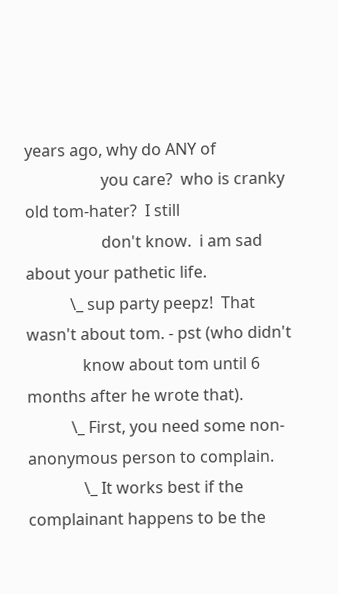years ago, why do ANY of
                   you care?  who is cranky old tom-hater?  I still
                   don't know.  i am sad about your pathetic life.
           \_ sup party peepz!  That wasn't about tom. - pst (who didn't
              know about tom until 6 months after he wrote that).
           \_ First, you need some non-anonymous person to complain.
              \_ It works best if the complainant happens to be the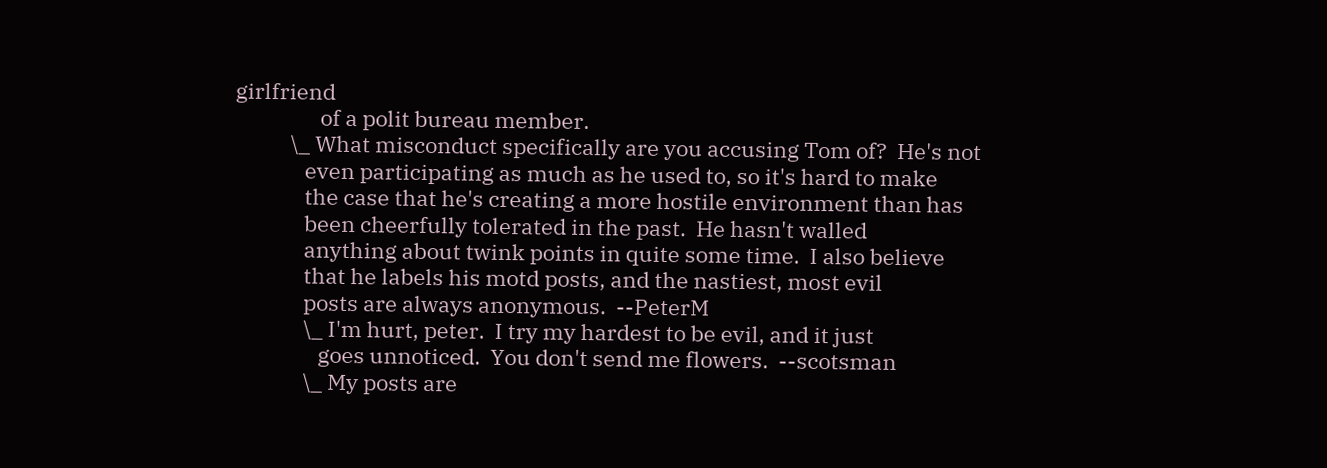girlfriend
                 of a polit bureau member.
           \_ What misconduct specifically are you accusing Tom of?  He's not
              even participating as much as he used to, so it's hard to make
              the case that he's creating a more hostile environment than has
              been cheerfully tolerated in the past.  He hasn't walled
              anything about twink points in quite some time.  I also believe
              that he labels his motd posts, and the nastiest, most evil
              posts are always anonymous.  --PeterM
              \_ I'm hurt, peter.  I try my hardest to be evil, and it just
                 goes unnoticed.  You don't send me flowers.  --scotsman
              \_ My posts are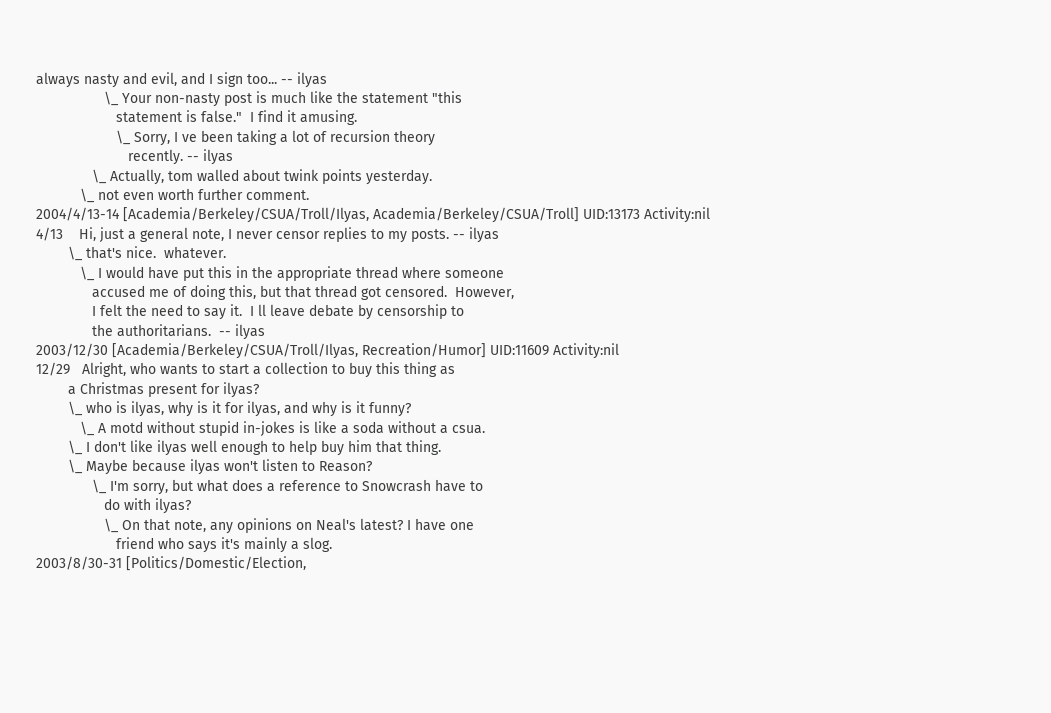always nasty and evil, and I sign too... -- ilyas
                 \_ Your non-nasty post is much like the statement "this
                    statement is false."  I find it amusing.
                    \_ Sorry, I ve been taking a lot of recursion theory
                       recently. -- ilyas
              \_ Actually, tom walled about twink points yesterday.
           \_ not even worth further comment.
2004/4/13-14 [Academia/Berkeley/CSUA/Troll/Ilyas, Academia/Berkeley/CSUA/Troll] UID:13173 Activity:nil
4/13    Hi, just a general note, I never censor replies to my posts. -- ilyas
        \_ that's nice.  whatever.
           \_ I would have put this in the appropriate thread where someone
              accused me of doing this, but that thread got censored.  However,
              I felt the need to say it.  I ll leave debate by censorship to
              the authoritarians.  -- ilyas
2003/12/30 [Academia/Berkeley/CSUA/Troll/Ilyas, Recreation/Humor] UID:11609 Activity:nil
12/29   Alright, who wants to start a collection to buy this thing as
        a Christmas present for ilyas?
        \_ who is ilyas, why is it for ilyas, and why is it funny?
           \_ A motd without stupid in-jokes is like a soda without a csua.
        \_ I don't like ilyas well enough to help buy him that thing.
        \_ Maybe because ilyas won't listen to Reason?
              \_ I'm sorry, but what does a reference to Snowcrash have to
                 do with ilyas?
                 \_ On that note, any opinions on Neal's latest? I have one
                    friend who says it's mainly a slog.
2003/8/30-31 [Politics/Domestic/Election,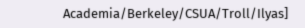Academia/Berkeley/CSUA/Troll/Ilyas]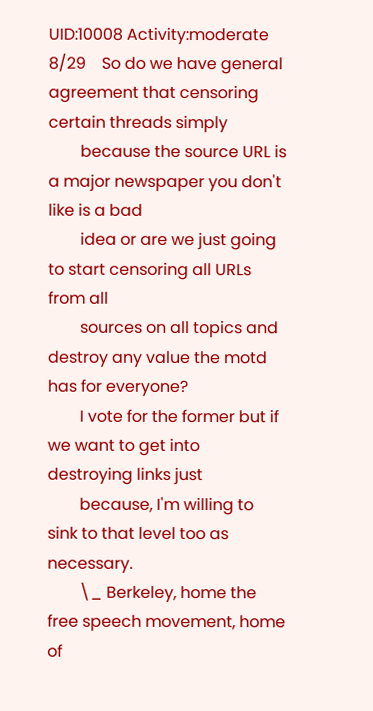UID:10008 Activity:moderate
8/29    So do we have general agreement that censoring certain threads simply
        because the source URL is a major newspaper you don't like is a bad
        idea or are we just going to start censoring all URLs from all
        sources on all topics and destroy any value the motd has for everyone?
        I vote for the former but if we want to get into destroying links just
        because, I'm willing to sink to that level too as necessary.
        \_ Berkeley, home the free speech movement, home of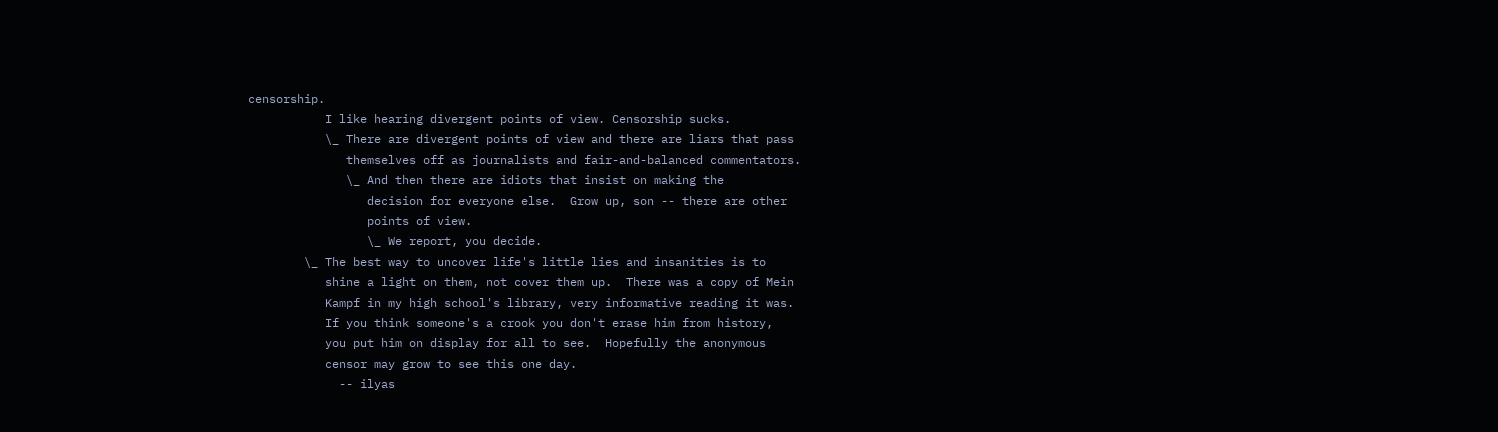censorship.
           I like hearing divergent points of view. Censorship sucks.
           \_ There are divergent points of view and there are liars that pass
              themselves off as journalists and fair-and-balanced commentators.
              \_ And then there are idiots that insist on making the
                 decision for everyone else.  Grow up, son -- there are other
                 points of view.
                 \_ We report, you decide.
        \_ The best way to uncover life's little lies and insanities is to
           shine a light on them, not cover them up.  There was a copy of Mein
           Kampf in my high school's library, very informative reading it was.
           If you think someone's a crook you don't erase him from history,
           you put him on display for all to see.  Hopefully the anonymous
           censor may grow to see this one day.
             -- ilyas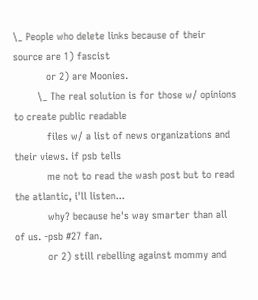\_ People who delete links because of their source are 1) fascist
           or 2) are Moonies.
        \_ The real solution is for those w/ opinions to create public readable
           files w/ a list of news organizations and their views. if psb tells
           me not to read the wash post but to read the atlantic, i'll listen...
           why? because he's way smarter than all of us. -psb #27 fan.
           or 2) still rebelling against mommy and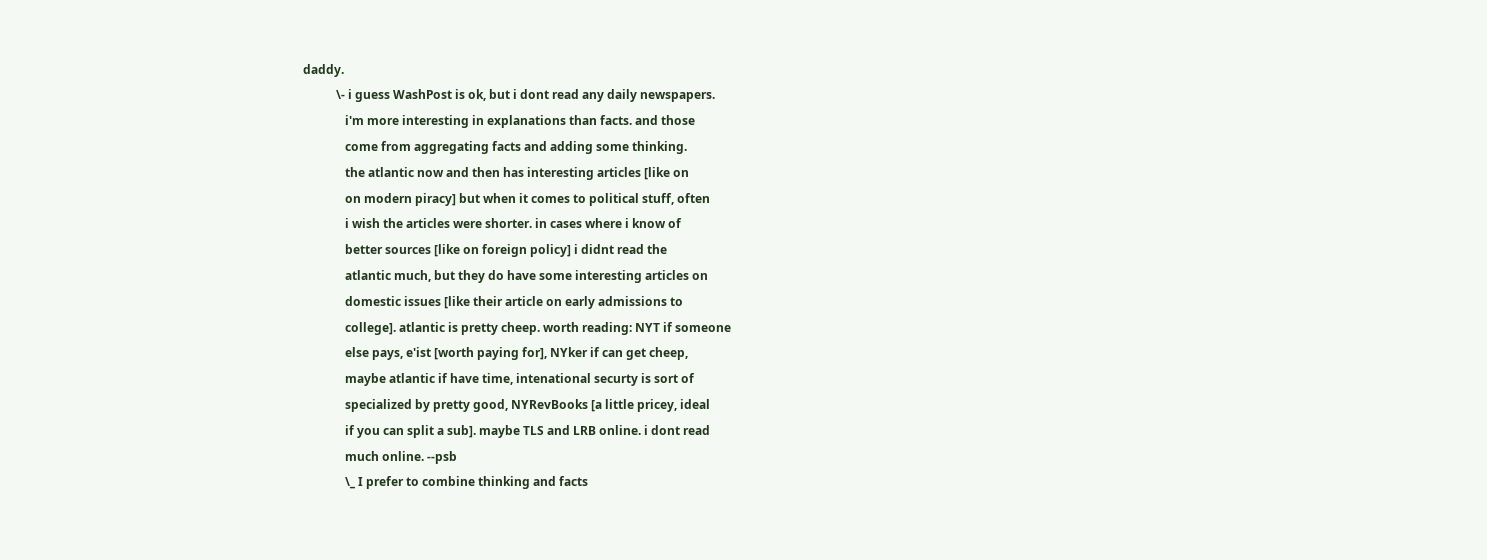daddy.
           \- i guess WashPost is ok, but i dont read any daily newspapers.
              i'm more interesting in explanations than facts. and those
              come from aggregating facts and adding some thinking.
              the atlantic now and then has interesting articles [like on
              on modern piracy] but when it comes to political stuff, often
              i wish the articles were shorter. in cases where i know of
              better sources [like on foreign policy] i didnt read the
              atlantic much, but they do have some interesting articles on
              domestic issues [like their article on early admissions to
              college]. atlantic is pretty cheep. worth reading: NYT if someone
              else pays, e'ist [worth paying for], NYker if can get cheep,
              maybe atlantic if have time, intenational securty is sort of
              specialized by pretty good, NYRevBooks [a little pricey, ideal
              if you can split a sub]. maybe TLS and LRB online. i dont read
              much online. --psb
              \_ I prefer to combine thinking and facts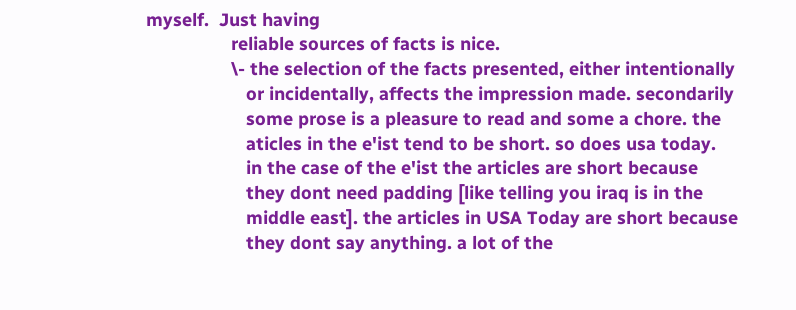myself.  Just having
                 reliable sources of facts is nice.
                 \- the selection of the facts presented, either intentionally
                    or incidentally, affects the impression made. secondarily
                    some prose is a pleasure to read and some a chore. the
                    aticles in the e'ist tend to be short. so does usa today.
                    in the case of the e'ist the articles are short because
                    they dont need padding [like telling you iraq is in the
                    middle east]. the articles in USA Today are short because
                    they dont say anything. a lot of the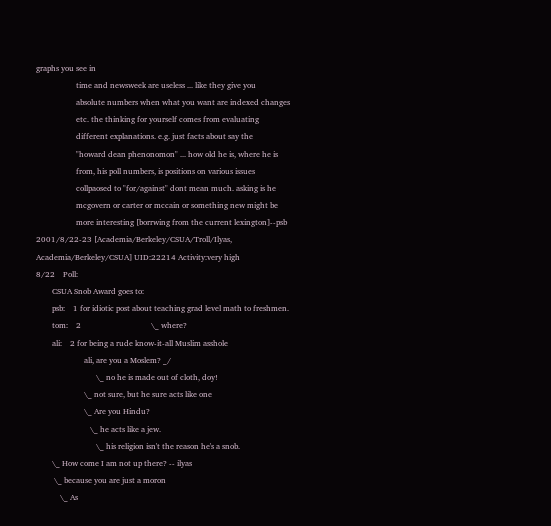graphs you see in
                    time and newsweek are useless ... like they give you
                    absolute numbers when what you want are indexed changes
                    etc. the thinking for yourself comes from evaluating
                    different explanations. e.g. just facts about say the
                    "howard dean phenonomon" ... how old he is, where he is
                    from, his poll numbers, is positions on various issues
                    collpaosed to "for/against" dont mean much. asking is he
                    mcgovern or carter or mccain or something new might be
                    more interesting [borrwing from the current lexington]--psb
2001/8/22-23 [Academia/Berkeley/CSUA/Troll/Ilyas, Academia/Berkeley/CSUA] UID:22214 Activity:very high
8/22    Poll:
        CSUA Snob Award goes to:
        psb:    1 for idiotic post about teaching grad level math to freshmen.
        tom:    2                                   \_ where?
        ali:    2 for being a rude know-it-all Muslim asshole
                        ali, are you a Moslem? _/
                              \_ no he is made out of cloth, doy!
                        \_ not sure, but he sure acts like one
                        \_ Are you Hindu?
                           \_ he acts like a jew.
                              \_ his religion isn't the reason he's a snob.
        \_ How come I am not up there? -- ilyas
         \_ because you are just a moron
            \_ As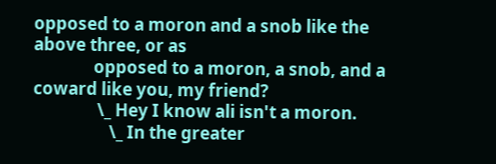opposed to a moron and a snob like the above three, or as
               opposed to a moron, a snob, and a coward like you, my friend?
                \_ Hey I know ali isn't a moron.
                   \_ In the greater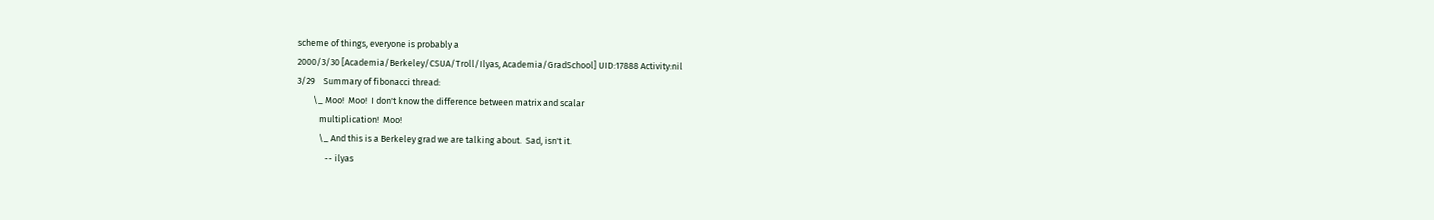scheme of things, everyone is probably a
2000/3/30 [Academia/Berkeley/CSUA/Troll/Ilyas, Academia/GradSchool] UID:17888 Activity:nil
3/29    Summary of fibonacci thread:
        \_ Moo!  Moo!  I don't know the difference between matrix and scalar
           multiplication!  Moo!
           \_ And this is a Berkeley grad we are talking about.  Sad, isn't it.
              -- ilyas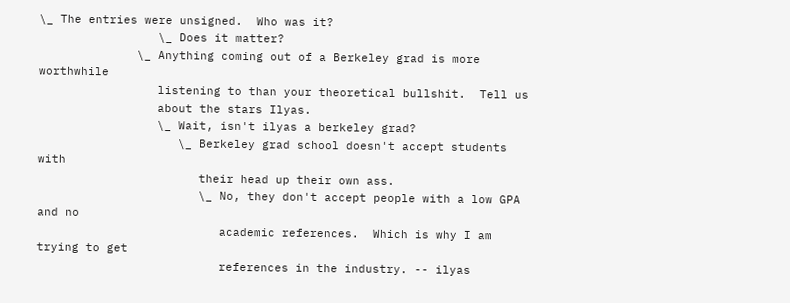\_ The entries were unsigned.  Who was it?
                 \_ Does it matter?
              \_ Anything coming out of a Berkeley grad is more worthwhile
                 listening to than your theoretical bullshit.  Tell us
                 about the stars Ilyas.
                 \_ Wait, isn't ilyas a berkeley grad?
                    \_ Berkeley grad school doesn't accept students with
                       their head up their own ass.
                       \_ No, they don't accept people with a low GPA and no
                          academic references.  Which is why I am trying to get
                          references in the industry. -- ilyas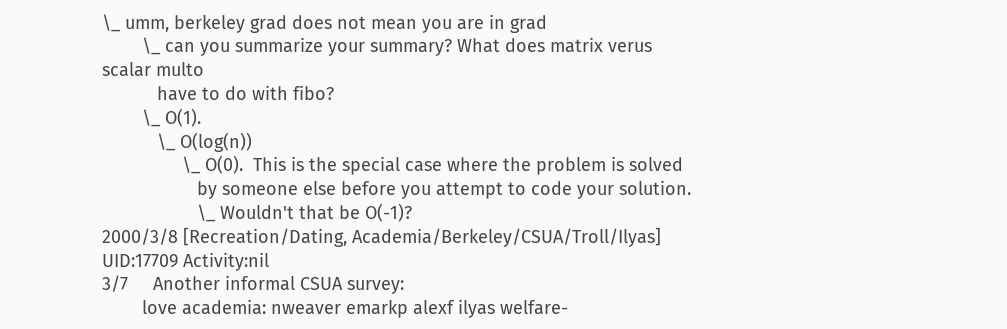\_ umm, berkeley grad does not mean you are in grad
        \_ can you summarize your summary? What does matrix verus scalar multo
           have to do with fibo?
        \_ O(1).
           \_ O(log(n))
                \_ O(0).  This is the special case where the problem is solved
                   by someone else before you attempt to code your solution.
                   \_ Wouldn't that be O(-1)?
2000/3/8 [Recreation/Dating, Academia/Berkeley/CSUA/Troll/Ilyas] UID:17709 Activity:nil
3/7     Another informal CSUA survey:
        love academia: nweaver emarkp alexf ilyas welfare-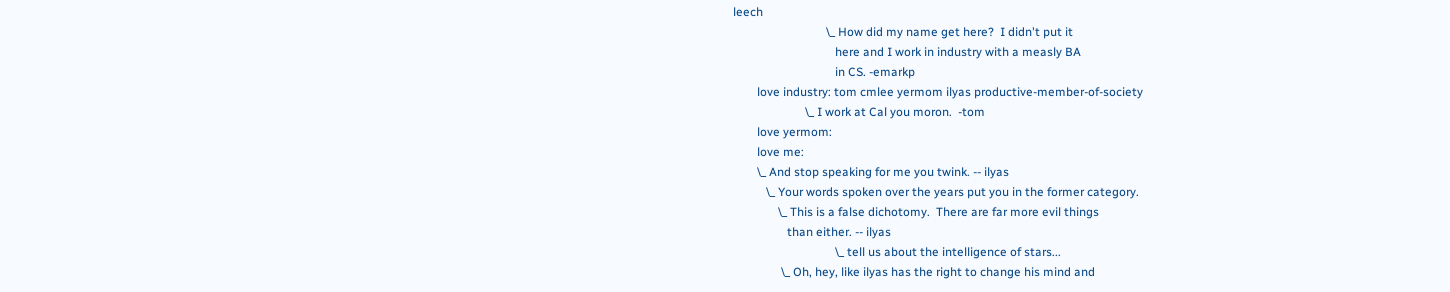leech
                               \_ How did my name get here?  I didn't put it
                                  here and I work in industry with a measly BA
                                  in CS. -emarkp
        love industry: tom cmlee yermom ilyas productive-member-of-society
                        \_ I work at Cal you moron.  -tom
        love yermom:
        love me:
        \_ And stop speaking for me you twink. -- ilyas
           \_ Your words spoken over the years put you in the former category.
               \_ This is a false dichotomy.  There are far more evil things
                  than either. -- ilyas
                                  \_ tell us about the intelligence of stars...
                \_ Oh, hey, like ilyas has the right to change his mind and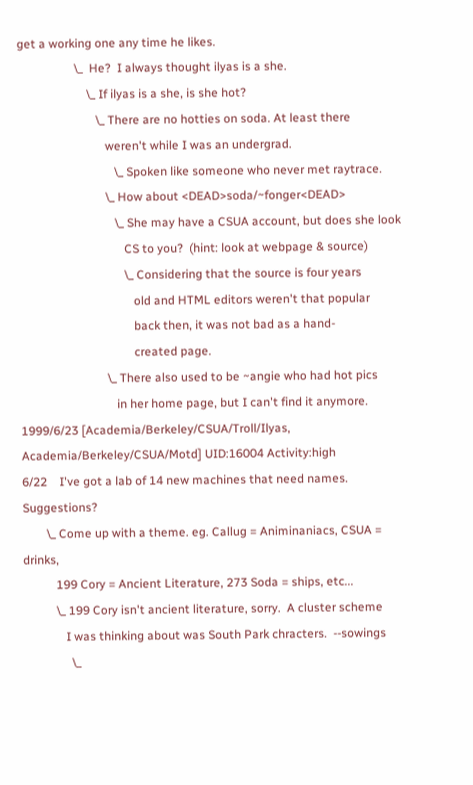get a working one any time he likes.
                   \_  He?  I always thought ilyas is a she.
                       \_ If ilyas is a she, is she hot?
                          \_ There are no hotties on soda. At least there
                             weren't while I was an undergrad.
                                \_ Spoken like someone who never met raytrace.
                             \_ How about <DEAD>soda/~fonger<DEAD>
                                \_ She may have a CSUA account, but does she look
                                   CS to you?  (hint: look at webpage & source)
                                   \_ Considering that the source is four years
                                      old and HTML editors weren't that popular
                                      back then, it was not bad as a hand-
                                      created page.
                             \_ There also used to be ~angie who had hot pics
                                in her home page, but I can't find it anymore.
1999/6/23 [Academia/Berkeley/CSUA/Troll/Ilyas, Academia/Berkeley/CSUA/Motd] UID:16004 Activity:high
6/22    I've got a lab of 14 new machines that need names.  Suggestions?
        \_ Come up with a theme. eg. Callug = Animinaniacs, CSUA = drinks,
           199 Cory = Ancient Literature, 273 Soda = ships, etc...
           \_ 199 Cory isn't ancient literature, sorry.  A cluster scheme
              I was thinking about was South Park chracters.  --sowings
                \_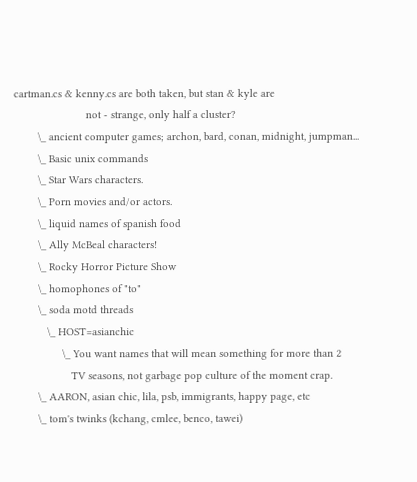cartman.cs & kenny.cs are both taken, but stan & kyle are
                        not - strange, only half a cluster?
        \_ ancient computer games; archon, bard, conan, midnight, jumpman...
        \_ Basic unix commands
        \_ Star Wars characters.
        \_ Porn movies and/or actors.
        \_ liquid names of spanish food
        \_ Ally McBeal characters!
        \_ Rocky Horror Picture Show
        \_ homophones of "to"
        \_ soda motd threads
           \_ HOST=asianchic
                \_ You want names that will mean something for more than 2
                   TV seasons, not garbage pop culture of the moment crap.
        \_ AARON, asian chic, lila, psb, immigrants, happy page, etc
        \_ tom's twinks (kchang, cmlee, benco, tawei)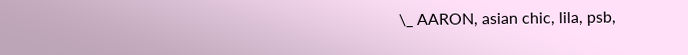\_ AARON, asian chic, lila, psb,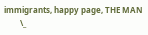immigrants, happy page, THE MAN
        \_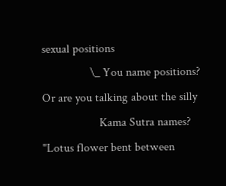sexual positions
                \_ You name positions?  Or are you talking about the silly
                   Kama Sutra names?  "Lotus flower bent between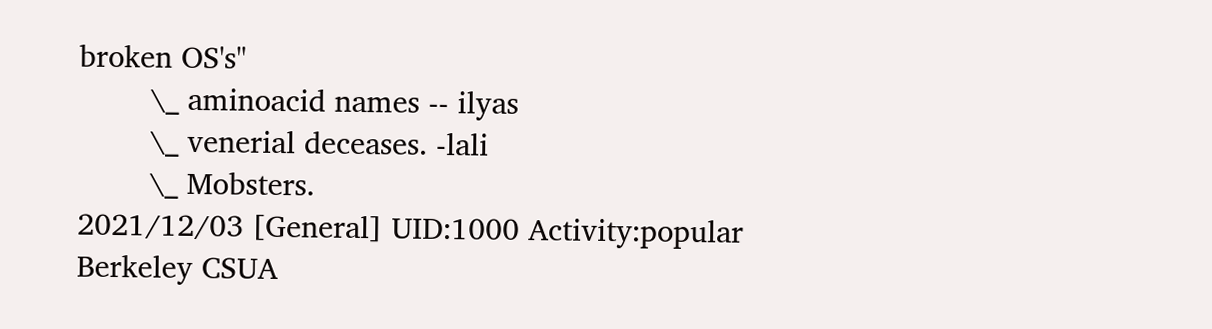broken OS's"
        \_ aminoacid names -- ilyas
        \_ venerial deceases. -lali
        \_ Mobsters.
2021/12/03 [General] UID:1000 Activity:popular
Berkeley CSUA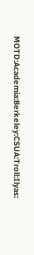MOTD:Academia:Berkeley:CSUA:Troll:Ilyas: